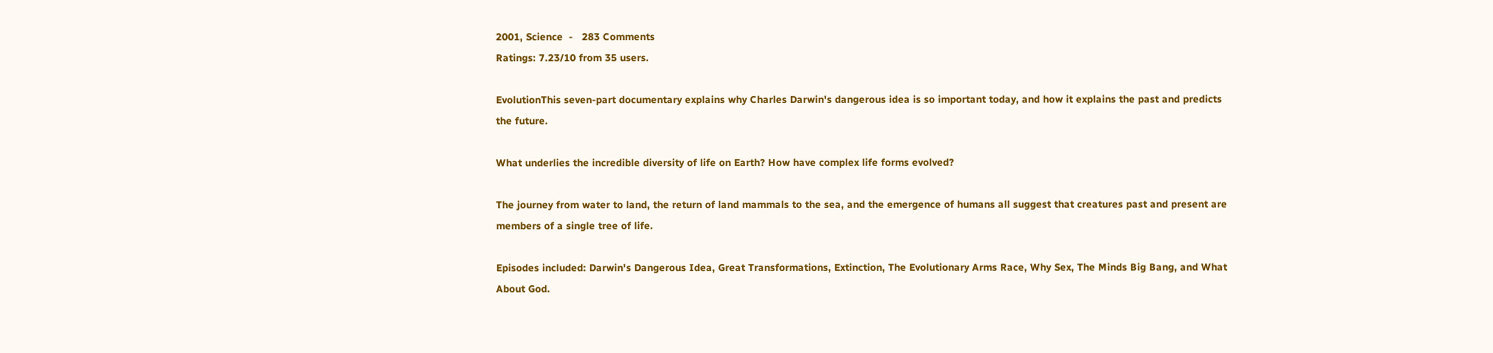2001, Science  -   283 Comments
Ratings: 7.23/10 from 35 users.

EvolutionThis seven-part documentary explains why Charles Darwin's dangerous idea is so important today, and how it explains the past and predicts the future.

What underlies the incredible diversity of life on Earth? How have complex life forms evolved?

The journey from water to land, the return of land mammals to the sea, and the emergence of humans all suggest that creatures past and present are members of a single tree of life.

Episodes included: Darwin's Dangerous Idea, Great Transformations, Extinction, The Evolutionary Arms Race, Why Sex, The Minds Big Bang, and What About God.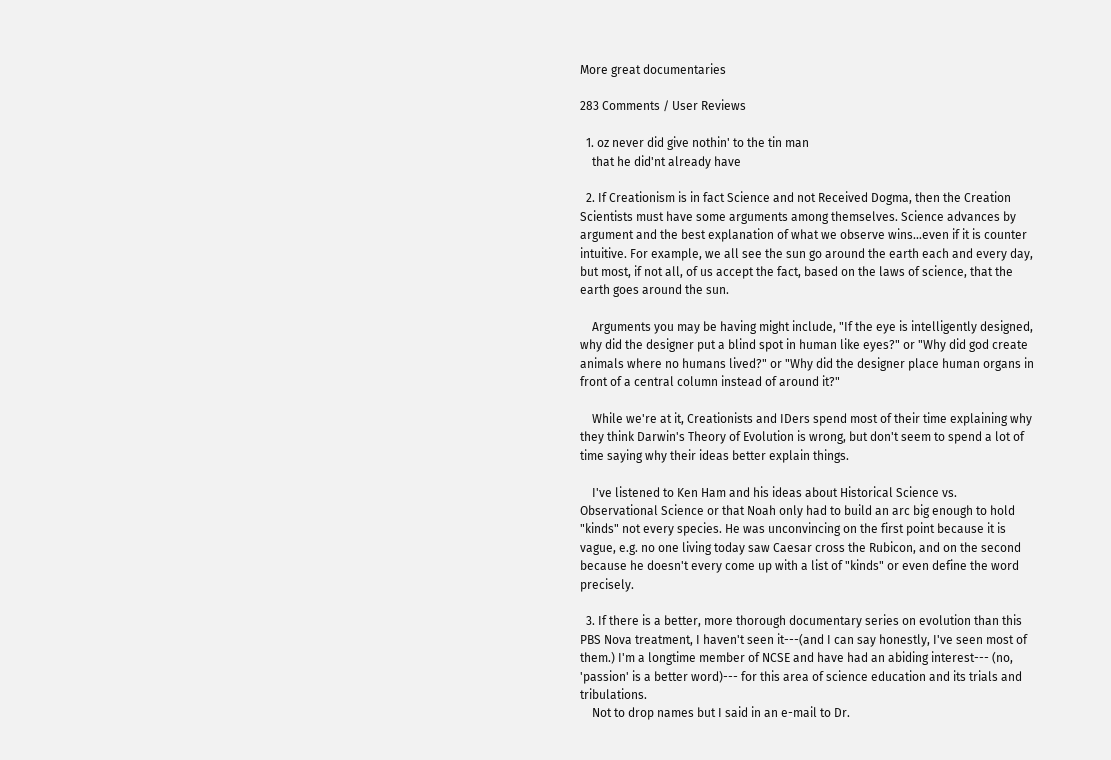More great documentaries

283 Comments / User Reviews

  1. oz never did give nothin' to the tin man
    that he did'nt already have

  2. If Creationism is in fact Science and not Received Dogma, then the Creation Scientists must have some arguments among themselves. Science advances by argument and the best explanation of what we observe wins...even if it is counter intuitive. For example, we all see the sun go around the earth each and every day, but most, if not all, of us accept the fact, based on the laws of science, that the earth goes around the sun.

    Arguments you may be having might include, "If the eye is intelligently designed, why did the designer put a blind spot in human like eyes?" or "Why did god create animals where no humans lived?" or "Why did the designer place human organs in front of a central column instead of around it?"

    While we're at it, Creationists and IDers spend most of their time explaining why they think Darwin's Theory of Evolution is wrong, but don't seem to spend a lot of time saying why their ideas better explain things.

    I've listened to Ken Ham and his ideas about Historical Science vs. Observational Science or that Noah only had to build an arc big enough to hold "kinds" not every species. He was unconvincing on the first point because it is vague, e.g. no one living today saw Caesar cross the Rubicon, and on the second because he doesn't every come up with a list of "kinds" or even define the word precisely.

  3. If there is a better, more thorough documentary series on evolution than this PBS Nova treatment, I haven't seen it---(and I can say honestly, I've seen most of them.) I'm a longtime member of NCSE and have had an abiding interest--- (no, 'passion' is a better word)--- for this area of science education and its trials and tribulations.
    Not to drop names but I said in an e-mail to Dr.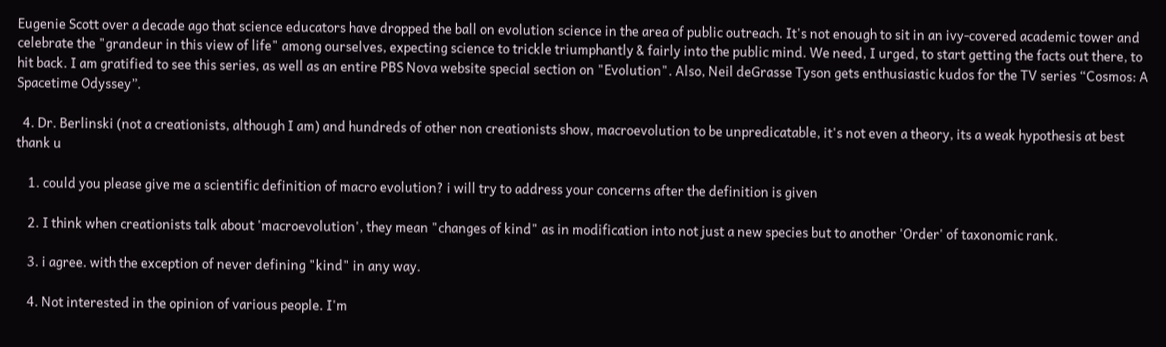Eugenie Scott over a decade ago that science educators have dropped the ball on evolution science in the area of public outreach. It's not enough to sit in an ivy-covered academic tower and celebrate the "grandeur in this view of life" among ourselves, expecting science to trickle triumphantly & fairly into the public mind. We need, I urged, to start getting the facts out there, to hit back. I am gratified to see this series, as well as an entire PBS Nova website special section on "Evolution". Also, Neil deGrasse Tyson gets enthusiastic kudos for the TV series “Cosmos: A Spacetime Odyssey”.

  4. Dr. Berlinski (not a creationists, although I am) and hundreds of other non creationists show, macroevolution to be unpredicatable, it's not even a theory, its a weak hypothesis at best thank u

    1. could you please give me a scientific definition of macro evolution? i will try to address your concerns after the definition is given

    2. I think when creationists talk about 'macroevolution', they mean "changes of kind" as in modification into not just a new species but to another 'Order' of taxonomic rank.

    3. i agree. with the exception of never defining "kind" in any way.

    4. Not interested in the opinion of various people. I'm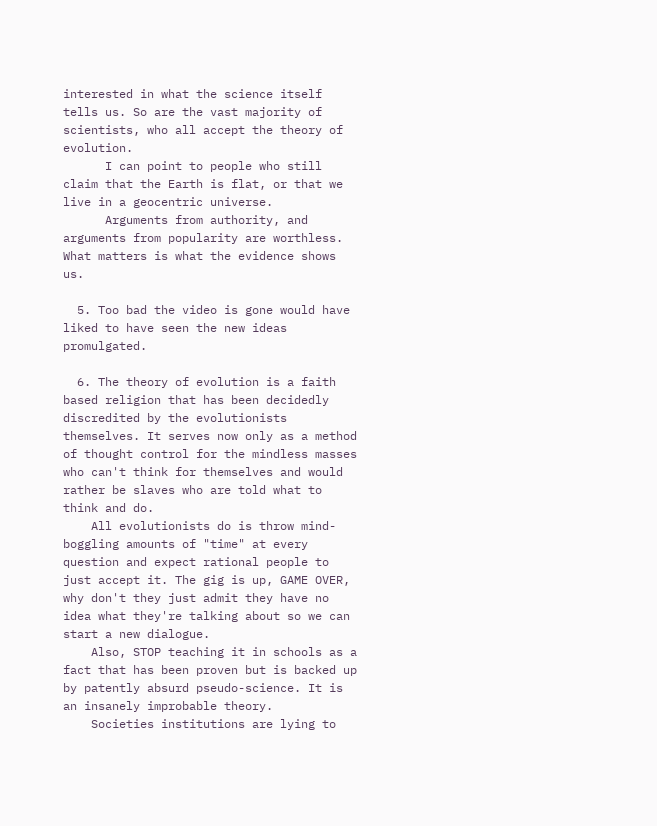interested in what the science itself tells us. So are the vast majority of scientists, who all accept the theory of evolution.
      I can point to people who still claim that the Earth is flat, or that we live in a geocentric universe.
      Arguments from authority, and arguments from popularity are worthless. What matters is what the evidence shows us.

  5. Too bad the video is gone would have liked to have seen the new ideas promulgated.

  6. The theory of evolution is a faith based religion that has been decidedly discredited by the evolutionists themselves. It serves now only as a method of thought control for the mindless masses who can't think for themselves and would rather be slaves who are told what to think and do.
    All evolutionists do is throw mind-boggling amounts of "time" at every question and expect rational people to just accept it. The gig is up, GAME OVER, why don't they just admit they have no idea what they're talking about so we can start a new dialogue.
    Also, STOP teaching it in schools as a fact that has been proven but is backed up by patently absurd pseudo-science. It is an insanely improbable theory.
    Societies institutions are lying to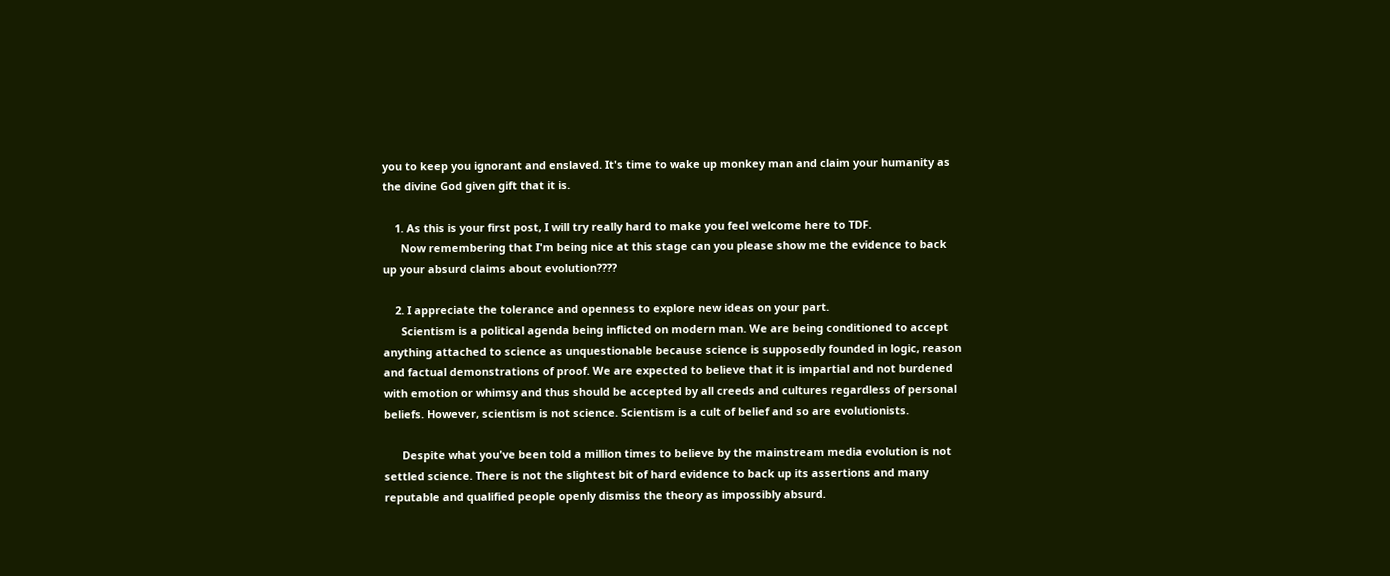you to keep you ignorant and enslaved. It's time to wake up monkey man and claim your humanity as the divine God given gift that it is.

    1. As this is your first post, I will try really hard to make you feel welcome here to TDF.
      Now remembering that I'm being nice at this stage can you please show me the evidence to back up your absurd claims about evolution????

    2. I appreciate the tolerance and openness to explore new ideas on your part.
      Scientism is a political agenda being inflicted on modern man. We are being conditioned to accept anything attached to science as unquestionable because science is supposedly founded in logic, reason and factual demonstrations of proof. We are expected to believe that it is impartial and not burdened with emotion or whimsy and thus should be accepted by all creeds and cultures regardless of personal beliefs. However, scientism is not science. Scientism is a cult of belief and so are evolutionists.

      Despite what you've been told a million times to believe by the mainstream media evolution is not settled science. There is not the slightest bit of hard evidence to back up its assertions and many reputable and qualified people openly dismiss the theory as impossibly absurd.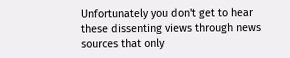Unfortunately you don't get to hear these dissenting views through news sources that only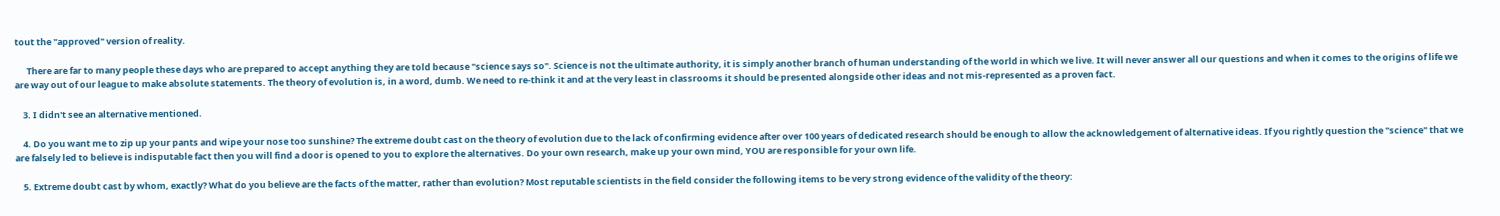tout the "approved" version of reality.

      There are far to many people these days who are prepared to accept anything they are told because "science says so". Science is not the ultimate authority, it is simply another branch of human understanding of the world in which we live. It will never answer all our questions and when it comes to the origins of life we are way out of our league to make absolute statements. The theory of evolution is, in a word, dumb. We need to re-think it and at the very least in classrooms it should be presented alongside other ideas and not mis-represented as a proven fact.

    3. I didn't see an alternative mentioned.

    4. Do you want me to zip up your pants and wipe your nose too sunshine? The extreme doubt cast on the theory of evolution due to the lack of confirming evidence after over 100 years of dedicated research should be enough to allow the acknowledgement of alternative ideas. If you rightly question the "science" that we are falsely led to believe is indisputable fact then you will find a door is opened to you to explore the alternatives. Do your own research, make up your own mind, YOU are responsible for your own life.

    5. Extreme doubt cast by whom, exactly? What do you believe are the facts of the matter, rather than evolution? Most reputable scientists in the field consider the following items to be very strong evidence of the validity of the theory: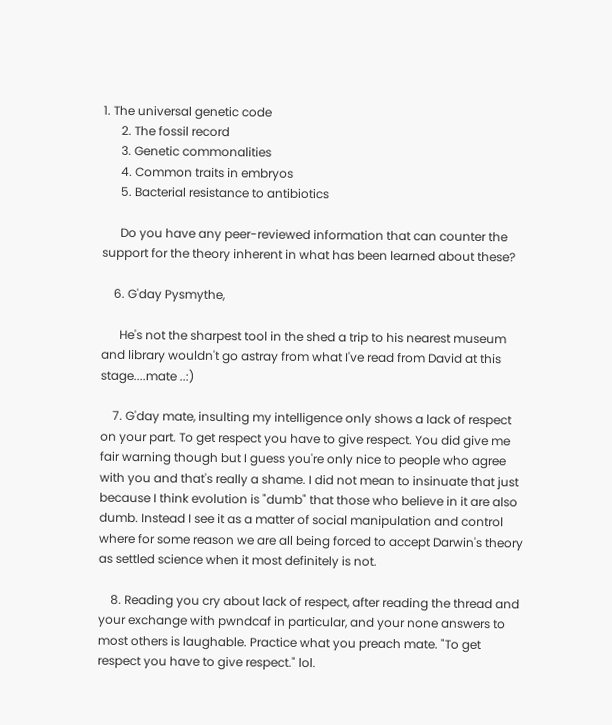1. The universal genetic code
      2. The fossil record
      3. Genetic commonalities
      4. Common traits in embryos
      5. Bacterial resistance to antibiotics

      Do you have any peer-reviewed information that can counter the support for the theory inherent in what has been learned about these?

    6. G'day Pysmythe,

      He's not the sharpest tool in the shed a trip to his nearest museum and library wouldn't go astray from what I've read from David at this stage....mate ..:)

    7. G'day mate, insulting my intelligence only shows a lack of respect on your part. To get respect you have to give respect. You did give me fair warning though but I guess you're only nice to people who agree with you and that's really a shame. I did not mean to insinuate that just because I think evolution is "dumb" that those who believe in it are also dumb. Instead I see it as a matter of social manipulation and control where for some reason we are all being forced to accept Darwin's theory as settled science when it most definitely is not.

    8. Reading you cry about lack of respect, after reading the thread and your exchange with pwndcaf in particular, and your none answers to most others is laughable. Practice what you preach mate. "To get respect you have to give respect." lol.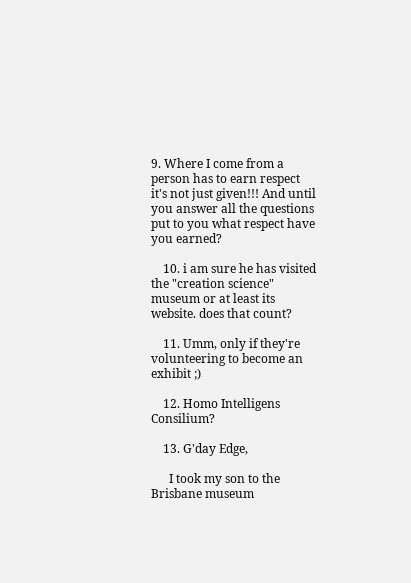9. Where I come from a person has to earn respect it's not just given!!! And until you answer all the questions put to you what respect have you earned?

    10. i am sure he has visited the "creation science" museum or at least its website. does that count?

    11. Umm, only if they're volunteering to become an exhibit ;)

    12. Homo Intelligens Consilium?

    13. G'day Edge,

      I took my son to the Brisbane museum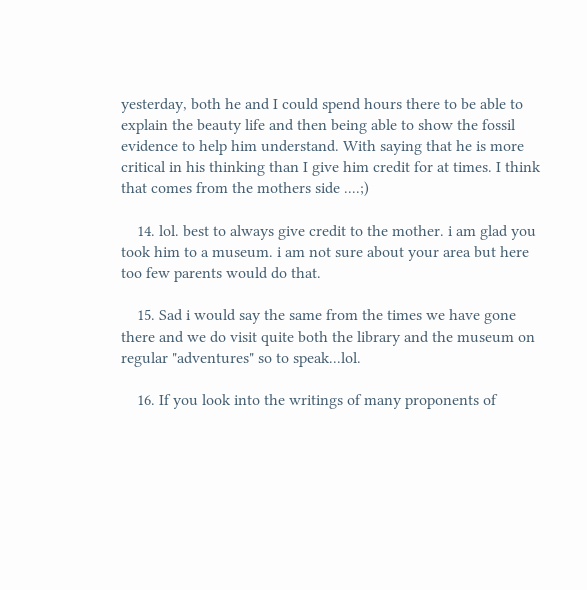yesterday, both he and I could spend hours there to be able to explain the beauty life and then being able to show the fossil evidence to help him understand. With saying that he is more critical in his thinking than I give him credit for at times. I think that comes from the mothers side ....;)

    14. lol. best to always give credit to the mother. i am glad you took him to a museum. i am not sure about your area but here too few parents would do that.

    15. Sad i would say the same from the times we have gone there and we do visit quite both the library and the museum on regular "adventures" so to speak...lol.

    16. If you look into the writings of many proponents of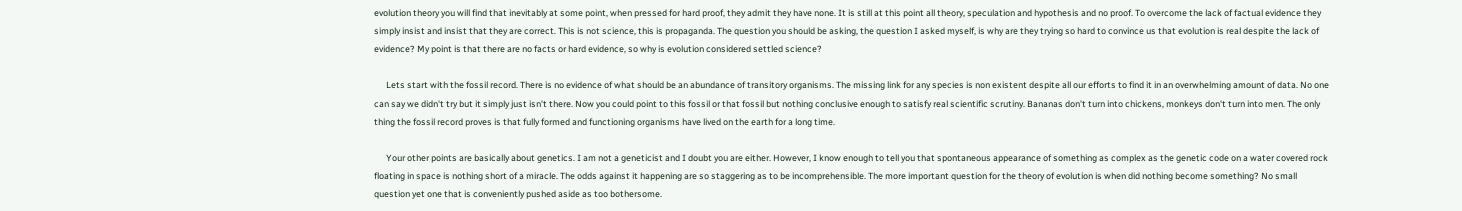evolution theory you will find that inevitably at some point, when pressed for hard proof, they admit they have none. It is still at this point all theory, speculation and hypothesis and no proof. To overcome the lack of factual evidence they simply insist and insist that they are correct. This is not science, this is propaganda. The question you should be asking, the question I asked myself, is why are they trying so hard to convince us that evolution is real despite the lack of evidence? My point is that there are no facts or hard evidence, so why is evolution considered settled science?

      Lets start with the fossil record. There is no evidence of what should be an abundance of transitory organisms. The missing link for any species is non existent despite all our efforts to find it in an overwhelming amount of data. No one can say we didn't try but it simply just isn't there. Now you could point to this fossil or that fossil but nothing conclusive enough to satisfy real scientific scrutiny. Bananas don't turn into chickens, monkeys don't turn into men. The only thing the fossil record proves is that fully formed and functioning organisms have lived on the earth for a long time.

      Your other points are basically about genetics. I am not a geneticist and I doubt you are either. However, I know enough to tell you that spontaneous appearance of something as complex as the genetic code on a water covered rock floating in space is nothing short of a miracle. The odds against it happening are so staggering as to be incomprehensible. The more important question for the theory of evolution is when did nothing become something? No small question yet one that is conveniently pushed aside as too bothersome.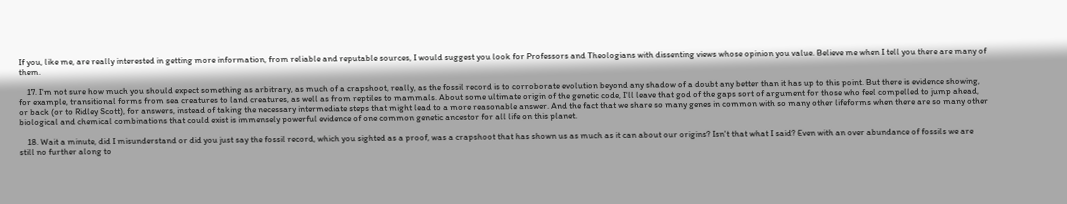If you, like me, are really interested in getting more information, from reliable and reputable sources, I would suggest you look for Professors and Theologians with dissenting views whose opinion you value. Believe me when I tell you there are many of them.

    17. I'm not sure how much you should expect something as arbitrary, as much of a crapshoot, really, as the fossil record is to corroborate evolution beyond any shadow of a doubt any better than it has up to this point. But there is evidence showing, for example, transitional forms from sea creatures to land creatures, as well as from reptiles to mammals. About some ultimate origin of the genetic code, I'll leave that god of the gaps sort of argument for those who feel compelled to jump ahead, or back (or to Ridley Scott), for answers, instead of taking the necessary intermediate steps that might lead to a more reasonable answer. And the fact that we share so many genes in common with so many other lifeforms when there are so many other biological and chemical combinations that could exist is immensely powerful evidence of one common genetic ancestor for all life on this planet.

    18. Wait a minute, did I misunderstand or did you just say the fossil record, which you sighted as a proof, was a crapshoot that has shown us as much as it can about our origins? Isn't that what I said? Even with an over abundance of fossils we are still no further along to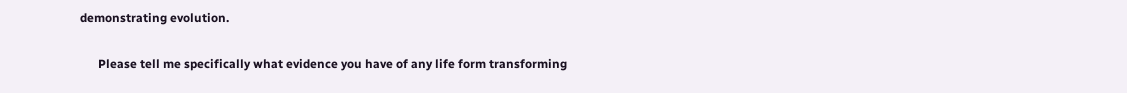demonstrating evolution.

      Please tell me specifically what evidence you have of any life form transforming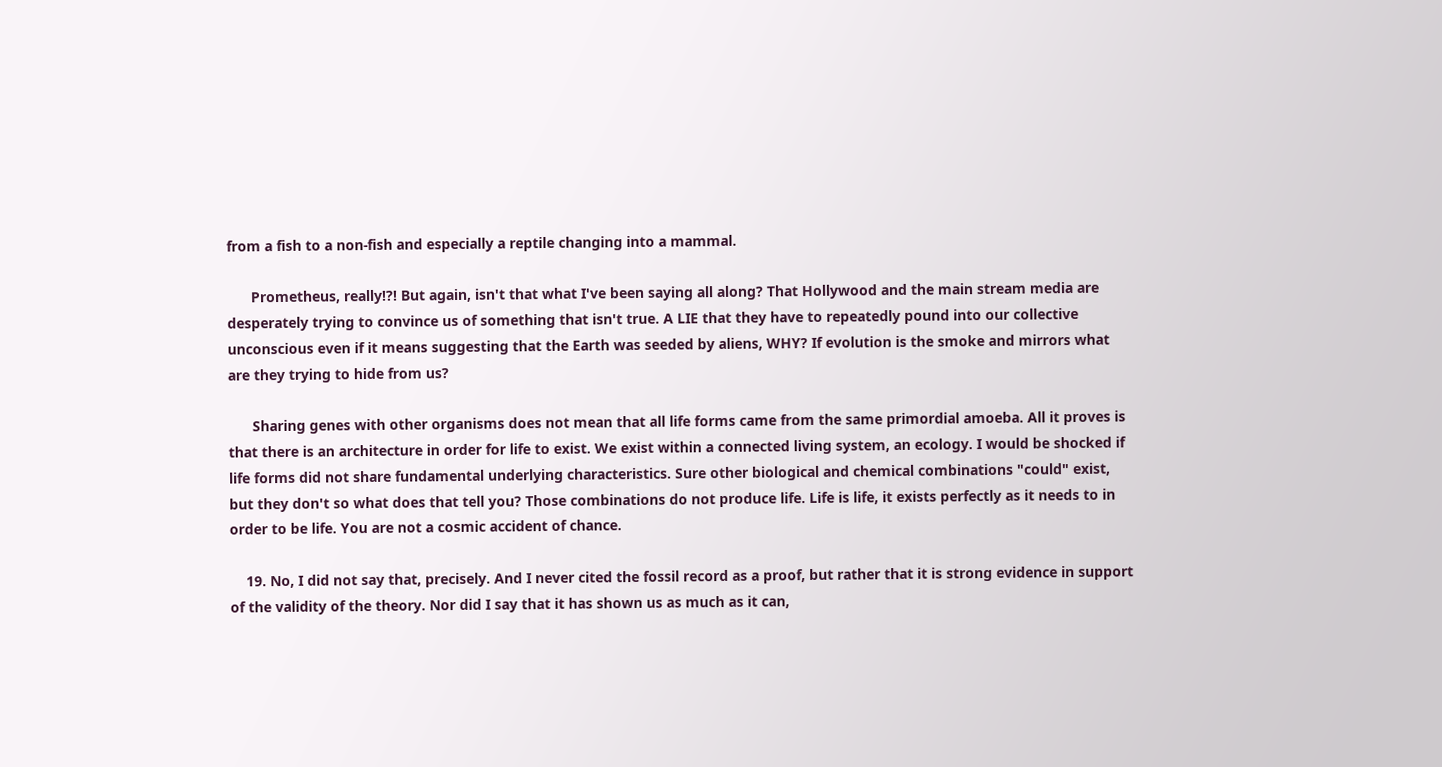from a fish to a non-fish and especially a reptile changing into a mammal.

      Prometheus, really!?! But again, isn't that what I've been saying all along? That Hollywood and the main stream media are desperately trying to convince us of something that isn't true. A LIE that they have to repeatedly pound into our collective unconscious even if it means suggesting that the Earth was seeded by aliens, WHY? If evolution is the smoke and mirrors what are they trying to hide from us?

      Sharing genes with other organisms does not mean that all life forms came from the same primordial amoeba. All it proves is that there is an architecture in order for life to exist. We exist within a connected living system, an ecology. I would be shocked if life forms did not share fundamental underlying characteristics. Sure other biological and chemical combinations "could" exist, but they don't so what does that tell you? Those combinations do not produce life. Life is life, it exists perfectly as it needs to in order to be life. You are not a cosmic accident of chance.

    19. No, I did not say that, precisely. And I never cited the fossil record as a proof, but rather that it is strong evidence in support of the validity of the theory. Nor did I say that it has shown us as much as it can,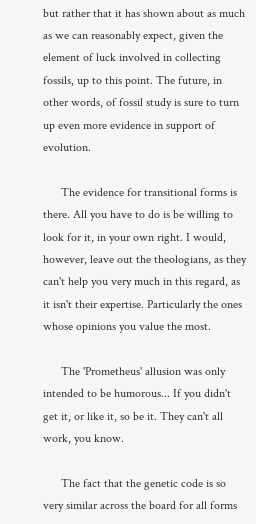but rather that it has shown about as much as we can reasonably expect, given the element of luck involved in collecting fossils, up to this point. The future, in other words, of fossil study is sure to turn up even more evidence in support of evolution.

      The evidence for transitional forms is there. All you have to do is be willing to look for it, in your own right. I would, however, leave out the theologians, as they can't help you very much in this regard, as it isn't their expertise. Particularly the ones whose opinions you value the most.

      The 'Prometheus' allusion was only intended to be humorous... If you didn't get it, or like it, so be it. They can't all work, you know.

      The fact that the genetic code is so very similar across the board for all forms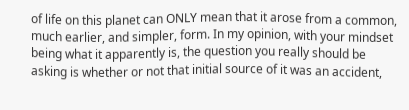of life on this planet can ONLY mean that it arose from a common, much earlier, and simpler, form. In my opinion, with your mindset being what it apparently is, the question you really should be asking is whether or not that initial source of it was an accident,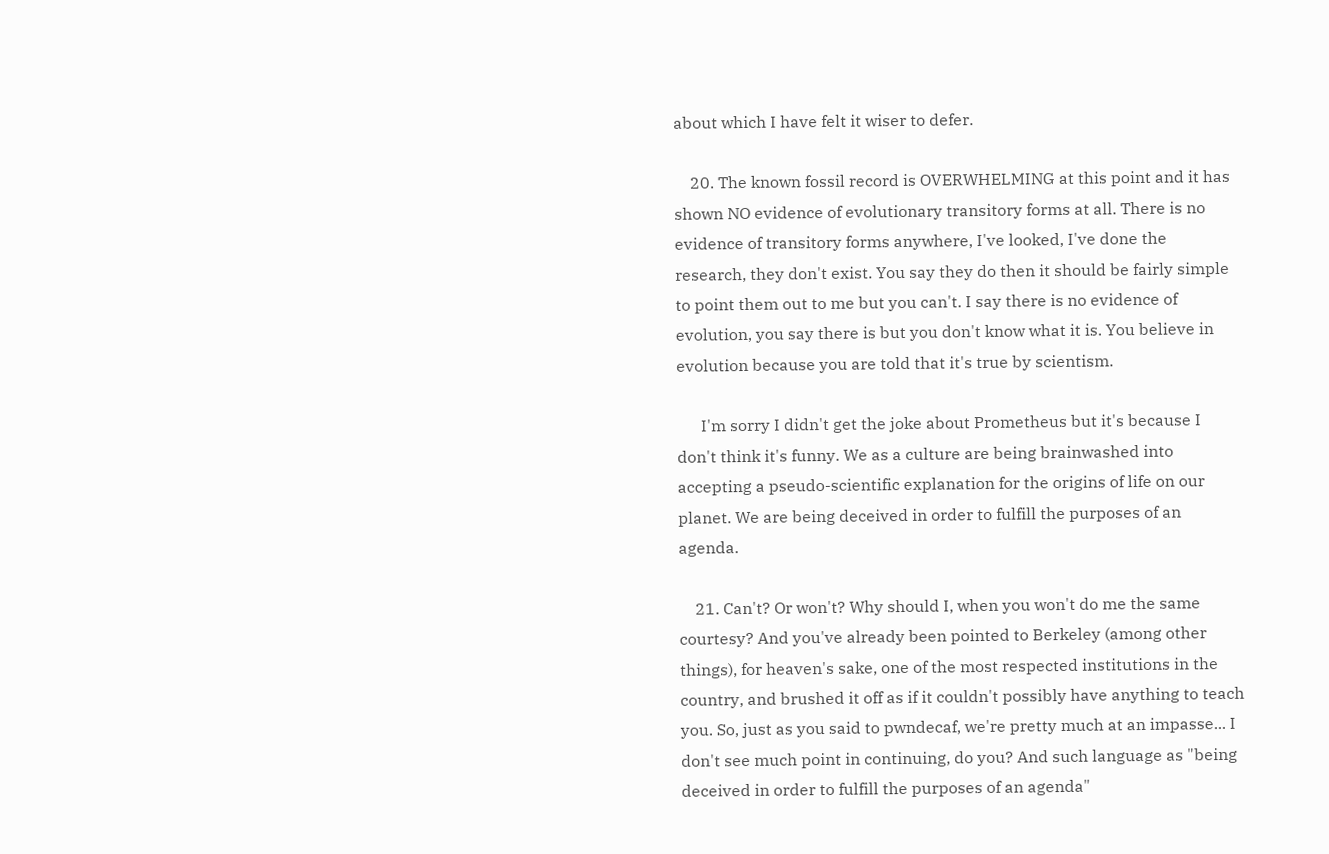about which I have felt it wiser to defer.

    20. The known fossil record is OVERWHELMING at this point and it has shown NO evidence of evolutionary transitory forms at all. There is no evidence of transitory forms anywhere, I've looked, I've done the research, they don't exist. You say they do then it should be fairly simple to point them out to me but you can't. I say there is no evidence of evolution, you say there is but you don't know what it is. You believe in evolution because you are told that it's true by scientism.

      I'm sorry I didn't get the joke about Prometheus but it's because I don't think it's funny. We as a culture are being brainwashed into accepting a pseudo-scientific explanation for the origins of life on our planet. We are being deceived in order to fulfill the purposes of an agenda.

    21. Can't? Or won't? Why should I, when you won't do me the same courtesy? And you've already been pointed to Berkeley (among other things), for heaven's sake, one of the most respected institutions in the country, and brushed it off as if it couldn't possibly have anything to teach you. So, just as you said to pwndecaf, we're pretty much at an impasse... I don't see much point in continuing, do you? And such language as "being deceived in order to fulfill the purposes of an agenda"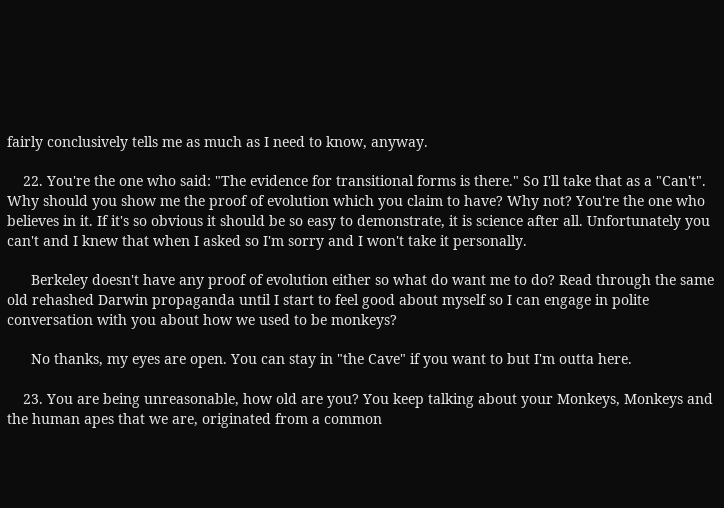fairly conclusively tells me as much as I need to know, anyway.

    22. You're the one who said: "The evidence for transitional forms is there." So I'll take that as a "Can't". Why should you show me the proof of evolution which you claim to have? Why not? You're the one who believes in it. If it's so obvious it should be so easy to demonstrate, it is science after all. Unfortunately you can't and I knew that when I asked so I'm sorry and I won't take it personally.

      Berkeley doesn't have any proof of evolution either so what do want me to do? Read through the same old rehashed Darwin propaganda until I start to feel good about myself so I can engage in polite conversation with you about how we used to be monkeys?

      No thanks, my eyes are open. You can stay in "the Cave" if you want to but I'm outta here.

    23. You are being unreasonable, how old are you? You keep talking about your Monkeys, Monkeys and the human apes that we are, originated from a common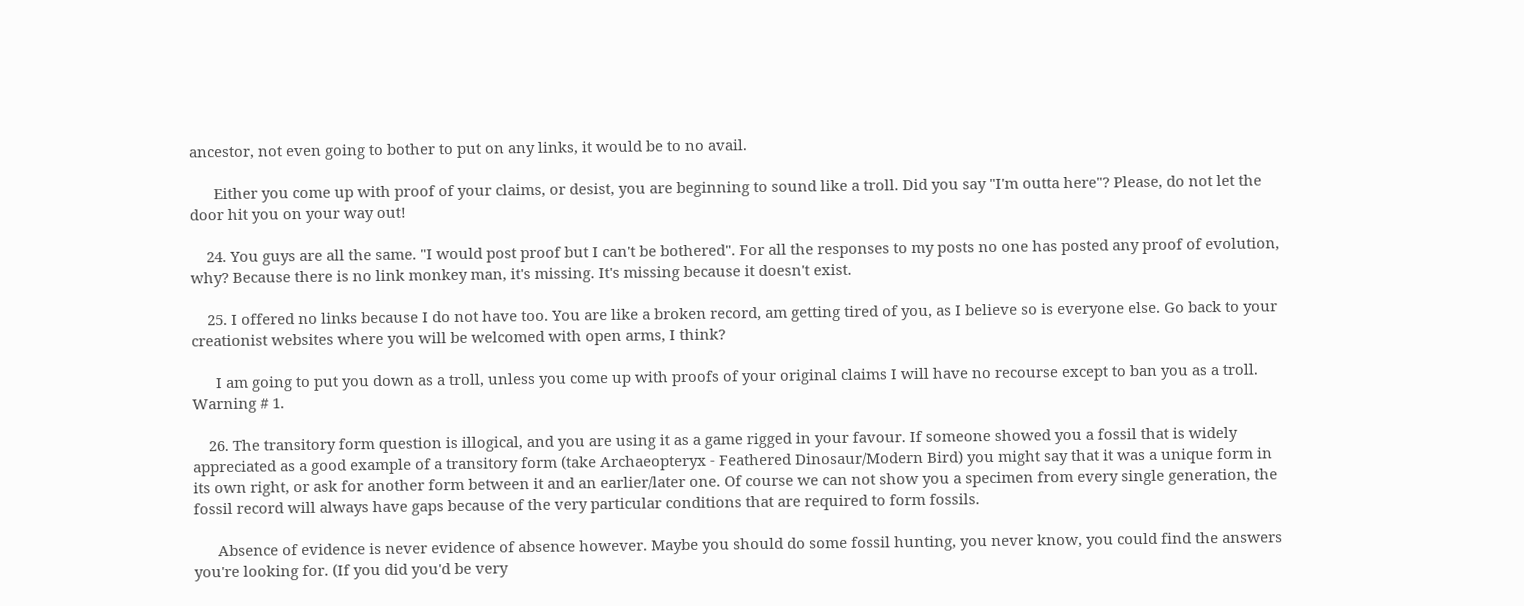ancestor, not even going to bother to put on any links, it would be to no avail.

      Either you come up with proof of your claims, or desist, you are beginning to sound like a troll. Did you say "I'm outta here"? Please, do not let the door hit you on your way out!

    24. You guys are all the same. "I would post proof but I can't be bothered". For all the responses to my posts no one has posted any proof of evolution, why? Because there is no link monkey man, it's missing. It's missing because it doesn't exist.

    25. I offered no links because I do not have too. You are like a broken record, am getting tired of you, as I believe so is everyone else. Go back to your creationist websites where you will be welcomed with open arms, I think?

      I am going to put you down as a troll, unless you come up with proofs of your original claims I will have no recourse except to ban you as a troll. Warning # 1.

    26. The transitory form question is illogical, and you are using it as a game rigged in your favour. If someone showed you a fossil that is widely appreciated as a good example of a transitory form (take Archaeopteryx - Feathered Dinosaur/Modern Bird) you might say that it was a unique form in its own right, or ask for another form between it and an earlier/later one. Of course we can not show you a specimen from every single generation, the fossil record will always have gaps because of the very particular conditions that are required to form fossils.

      Absence of evidence is never evidence of absence however. Maybe you should do some fossil hunting, you never know, you could find the answers you're looking for. (If you did you'd be very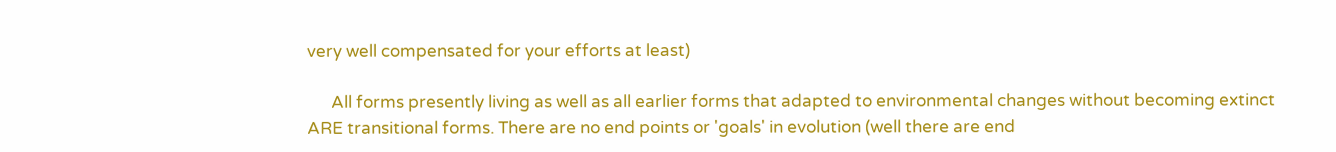very well compensated for your efforts at least)

      All forms presently living as well as all earlier forms that adapted to environmental changes without becoming extinct ARE transitional forms. There are no end points or 'goals' in evolution (well there are end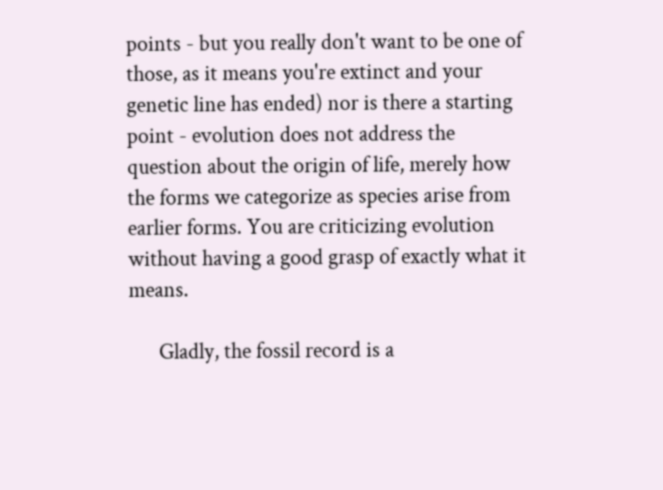points - but you really don't want to be one of those, as it means you're extinct and your genetic line has ended) nor is there a starting point - evolution does not address the question about the origin of life, merely how the forms we categorize as species arise from earlier forms. You are criticizing evolution without having a good grasp of exactly what it means.

      Gladly, the fossil record is a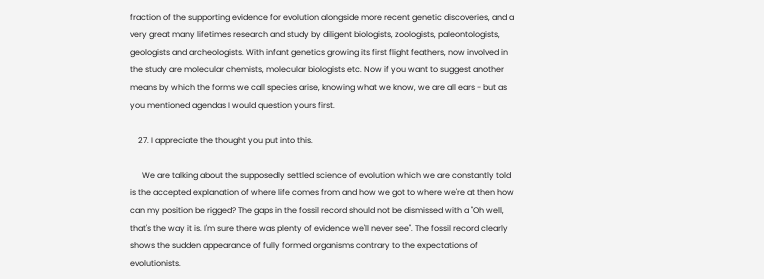fraction of the supporting evidence for evolution alongside more recent genetic discoveries, and a very great many lifetimes research and study by diligent biologists, zoologists, paleontologists, geologists and archeologists. With infant genetics growing its first flight feathers, now involved in the study are molecular chemists, molecular biologists etc. Now if you want to suggest another means by which the forms we call species arise, knowing what we know, we are all ears - but as you mentioned agendas I would question yours first.

    27. I appreciate the thought you put into this.

      We are talking about the supposedly settled science of evolution which we are constantly told is the accepted explanation of where life comes from and how we got to where we're at then how can my position be rigged? The gaps in the fossil record should not be dismissed with a "Oh well, that's the way it is. I'm sure there was plenty of evidence we'll never see". The fossil record clearly shows the sudden appearance of fully formed organisms contrary to the expectations of evolutionists.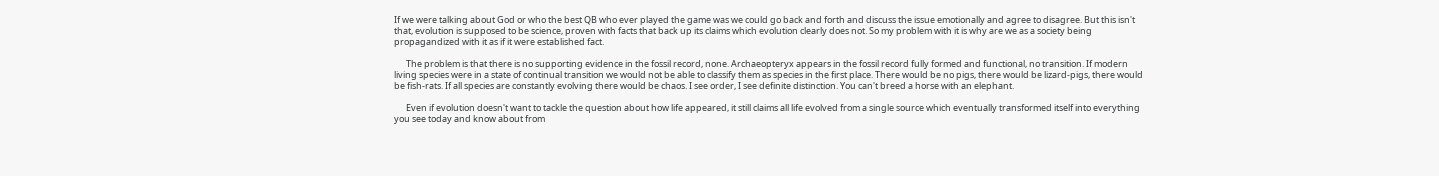If we were talking about God or who the best QB who ever played the game was we could go back and forth and discuss the issue emotionally and agree to disagree. But this isn't that, evolution is supposed to be science, proven with facts that back up its claims which evolution clearly does not. So my problem with it is why are we as a society being propagandized with it as if it were established fact.

      The problem is that there is no supporting evidence in the fossil record, none. Archaeopteryx appears in the fossil record fully formed and functional, no transition. If modern living species were in a state of continual transition we would not be able to classify them as species in the first place. There would be no pigs, there would be lizard-pigs, there would be fish-rats. If all species are constantly evolving there would be chaos. I see order, I see definite distinction. You can't breed a horse with an elephant.

      Even if evolution doesn't want to tackle the question about how life appeared, it still claims all life evolved from a single source which eventually transformed itself into everything you see today and know about from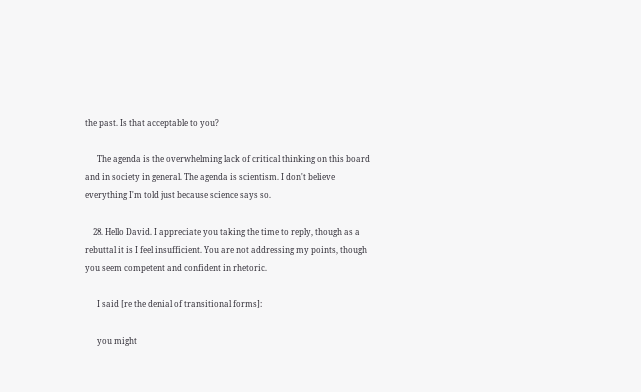the past. Is that acceptable to you?

      The agenda is the overwhelming lack of critical thinking on this board and in society in general. The agenda is scientism. I don't believe everything I'm told just because science says so.

    28. Hello David. I appreciate you taking the time to reply, though as a rebuttal it is I feel insufficient. You are not addressing my points, though you seem competent and confident in rhetoric.

      I said [re the denial of transitional forms]:

      you might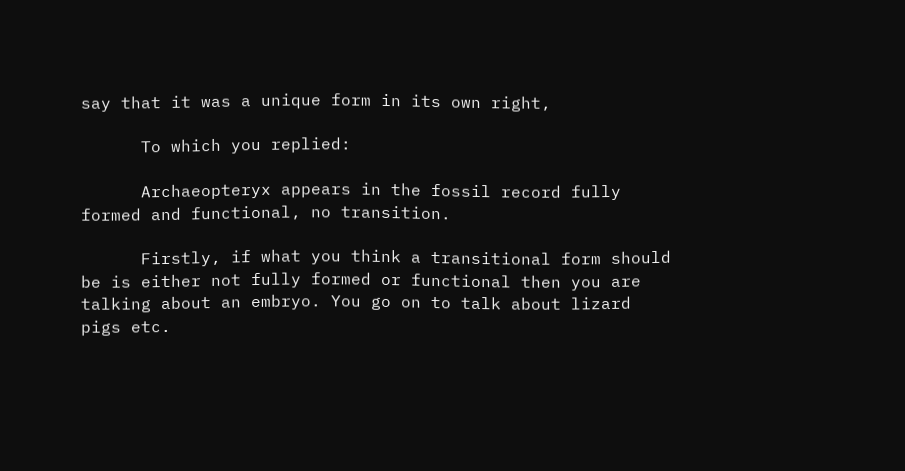say that it was a unique form in its own right,

      To which you replied:

      Archaeopteryx appears in the fossil record fully formed and functional, no transition.

      Firstly, if what you think a transitional form should be is either not fully formed or functional then you are talking about an embryo. You go on to talk about lizard pigs etc.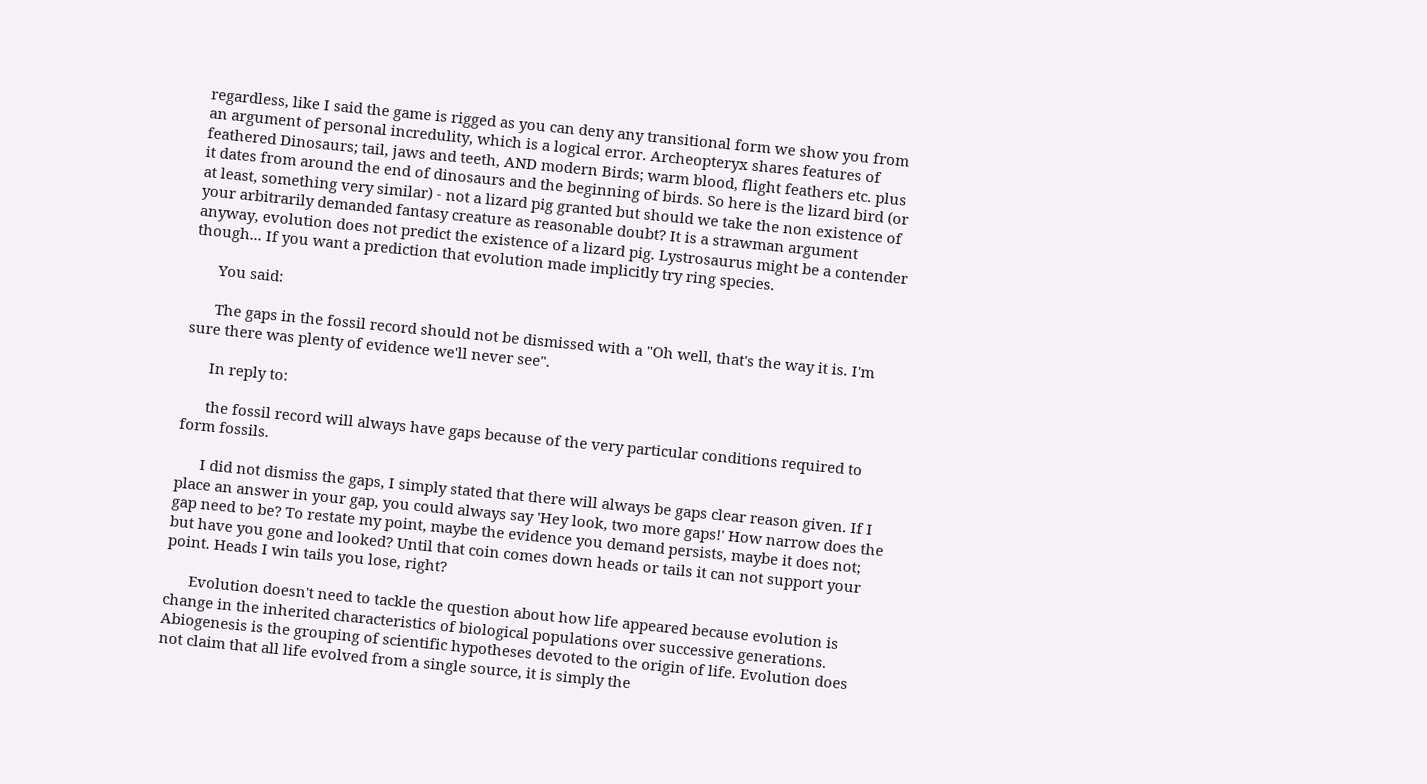regardless, like I said the game is rigged as you can deny any transitional form we show you from an argument of personal incredulity, which is a logical error. Archeopteryx shares features of feathered Dinosaurs; tail, jaws and teeth, AND modern Birds; warm blood, flight feathers etc. plus it dates from around the end of dinosaurs and the beginning of birds. So here is the lizard bird (or at least, something very similar) - not a lizard pig granted but should we take the non existence of your arbitrarily demanded fantasy creature as reasonable doubt? It is a strawman argument anyway, evolution does not predict the existence of a lizard pig. Lystrosaurus might be a contender though... If you want a prediction that evolution made implicitly try ring species.

      You said:

      The gaps in the fossil record should not be dismissed with a "Oh well, that's the way it is. I'm sure there was plenty of evidence we'll never see".

      In reply to:

      the fossil record will always have gaps because of the very particular conditions required to form fossils.

      I did not dismiss the gaps, I simply stated that there will always be gaps clear reason given. If I place an answer in your gap, you could always say 'Hey look, two more gaps!' How narrow does the gap need to be? To restate my point, maybe the evidence you demand persists, maybe it does not; but have you gone and looked? Until that coin comes down heads or tails it can not support your point. Heads I win tails you lose, right?

      Evolution doesn't need to tackle the question about how life appeared because evolution is change in the inherited characteristics of biological populations over successive generations. Abiogenesis is the grouping of scientific hypotheses devoted to the origin of life. Evolution does not claim that all life evolved from a single source, it is simply the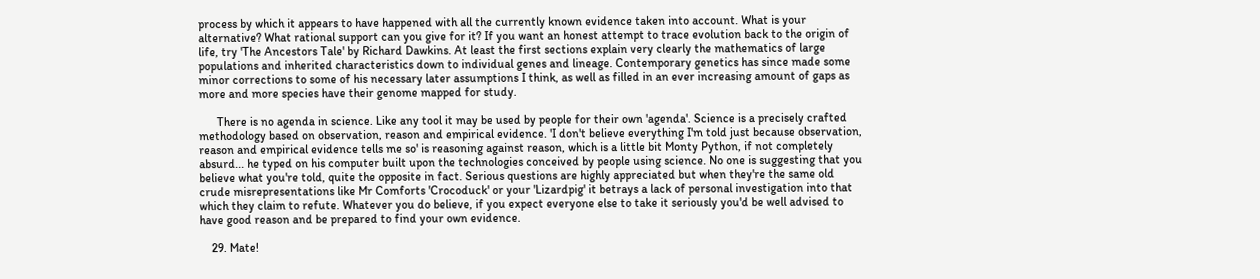process by which it appears to have happened with all the currently known evidence taken into account. What is your alternative? What rational support can you give for it? If you want an honest attempt to trace evolution back to the origin of life, try 'The Ancestors Tale' by Richard Dawkins. At least the first sections explain very clearly the mathematics of large populations and inherited characteristics down to individual genes and lineage. Contemporary genetics has since made some minor corrections to some of his necessary later assumptions I think, as well as filled in an ever increasing amount of gaps as more and more species have their genome mapped for study.

      There is no agenda in science. Like any tool it may be used by people for their own 'agenda'. Science is a precisely crafted methodology based on observation, reason and empirical evidence. 'I don't believe everything I'm told just because observation, reason and empirical evidence tells me so' is reasoning against reason, which is a little bit Monty Python, if not completely absurd... he typed on his computer built upon the technologies conceived by people using science. No one is suggesting that you believe what you're told, quite the opposite in fact. Serious questions are highly appreciated but when they're the same old crude misrepresentations like Mr Comforts 'Crocoduck' or your 'Lizardpig' it betrays a lack of personal investigation into that which they claim to refute. Whatever you do believe, if you expect everyone else to take it seriously you'd be well advised to have good reason and be prepared to find your own evidence.

    29. Mate!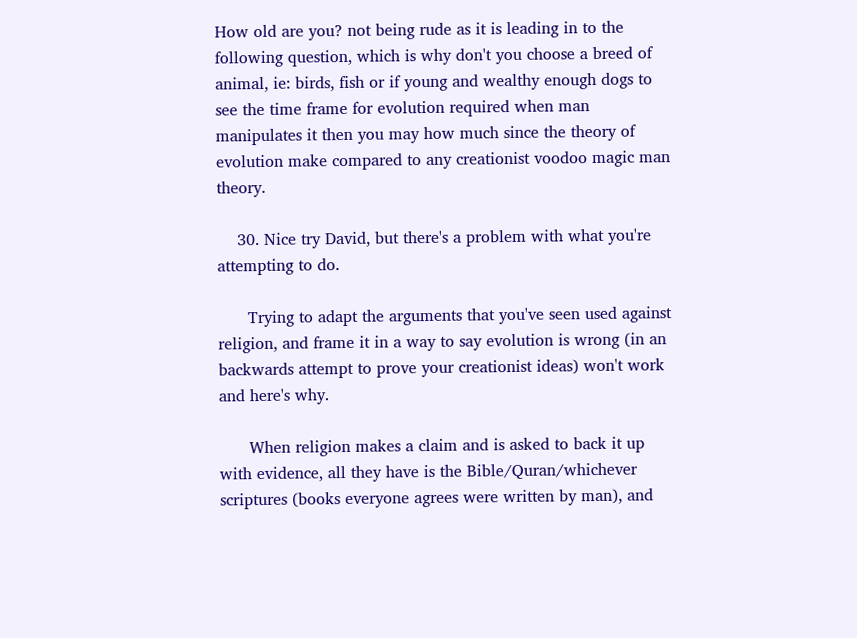How old are you? not being rude as it is leading in to the following question, which is why don't you choose a breed of animal, ie: birds, fish or if young and wealthy enough dogs to see the time frame for evolution required when man manipulates it then you may how much since the theory of evolution make compared to any creationist voodoo magic man theory.

    30. Nice try David, but there's a problem with what you're attempting to do.

      Trying to adapt the arguments that you've seen used against religion, and frame it in a way to say evolution is wrong (in an backwards attempt to prove your creationist ideas) won't work and here's why.

      When religion makes a claim and is asked to back it up with evidence, all they have is the Bible/Quran/whichever scriptures (books everyone agrees were written by man), and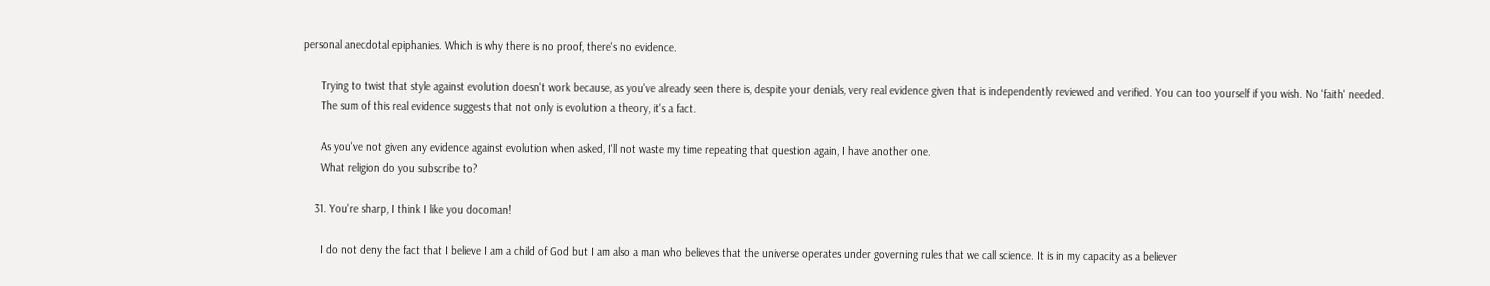personal anecdotal epiphanies. Which is why there is no proof, there's no evidence.

      Trying to twist that style against evolution doesn't work because, as you've already seen there is, despite your denials, very real evidence given that is independently reviewed and verified. You can too yourself if you wish. No 'faith' needed.
      The sum of this real evidence suggests that not only is evolution a theory, it's a fact.

      As you've not given any evidence against evolution when asked, I'll not waste my time repeating that question again, I have another one.
      What religion do you subscribe to?

    31. You're sharp, I think I like you docoman!

      I do not deny the fact that I believe I am a child of God but I am also a man who believes that the universe operates under governing rules that we call science. It is in my capacity as a believer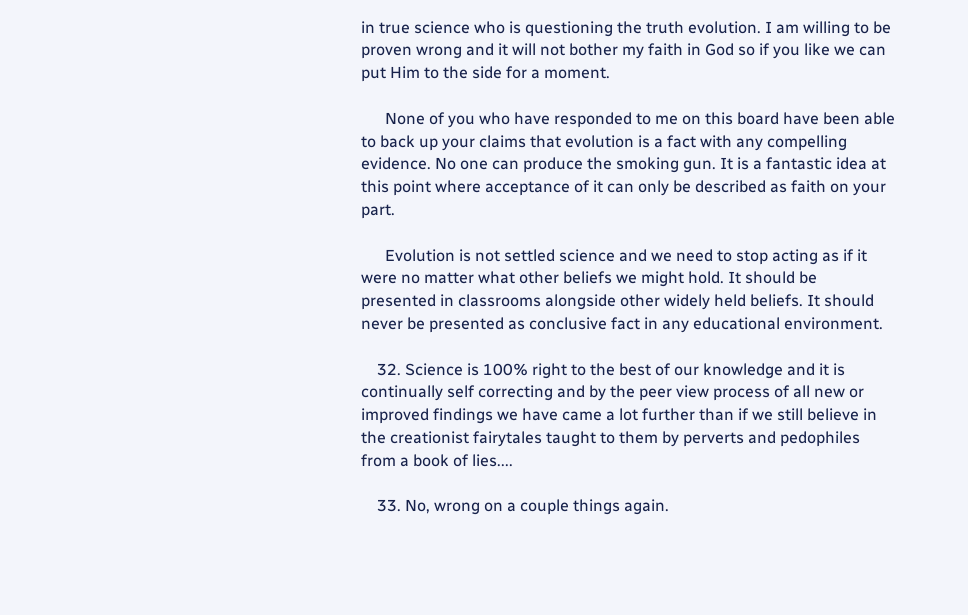in true science who is questioning the truth evolution. I am willing to be proven wrong and it will not bother my faith in God so if you like we can put Him to the side for a moment.

      None of you who have responded to me on this board have been able to back up your claims that evolution is a fact with any compelling evidence. No one can produce the smoking gun. It is a fantastic idea at this point where acceptance of it can only be described as faith on your part.

      Evolution is not settled science and we need to stop acting as if it were no matter what other beliefs we might hold. It should be presented in classrooms alongside other widely held beliefs. It should never be presented as conclusive fact in any educational environment.

    32. Science is 100% right to the best of our knowledge and it is continually self correcting and by the peer view process of all new or improved findings we have came a lot further than if we still believe in the creationist fairytales taught to them by perverts and pedophiles from a book of lies....

    33. No, wrong on a couple things again.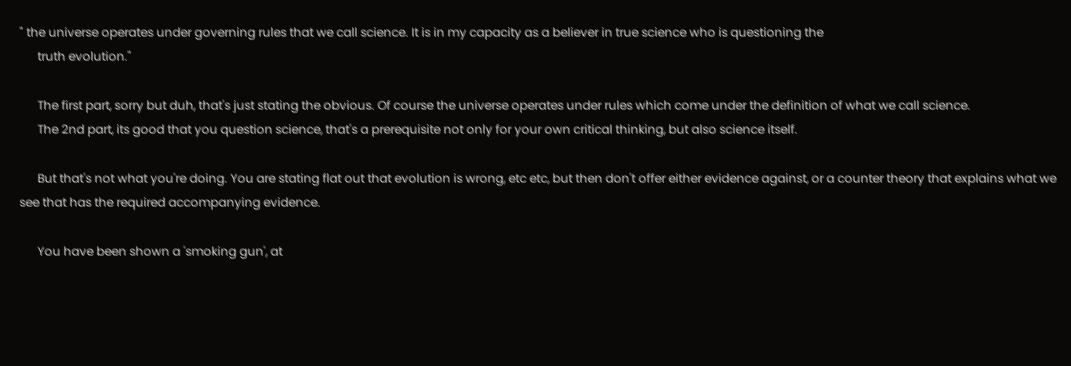" the universe operates under governing rules that we call science. It is in my capacity as a believer in true science who is questioning the
      truth evolution."

      The first part, sorry but duh, that's just stating the obvious. Of course the universe operates under rules which come under the definition of what we call science.
      The 2nd part, its good that you question science, that's a prerequisite not only for your own critical thinking, but also science itself.

      But that's not what you're doing. You are stating flat out that evolution is wrong, etc etc, but then don't offer either evidence against, or a counter theory that explains what we see that has the required accompanying evidence.

      You have been shown a 'smoking gun', at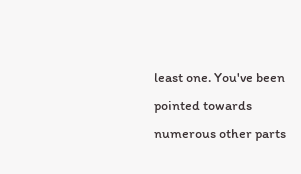least one. You've been pointed towards numerous other parts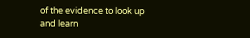of the evidence to look up and learn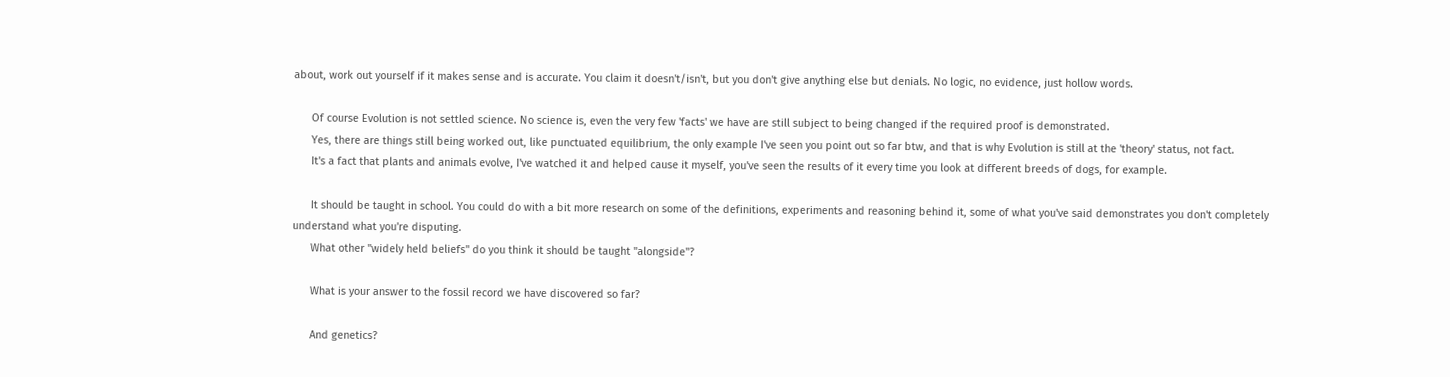about, work out yourself if it makes sense and is accurate. You claim it doesn't/isn't, but you don't give anything else but denials. No logic, no evidence, just hollow words.

      Of course Evolution is not settled science. No science is, even the very few 'facts' we have are still subject to being changed if the required proof is demonstrated.
      Yes, there are things still being worked out, like punctuated equilibrium, the only example I've seen you point out so far btw, and that is why Evolution is still at the 'theory' status, not fact.
      It's a fact that plants and animals evolve, I've watched it and helped cause it myself, you've seen the results of it every time you look at different breeds of dogs, for example.

      It should be taught in school. You could do with a bit more research on some of the definitions, experiments and reasoning behind it, some of what you've said demonstrates you don't completely understand what you're disputing.
      What other "widely held beliefs" do you think it should be taught "alongside"?

      What is your answer to the fossil record we have discovered so far?

      And genetics?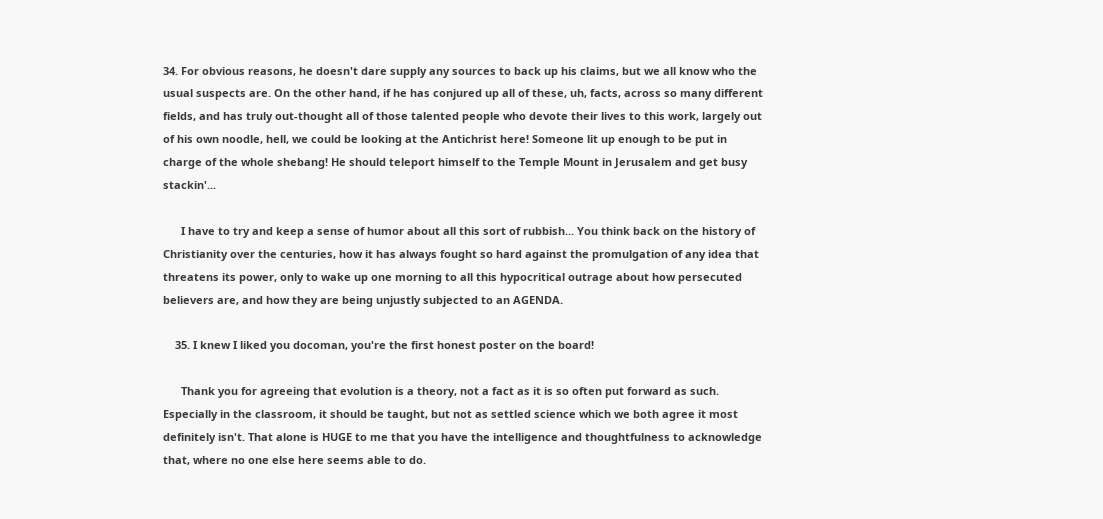34. For obvious reasons, he doesn't dare supply any sources to back up his claims, but we all know who the usual suspects are. On the other hand, if he has conjured up all of these, uh, facts, across so many different fields, and has truly out-thought all of those talented people who devote their lives to this work, largely out of his own noodle, hell, we could be looking at the Antichrist here! Someone lit up enough to be put in charge of the whole shebang! He should teleport himself to the Temple Mount in Jerusalem and get busy stackin'...

      I have to try and keep a sense of humor about all this sort of rubbish... You think back on the history of Christianity over the centuries, how it has always fought so hard against the promulgation of any idea that threatens its power, only to wake up one morning to all this hypocritical outrage about how persecuted believers are, and how they are being unjustly subjected to an AGENDA.

    35. I knew I liked you docoman, you're the first honest poster on the board!

      Thank you for agreeing that evolution is a theory, not a fact as it is so often put forward as such. Especially in the classroom, it should be taught, but not as settled science which we both agree it most definitely isn't. That alone is HUGE to me that you have the intelligence and thoughtfulness to acknowledge that, where no one else here seems able to do.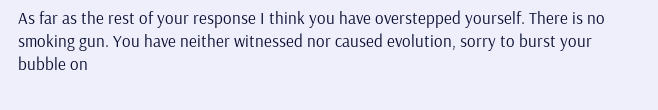As far as the rest of your response I think you have overstepped yourself. There is no smoking gun. You have neither witnessed nor caused evolution, sorry to burst your bubble on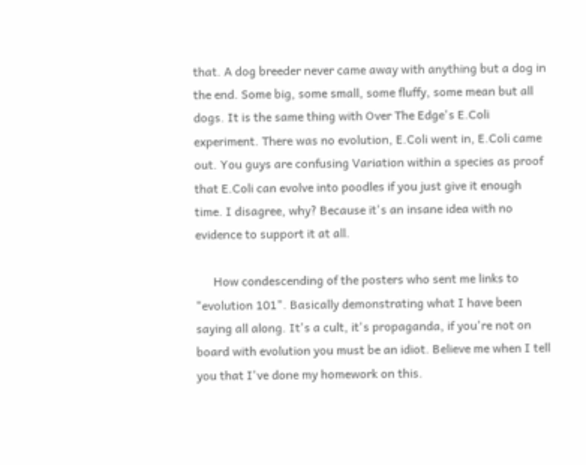that. A dog breeder never came away with anything but a dog in the end. Some big, some small, some fluffy, some mean but all dogs. It is the same thing with Over The Edge's E.Coli experiment. There was no evolution, E.Coli went in, E.Coli came out. You guys are confusing Variation within a species as proof that E.Coli can evolve into poodles if you just give it enough time. I disagree, why? Because it's an insane idea with no evidence to support it at all.

      How condescending of the posters who sent me links to "evolution 101". Basically demonstrating what I have been saying all along. It's a cult, it's propaganda, if you're not on board with evolution you must be an idiot. Believe me when I tell you that I've done my homework on this.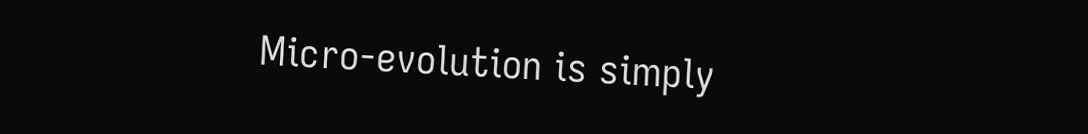Micro-evolution is simply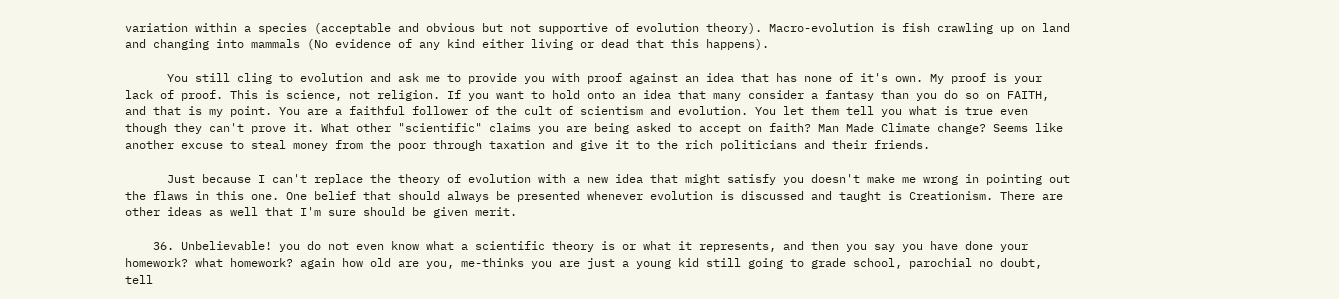variation within a species (acceptable and obvious but not supportive of evolution theory). Macro-evolution is fish crawling up on land and changing into mammals (No evidence of any kind either living or dead that this happens).

      You still cling to evolution and ask me to provide you with proof against an idea that has none of it's own. My proof is your lack of proof. This is science, not religion. If you want to hold onto an idea that many consider a fantasy than you do so on FAITH, and that is my point. You are a faithful follower of the cult of scientism and evolution. You let them tell you what is true even though they can't prove it. What other "scientific" claims you are being asked to accept on faith? Man Made Climate change? Seems like another excuse to steal money from the poor through taxation and give it to the rich politicians and their friends.

      Just because I can't replace the theory of evolution with a new idea that might satisfy you doesn't make me wrong in pointing out the flaws in this one. One belief that should always be presented whenever evolution is discussed and taught is Creationism. There are other ideas as well that I'm sure should be given merit.

    36. Unbelievable! you do not even know what a scientific theory is or what it represents, and then you say you have done your homework? what homework? again how old are you, me-thinks you are just a young kid still going to grade school, parochial no doubt, tell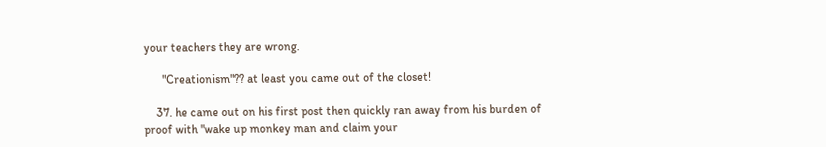your teachers they are wrong.

      "Creationism"?? at least you came out of the closet!

    37. he came out on his first post then quickly ran away from his burden of proof with "wake up monkey man and claim your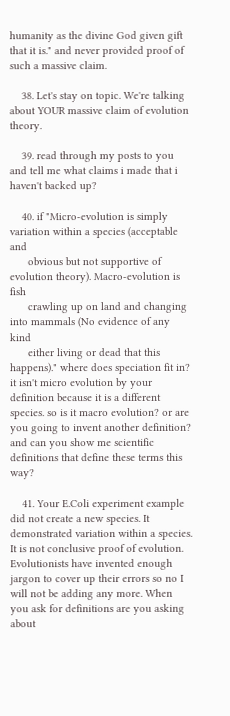humanity as the divine God given gift that it is." and never provided proof of such a massive claim.

    38. Let's stay on topic. We're talking about YOUR massive claim of evolution theory.

    39. read through my posts to you and tell me what claims i made that i haven't backed up?

    40. if "Micro-evolution is simply variation within a species (acceptable and
      obvious but not supportive of evolution theory). Macro-evolution is fish
      crawling up on land and changing into mammals (No evidence of any kind
      either living or dead that this happens)." where does speciation fit in? it isn't micro evolution by your definition because it is a different species. so is it macro evolution? or are you going to invent another definition? and can you show me scientific definitions that define these terms this way?

    41. Your E.Coli experiment example did not create a new species. It demonstrated variation within a species. It is not conclusive proof of evolution. Evolutionists have invented enough jargon to cover up their errors so no I will not be adding any more. When you ask for definitions are you asking about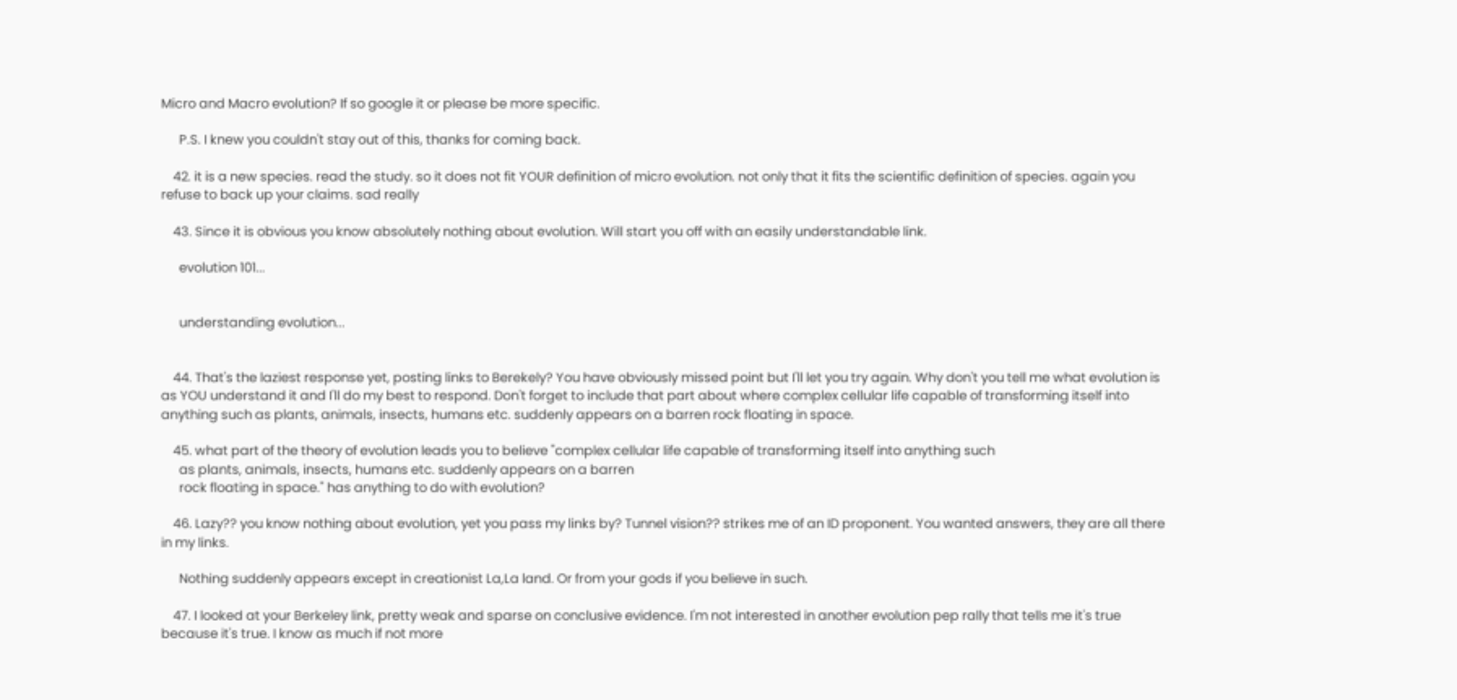Micro and Macro evolution? If so google it or please be more specific.

      P.S. I knew you couldn't stay out of this, thanks for coming back.

    42. it is a new species. read the study. so it does not fit YOUR definition of micro evolution. not only that it fits the scientific definition of species. again you refuse to back up your claims. sad really

    43. Since it is obvious you know absolutely nothing about evolution. Will start you off with an easily understandable link.

      evolution 101...


      understanding evolution...


    44. That's the laziest response yet, posting links to Berekely? You have obviously missed point but I'll let you try again. Why don't you tell me what evolution is as YOU understand it and I'll do my best to respond. Don't forget to include that part about where complex cellular life capable of transforming itself into anything such as plants, animals, insects, humans etc. suddenly appears on a barren rock floating in space.

    45. what part of the theory of evolution leads you to believe "complex cellular life capable of transforming itself into anything such
      as plants, animals, insects, humans etc. suddenly appears on a barren
      rock floating in space." has anything to do with evolution?

    46. Lazy?? you know nothing about evolution, yet you pass my links by? Tunnel vision?? strikes me of an ID proponent. You wanted answers, they are all there in my links.

      Nothing suddenly appears except in creationist La,La land. Or from your gods if you believe in such.

    47. I looked at your Berkeley link, pretty weak and sparse on conclusive evidence. I'm not interested in another evolution pep rally that tells me it's true because it's true. I know as much if not more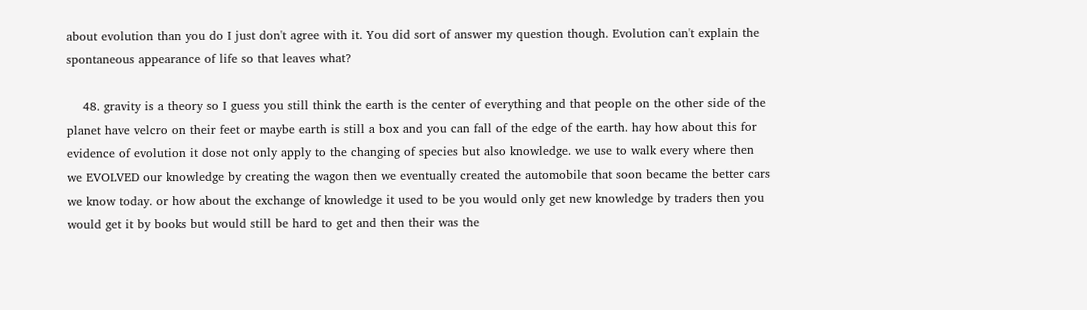about evolution than you do I just don't agree with it. You did sort of answer my question though. Evolution can't explain the spontaneous appearance of life so that leaves what?

    48. gravity is a theory so I guess you still think the earth is the center of everything and that people on the other side of the planet have velcro on their feet or maybe earth is still a box and you can fall of the edge of the earth. hay how about this for evidence of evolution it dose not only apply to the changing of species but also knowledge. we use to walk every where then we EVOLVED our knowledge by creating the wagon then we eventually created the automobile that soon became the better cars we know today. or how about the exchange of knowledge it used to be you would only get new knowledge by traders then you would get it by books but would still be hard to get and then their was the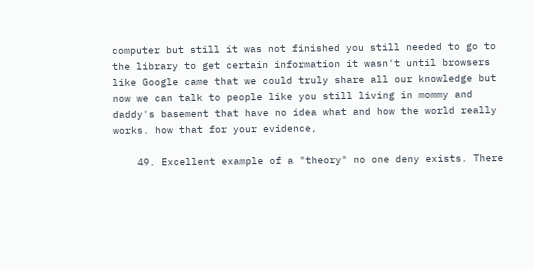computer but still it was not finished you still needed to go to the library to get certain information it wasn't until browsers like Google came that we could truly share all our knowledge but now we can talk to people like you still living in mommy and daddy's basement that have no idea what and how the world really works. how that for your evidence,

    49. Excellent example of a "theory" no one deny exists. There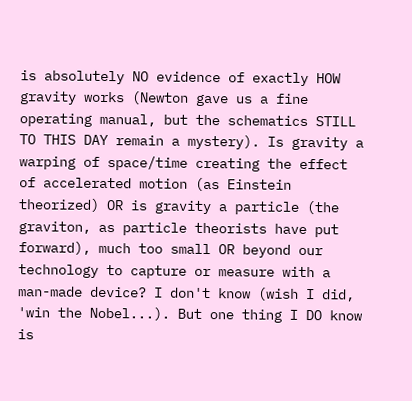is absolutely NO evidence of exactly HOW gravity works (Newton gave us a fine operating manual, but the schematics STILL TO THIS DAY remain a mystery). Is gravity a warping of space/time creating the effect of accelerated motion (as Einstein theorized) OR is gravity a particle (the graviton, as particle theorists have put forward), much too small OR beyond our technology to capture or measure with a man-made device? I don't know (wish I did, 'win the Nobel...). But one thing I DO know is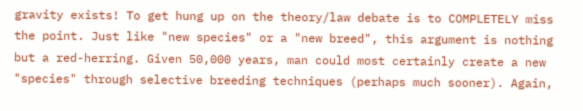gravity exists! To get hung up on the theory/law debate is to COMPLETELY miss the point. Just like "new species" or a "new breed", this argument is nothing but a red-herring. Given 50,000 years, man could most certainly create a new "species" through selective breeding techniques (perhaps much sooner). Again,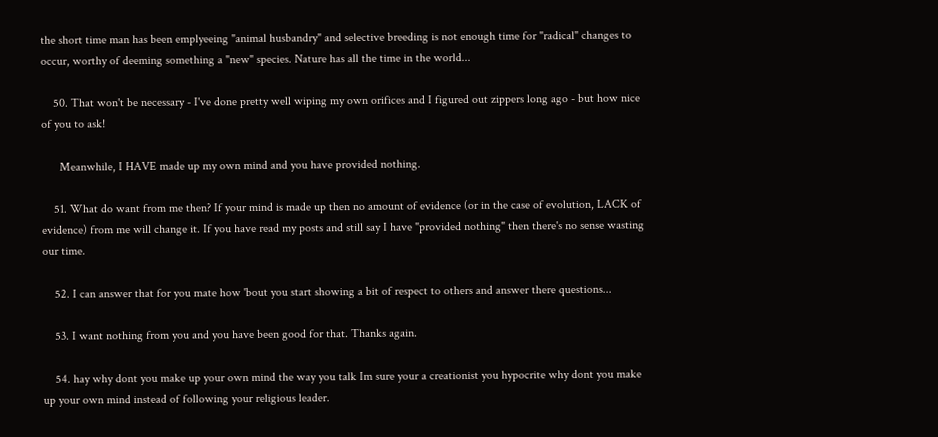the short time man has been emplyeeing "animal husbandry" and selective breeding is not enough time for "radical" changes to occur, worthy of deeming something a "new" species. Nature has all the time in the world...

    50. That won't be necessary - I've done pretty well wiping my own orifices and I figured out zippers long ago - but how nice of you to ask!

      Meanwhile, I HAVE made up my own mind and you have provided nothing.

    51. What do want from me then? If your mind is made up then no amount of evidence (or in the case of evolution, LACK of evidence) from me will change it. If you have read my posts and still say I have "provided nothing" then there's no sense wasting our time.

    52. I can answer that for you mate how 'bout you start showing a bit of respect to others and answer there questions...

    53. I want nothing from you and you have been good for that. Thanks again.

    54. hay why dont you make up your own mind the way you talk Im sure your a creationist you hypocrite why dont you make up your own mind instead of following your religious leader.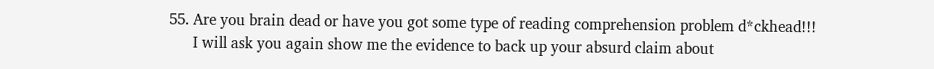55. Are you brain dead or have you got some type of reading comprehension problem d*ckhead!!!
      I will ask you again show me the evidence to back up your absurd claim about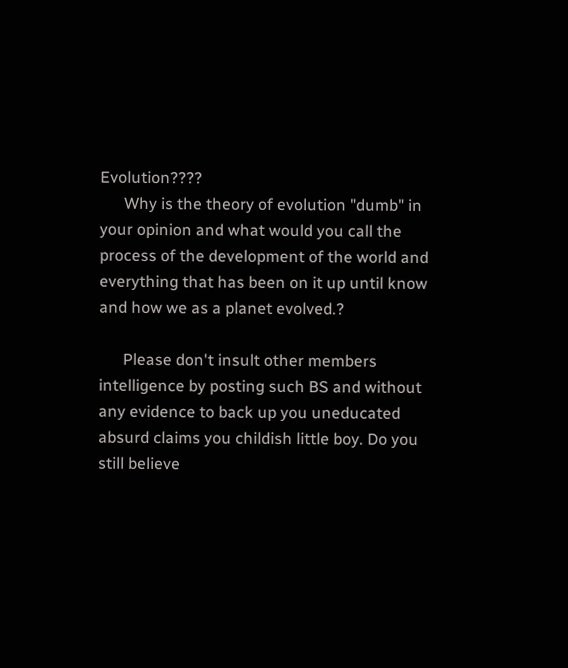Evolution????
      Why is the theory of evolution "dumb" in your opinion and what would you call the process of the development of the world and everything that has been on it up until know and how we as a planet evolved.?

      Please don't insult other members intelligence by posting such BS and without any evidence to back up you uneducated absurd claims you childish little boy. Do you still believe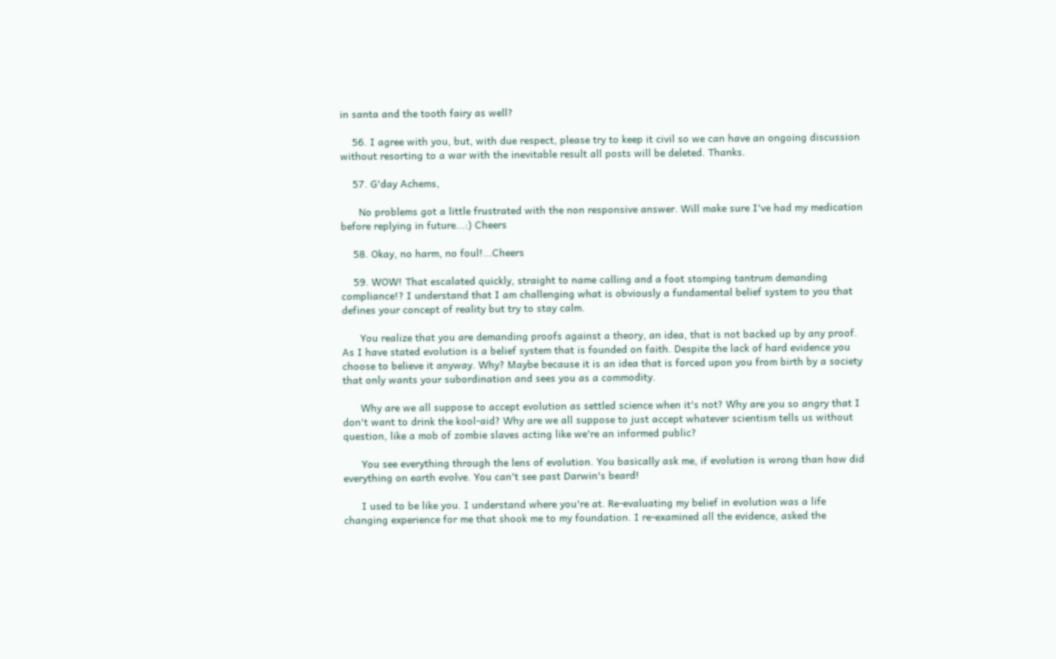in santa and the tooth fairy as well?

    56. I agree with you, but, with due respect, please try to keep it civil so we can have an ongoing discussion without resorting to a war with the inevitable result all posts will be deleted. Thanks.

    57. G'day Achems,

      No problems got a little frustrated with the non responsive answer. Will make sure I've had my medication before replying in future...:) Cheers

    58. Okay, no harm, no foul!...Cheers

    59. WOW! That escalated quickly, straight to name calling and a foot stomping tantrum demanding compliance!? I understand that I am challenging what is obviously a fundamental belief system to you that defines your concept of reality but try to stay calm.

      You realize that you are demanding proofs against a theory, an idea, that is not backed up by any proof. As I have stated evolution is a belief system that is founded on faith. Despite the lack of hard evidence you choose to believe it anyway. Why? Maybe because it is an idea that is forced upon you from birth by a society that only wants your subordination and sees you as a commodity.

      Why are we all suppose to accept evolution as settled science when it's not? Why are you so angry that I don't want to drink the kool-aid? Why are we all suppose to just accept whatever scientism tells us without question, like a mob of zombie slaves acting like we're an informed public?

      You see everything through the lens of evolution. You basically ask me, if evolution is wrong than how did everything on earth evolve. You can't see past Darwin's beard!

      I used to be like you. I understand where you're at. Re-evaluating my belief in evolution was a life changing experience for me that shook me to my foundation. I re-examined all the evidence, asked the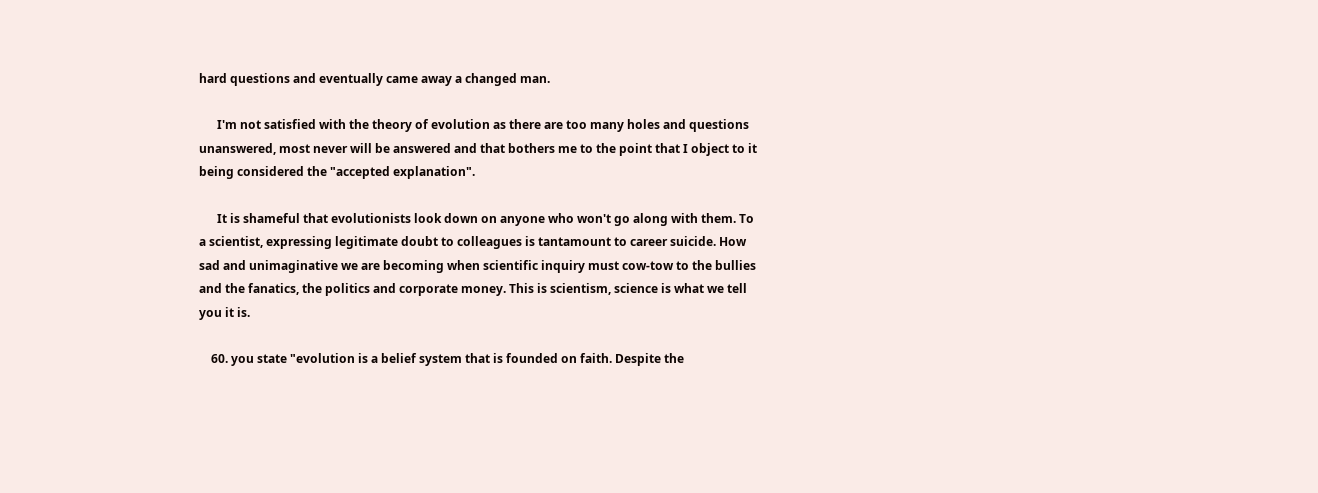hard questions and eventually came away a changed man.

      I'm not satisfied with the theory of evolution as there are too many holes and questions unanswered, most never will be answered and that bothers me to the point that I object to it being considered the "accepted explanation".

      It is shameful that evolutionists look down on anyone who won't go along with them. To a scientist, expressing legitimate doubt to colleagues is tantamount to career suicide. How sad and unimaginative we are becoming when scientific inquiry must cow-tow to the bullies and the fanatics, the politics and corporate money. This is scientism, science is what we tell you it is.

    60. you state "evolution is a belief system that is founded on faith. Despite the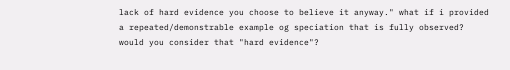lack of hard evidence you choose to believe it anyway." what if i provided a repeated/demonstrable example og speciation that is fully observed? would you consider that "hard evidence"?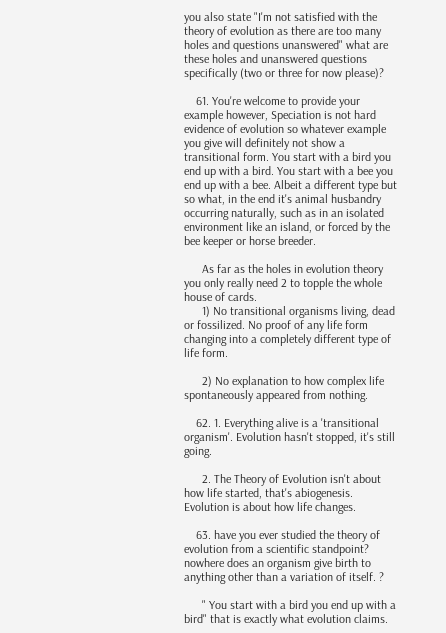you also state "I'm not satisfied with the theory of evolution as there are too many holes and questions unanswered" what are these holes and unanswered questions specifically (two or three for now please)?

    61. You're welcome to provide your example however, Speciation is not hard evidence of evolution so whatever example you give will definitely not show a transitional form. You start with a bird you end up with a bird. You start with a bee you end up with a bee. Albeit a different type but so what, in the end it's animal husbandry occurring naturally, such as in an isolated environment like an island, or forced by the bee keeper or horse breeder.

      As far as the holes in evolution theory you only really need 2 to topple the whole house of cards.
      1) No transitional organisms living, dead or fossilized. No proof of any life form changing into a completely different type of life form.

      2) No explanation to how complex life spontaneously appeared from nothing.

    62. 1. Everything alive is a 'transitional organism'. Evolution hasn't stopped, it's still going.

      2. The Theory of Evolution isn't about how life started, that's abiogenesis. Evolution is about how life changes.

    63. have you ever studied the theory of evolution from a scientific standpoint? nowhere does an organism give birth to anything other than a variation of itself. ?

      " You start with a bird you end up with a bird" that is exactly what evolution claims.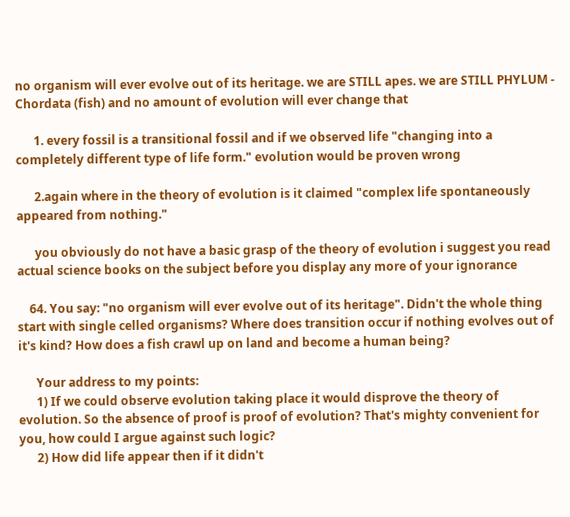no organism will ever evolve out of its heritage. we are STILL apes. we are STILL PHYLUM - Chordata (fish) and no amount of evolution will ever change that

      1. every fossil is a transitional fossil and if we observed life "changing into a completely different type of life form." evolution would be proven wrong

      2.again where in the theory of evolution is it claimed "complex life spontaneously appeared from nothing."

      you obviously do not have a basic grasp of the theory of evolution i suggest you read actual science books on the subject before you display any more of your ignorance

    64. You say: "no organism will ever evolve out of its heritage". Didn't the whole thing start with single celled organisms? Where does transition occur if nothing evolves out of it's kind? How does a fish crawl up on land and become a human being?

      Your address to my points:
      1) If we could observe evolution taking place it would disprove the theory of evolution. So the absence of proof is proof of evolution? That's mighty convenient for you, how could I argue against such logic?
      2) How did life appear then if it didn't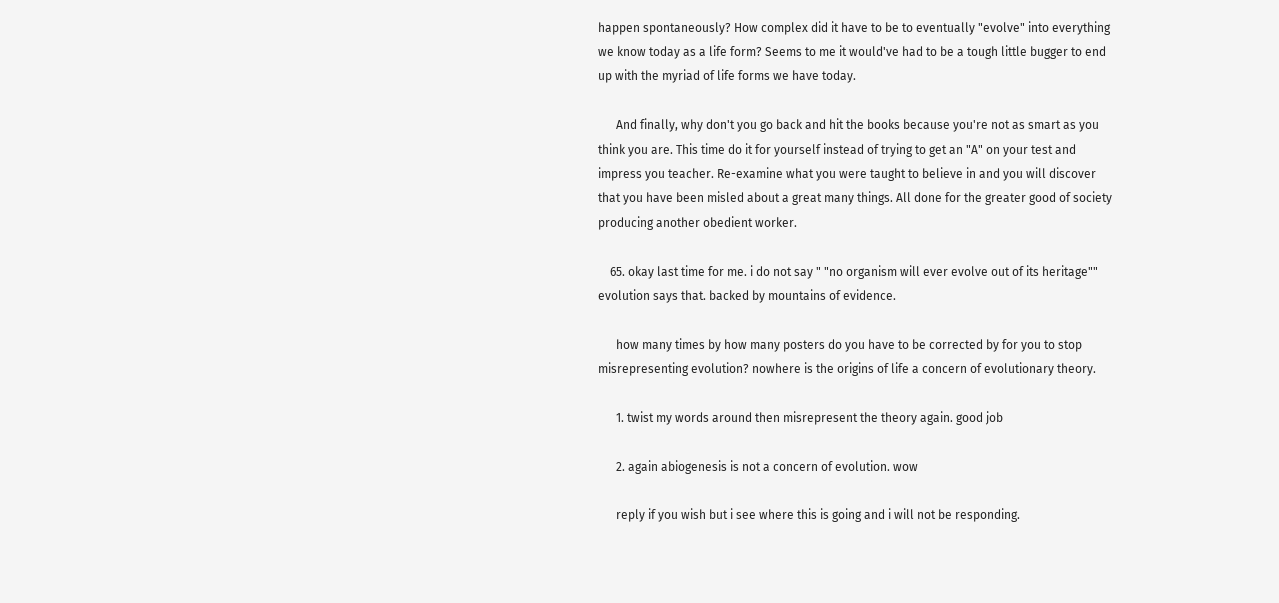happen spontaneously? How complex did it have to be to eventually "evolve" into everything we know today as a life form? Seems to me it would've had to be a tough little bugger to end up with the myriad of life forms we have today.

      And finally, why don't you go back and hit the books because you're not as smart as you think you are. This time do it for yourself instead of trying to get an "A" on your test and impress you teacher. Re-examine what you were taught to believe in and you will discover that you have been misled about a great many things. All done for the greater good of society producing another obedient worker.

    65. okay last time for me. i do not say " "no organism will ever evolve out of its heritage"" evolution says that. backed by mountains of evidence.

      how many times by how many posters do you have to be corrected by for you to stop misrepresenting evolution? nowhere is the origins of life a concern of evolutionary theory.

      1. twist my words around then misrepresent the theory again. good job

      2. again abiogenesis is not a concern of evolution. wow

      reply if you wish but i see where this is going and i will not be responding.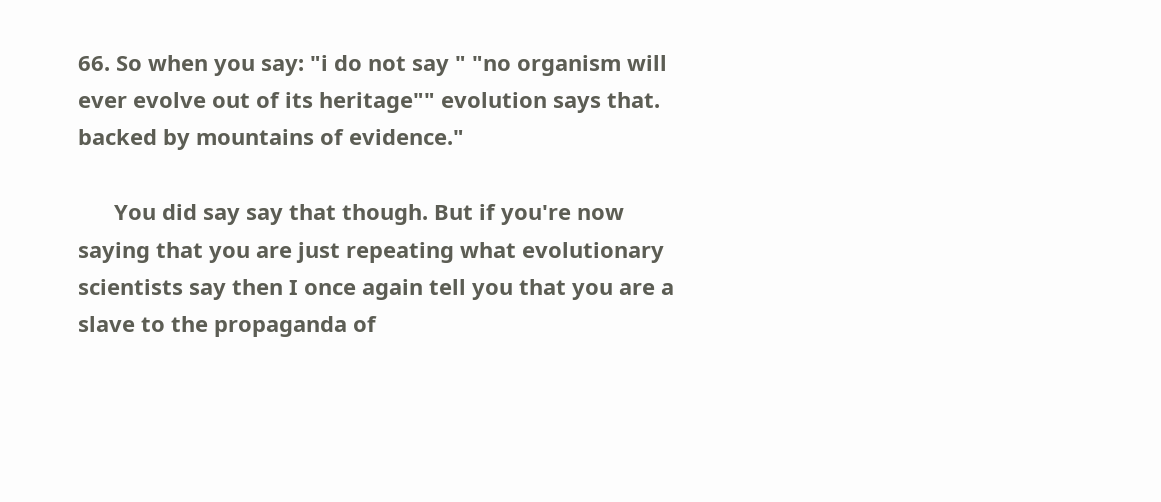66. So when you say: "i do not say " "no organism will ever evolve out of its heritage"" evolution says that. backed by mountains of evidence."

      You did say say that though. But if you're now saying that you are just repeating what evolutionary scientists say then I once again tell you that you are a slave to the propaganda of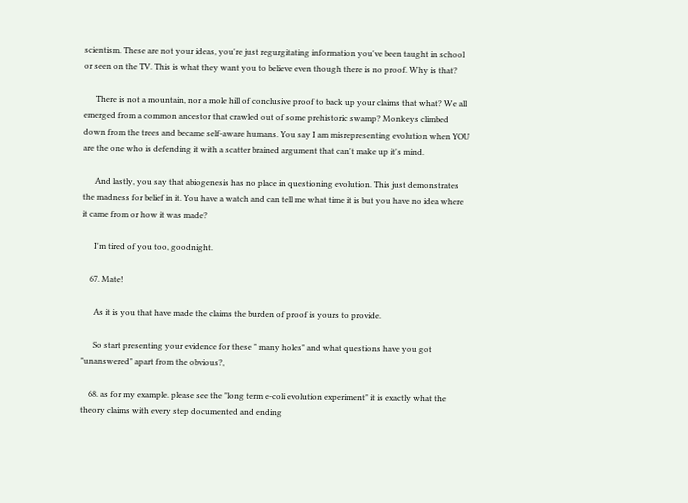scientism. These are not your ideas, you're just regurgitating information you've been taught in school or seen on the TV. This is what they want you to believe even though there is no proof. Why is that?

      There is not a mountain, nor a mole hill of conclusive proof to back up your claims that what? We all emerged from a common ancestor that crawled out of some prehistoric swamp? Monkeys climbed down from the trees and became self-aware humans. You say I am misrepresenting evolution when YOU are the one who is defending it with a scatter brained argument that can't make up it's mind.

      And lastly, you say that abiogenesis has no place in questioning evolution. This just demonstrates the madness for belief in it. You have a watch and can tell me what time it is but you have no idea where it came from or how it was made?

      I'm tired of you too, goodnight.

    67. Mate!

      As it is you that have made the claims the burden of proof is yours to provide.

      So start presenting your evidence for these " many holes" and what questions have you got "unanswered" apart from the obvious?,

    68. as for my example. please see the "long term e-coli evolution experiment" it is exactly what the theory claims with every step documented and ending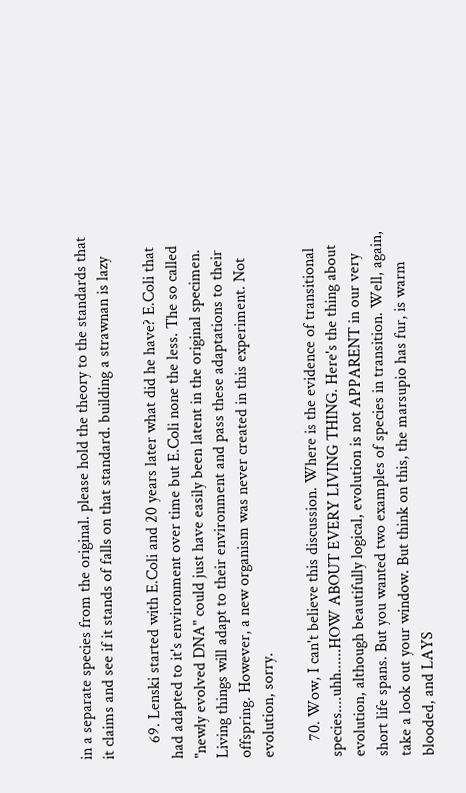in a separate species from the original. please hold the theory to the standards that it claims and see if it stands of falls on that standard. building a strawnan is lazy

    69. Lenski started with E.Coli and 20 years later what did he have? E.Coli that had adapted to it's environment over time but E.Coli none the less. The so called "newly evolved DNA" could just have easily been latent in the original specimen. Living things will adapt to their environment and pass these adaptations to their offspring. However, a new organism was never created in this experiment. Not evolution, sorry.

    70. Wow, I can't believe this discussion. Where is the evidence of transitional species....uhh......HOW ABOUT EVERY LIVING THING. Here's the thing about evolution, although beautifully logical, evolution is not APPARENT in our very short life spans. But you wanted two examples of species in transition. Well, again, take a look out your window. But think on this, the marsupio has fur, is warm blooded, and LAYS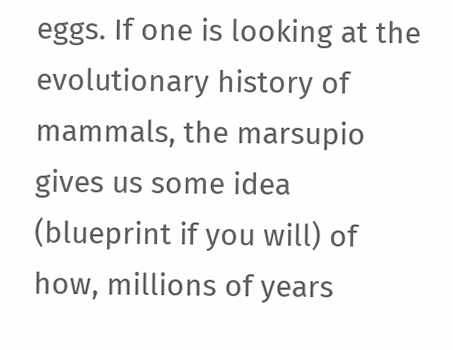eggs. If one is looking at the evolutionary history of mammals, the marsupio gives us some idea (blueprint if you will) of how, millions of years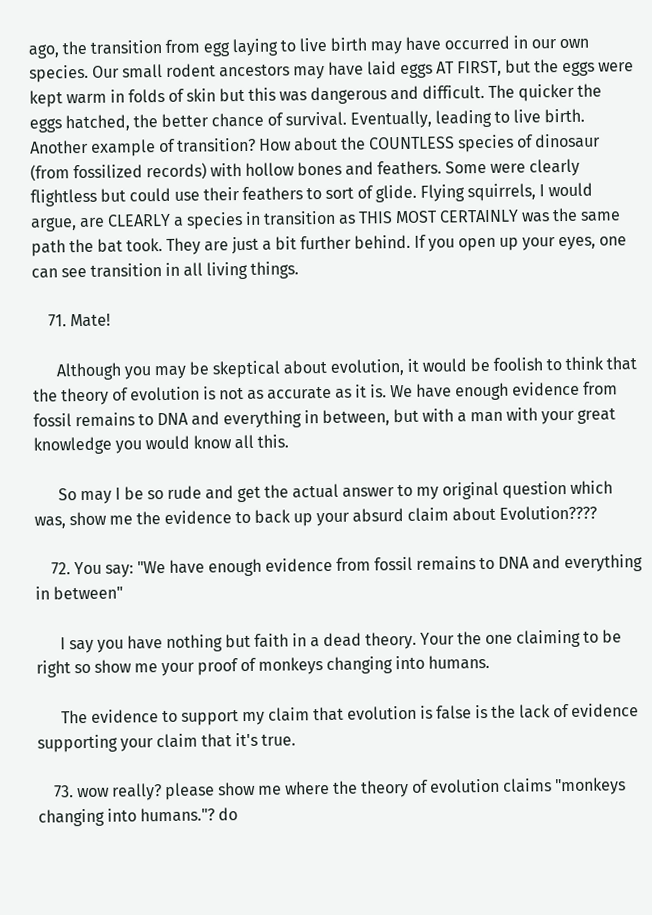ago, the transition from egg laying to live birth may have occurred in our own species. Our small rodent ancestors may have laid eggs AT FIRST, but the eggs were kept warm in folds of skin but this was dangerous and difficult. The quicker the eggs hatched, the better chance of survival. Eventually, leading to live birth. Another example of transition? How about the COUNTLESS species of dinosaur (from fossilized records) with hollow bones and feathers. Some were clearly flightless but could use their feathers to sort of glide. Flying squirrels, I would argue, are CLEARLY a species in transition as THIS MOST CERTAINLY was the same path the bat took. They are just a bit further behind. If you open up your eyes, one can see transition in all living things.

    71. Mate!

      Although you may be skeptical about evolution, it would be foolish to think that the theory of evolution is not as accurate as it is. We have enough evidence from fossil remains to DNA and everything in between, but with a man with your great knowledge you would know all this.

      So may I be so rude and get the actual answer to my original question which was, show me the evidence to back up your absurd claim about Evolution????

    72. You say: "We have enough evidence from fossil remains to DNA and everything in between"

      I say you have nothing but faith in a dead theory. Your the one claiming to be right so show me your proof of monkeys changing into humans.

      The evidence to support my claim that evolution is false is the lack of evidence supporting your claim that it's true.

    73. wow really? please show me where the theory of evolution claims "monkeys changing into humans."? do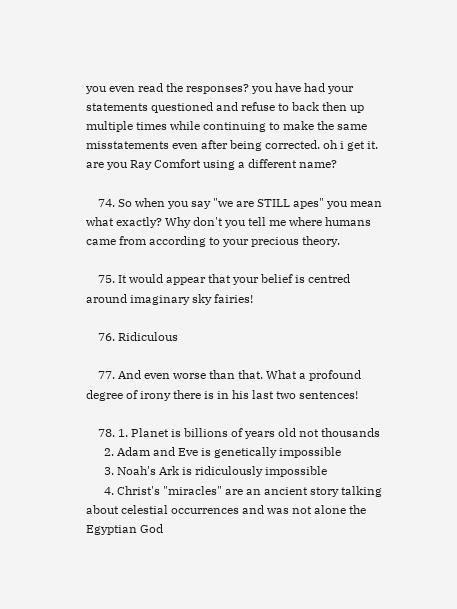you even read the responses? you have had your statements questioned and refuse to back then up multiple times while continuing to make the same misstatements even after being corrected. oh i get it. are you Ray Comfort using a different name?

    74. So when you say "we are STILL apes" you mean what exactly? Why don't you tell me where humans came from according to your precious theory.

    75. It would appear that your belief is centred around imaginary sky fairies!

    76. Ridiculous

    77. And even worse than that. What a profound degree of irony there is in his last two sentences!

    78. 1. Planet is billions of years old not thousands
      2. Adam and Eve is genetically impossible
      3. Noah's Ark is ridiculously impossible
      4. Christ's "miracles" are an ancient story talking about celestial occurrences and was not alone the Egyptian God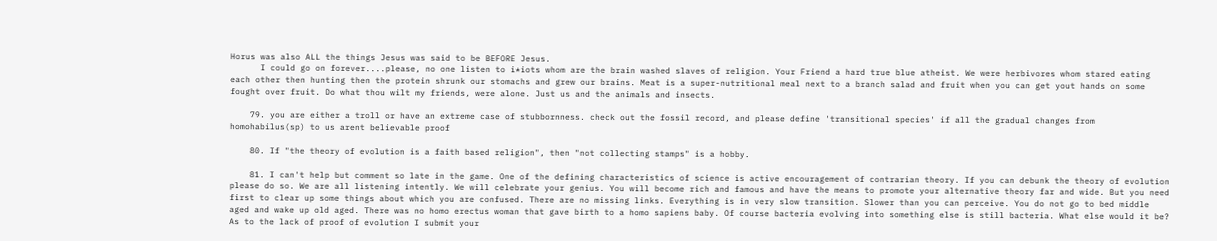Horus was also ALL the things Jesus was said to be BEFORE Jesus.
      I could go on forever....please, no one listen to i*iots whom are the brain washed slaves of religion. Your Friend a hard true blue atheist. We were herbivores whom stared eating each other then hunting then the protein shrunk our stomachs and grew our brains. Meat is a super-nutritional meal next to a branch salad and fruit when you can get yout hands on some fought over fruit. Do what thou wilt my friends, were alone. Just us and the animals and insects.

    79. you are either a troll or have an extreme case of stubbornness. check out the fossil record, and please define 'transitional species' if all the gradual changes from homohabilus(sp) to us arent believable proof

    80. If "the theory of evolution is a faith based religion", then "not collecting stamps" is a hobby.

    81. I can't help but comment so late in the game. One of the defining characteristics of science is active encouragement of contrarian theory. If you can debunk the theory of evolution please do so. We are all listening intently. We will celebrate your genius. You will become rich and famous and have the means to promote your alternative theory far and wide. But you need first to clear up some things about which you are confused. There are no missing links. Everything is in very slow transition. Slower than you can perceive. You do not go to bed middle aged and wake up old aged. There was no homo erectus woman that gave birth to a homo sapiens baby. Of course bacteria evolving into something else is still bacteria. What else would it be? As to the lack of proof of evolution I submit your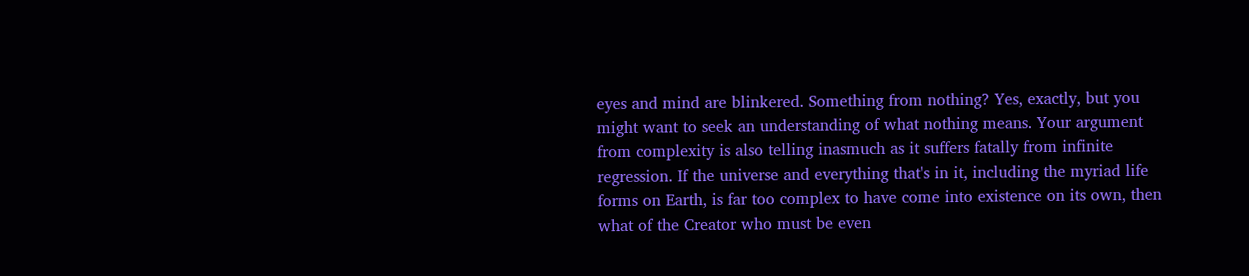eyes and mind are blinkered. Something from nothing? Yes, exactly, but you might want to seek an understanding of what nothing means. Your argument from complexity is also telling inasmuch as it suffers fatally from infinite regression. If the universe and everything that's in it, including the myriad life forms on Earth, is far too complex to have come into existence on its own, then what of the Creator who must be even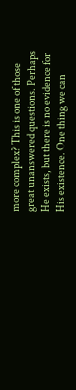more complex? This is one of those great unanswered questions. Perhaps He exists, but there is no evidence for His existence. One thing we can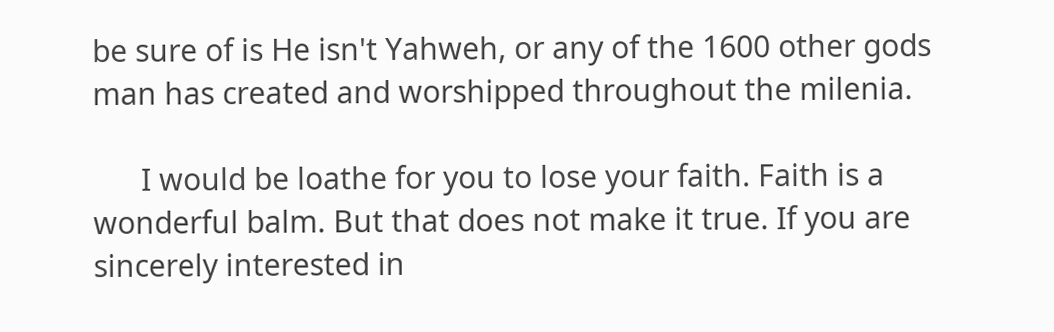be sure of is He isn't Yahweh, or any of the 1600 other gods man has created and worshipped throughout the milenia.

      I would be loathe for you to lose your faith. Faith is a wonderful balm. But that does not make it true. If you are sincerely interested in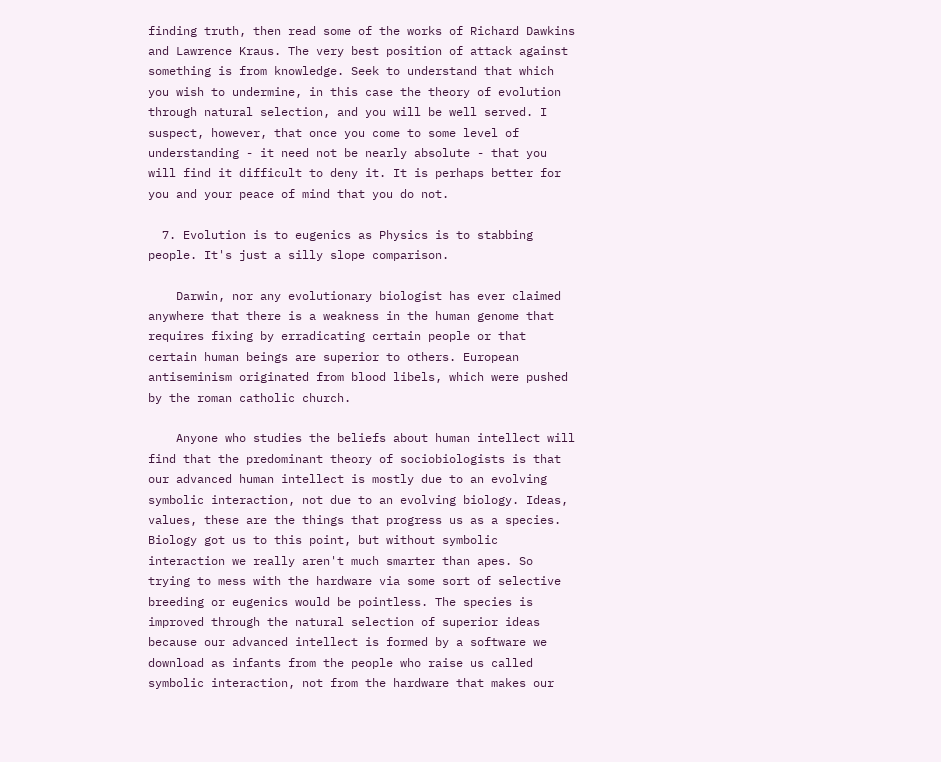finding truth, then read some of the works of Richard Dawkins and Lawrence Kraus. The very best position of attack against something is from knowledge. Seek to understand that which you wish to undermine, in this case the theory of evolution through natural selection, and you will be well served. I suspect, however, that once you come to some level of understanding - it need not be nearly absolute - that you will find it difficult to deny it. It is perhaps better for you and your peace of mind that you do not.

  7. Evolution is to eugenics as Physics is to stabbing people. It's just a silly slope comparison.

    Darwin, nor any evolutionary biologist has ever claimed anywhere that there is a weakness in the human genome that requires fixing by erradicating certain people or that certain human beings are superior to others. European antiseminism originated from blood libels, which were pushed by the roman catholic church.

    Anyone who studies the beliefs about human intellect will find that the predominant theory of sociobiologists is that our advanced human intellect is mostly due to an evolving symbolic interaction, not due to an evolving biology. Ideas, values, these are the things that progress us as a species. Biology got us to this point, but without symbolic interaction we really aren't much smarter than apes. So trying to mess with the hardware via some sort of selective breeding or eugenics would be pointless. The species is improved through the natural selection of superior ideas because our advanced intellect is formed by a software we download as infants from the people who raise us called symbolic interaction, not from the hardware that makes our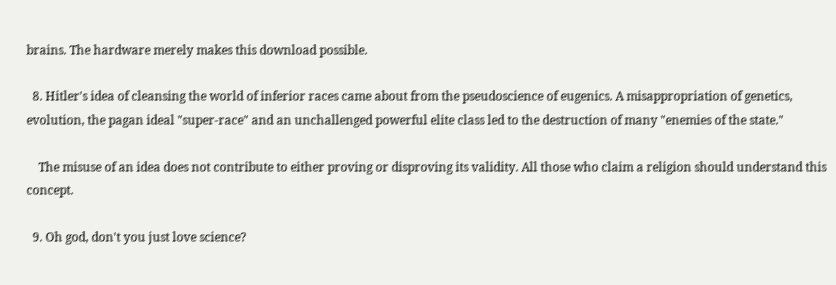brains. The hardware merely makes this download possible.

  8. Hitler's idea of cleansing the world of inferior races came about from the pseudoscience of eugenics. A misappropriation of genetics, evolution, the pagan ideal "super-race" and an unchallenged powerful elite class led to the destruction of many "enemies of the state."

    The misuse of an idea does not contribute to either proving or disproving its validity. All those who claim a religion should understand this concept.

  9. Oh god, don't you just love science?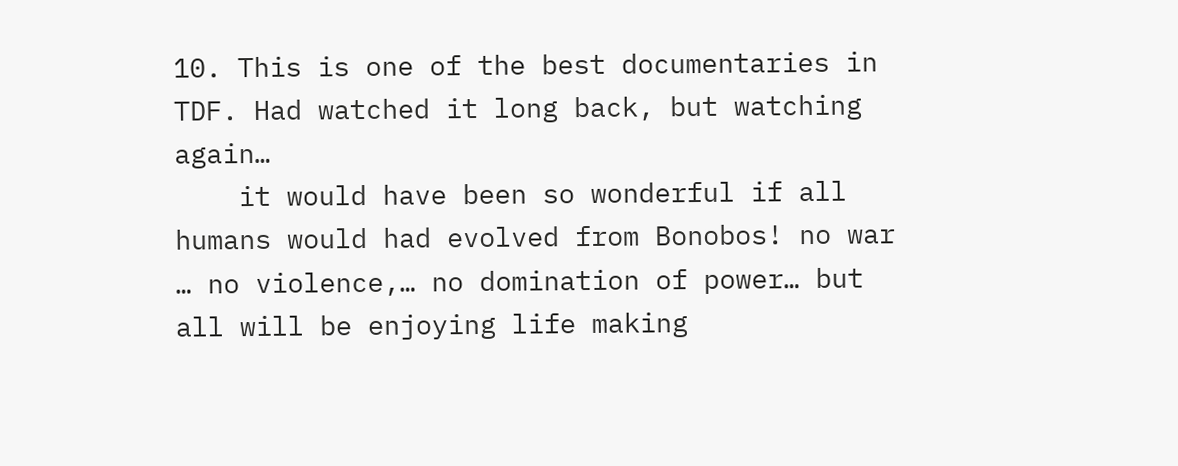10. This is one of the best documentaries in TDF. Had watched it long back, but watching again…
    it would have been so wonderful if all humans would had evolved from Bonobos! no war … no violence,… no domination of power… but all will be enjoying life making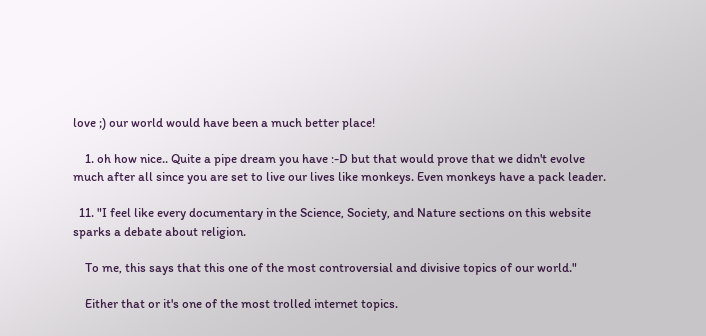love ;) our world would have been a much better place!

    1. oh how nice.. Quite a pipe dream you have :-D but that would prove that we didn't evolve much after all since you are set to live our lives like monkeys. Even monkeys have a pack leader.

  11. "I feel like every documentary in the Science, Society, and Nature sections on this website sparks a debate about religion.

    To me, this says that this one of the most controversial and divisive topics of our world."

    Either that or it's one of the most trolled internet topics.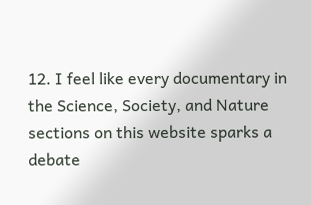12. I feel like every documentary in the Science, Society, and Nature sections on this website sparks a debate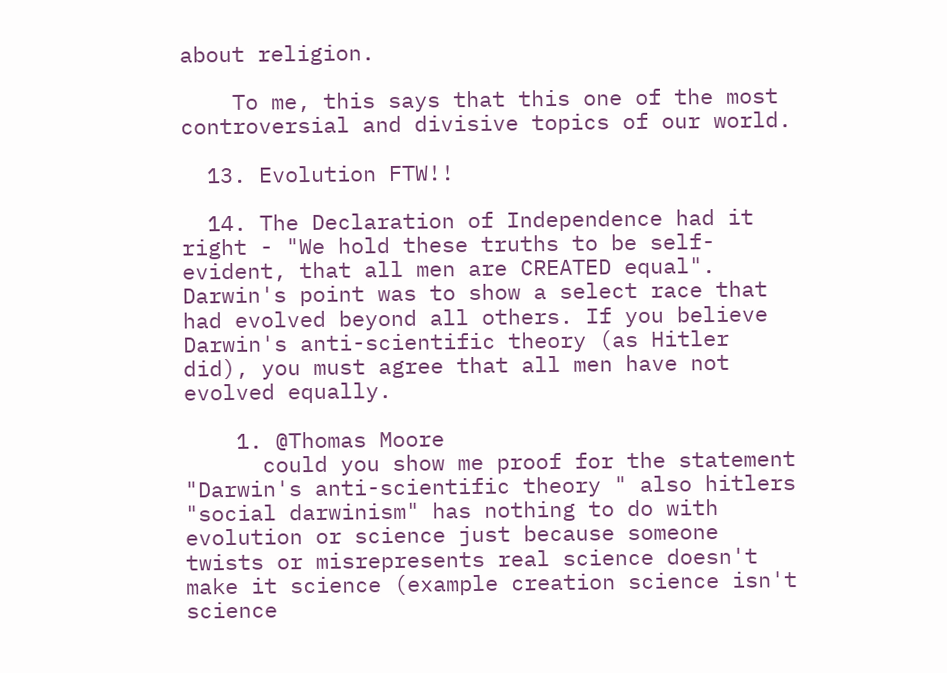about religion.

    To me, this says that this one of the most controversial and divisive topics of our world.

  13. Evolution FTW!!

  14. The Declaration of Independence had it right - "We hold these truths to be self-evident, that all men are CREATED equal". Darwin's point was to show a select race that had evolved beyond all others. If you believe Darwin's anti-scientific theory (as Hitler did), you must agree that all men have not evolved equally.

    1. @Thomas Moore
      could you show me proof for the statement "Darwin's anti-scientific theory " also hitlers "social darwinism" has nothing to do with evolution or science just because someone twists or misrepresents real science doesn't make it science (example creation science isn't science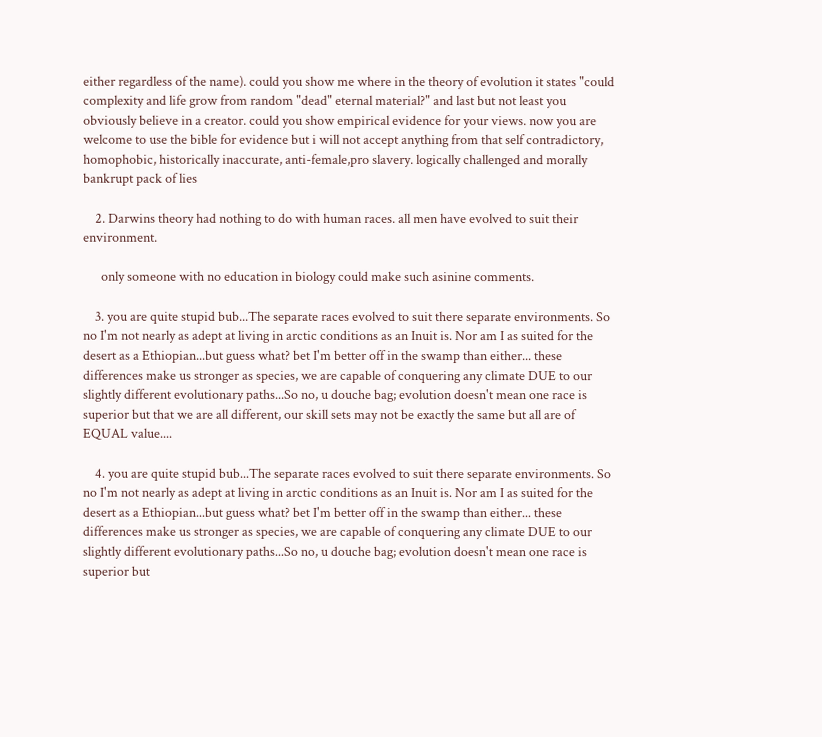either regardless of the name). could you show me where in the theory of evolution it states "could complexity and life grow from random "dead" eternal material?" and last but not least you obviously believe in a creator. could you show empirical evidence for your views. now you are welcome to use the bible for evidence but i will not accept anything from that self contradictory, homophobic, historically inaccurate, anti-female,pro slavery. logically challenged and morally bankrupt pack of lies

    2. Darwins theory had nothing to do with human races. all men have evolved to suit their environment.

      only someone with no education in biology could make such asinine comments.

    3. you are quite stupid bub...The separate races evolved to suit there separate environments. So no I'm not nearly as adept at living in arctic conditions as an Inuit is. Nor am I as suited for the desert as a Ethiopian...but guess what? bet I'm better off in the swamp than either... these differences make us stronger as species, we are capable of conquering any climate DUE to our slightly different evolutionary paths...So no, u douche bag; evolution doesn't mean one race is superior but that we are all different, our skill sets may not be exactly the same but all are of EQUAL value....

    4. you are quite stupid bub...The separate races evolved to suit there separate environments. So no I'm not nearly as adept at living in arctic conditions as an Inuit is. Nor am I as suited for the desert as a Ethiopian...but guess what? bet I'm better off in the swamp than either... these differences make us stronger as species, we are capable of conquering any climate DUE to our slightly different evolutionary paths...So no, u douche bag; evolution doesn't mean one race is superior but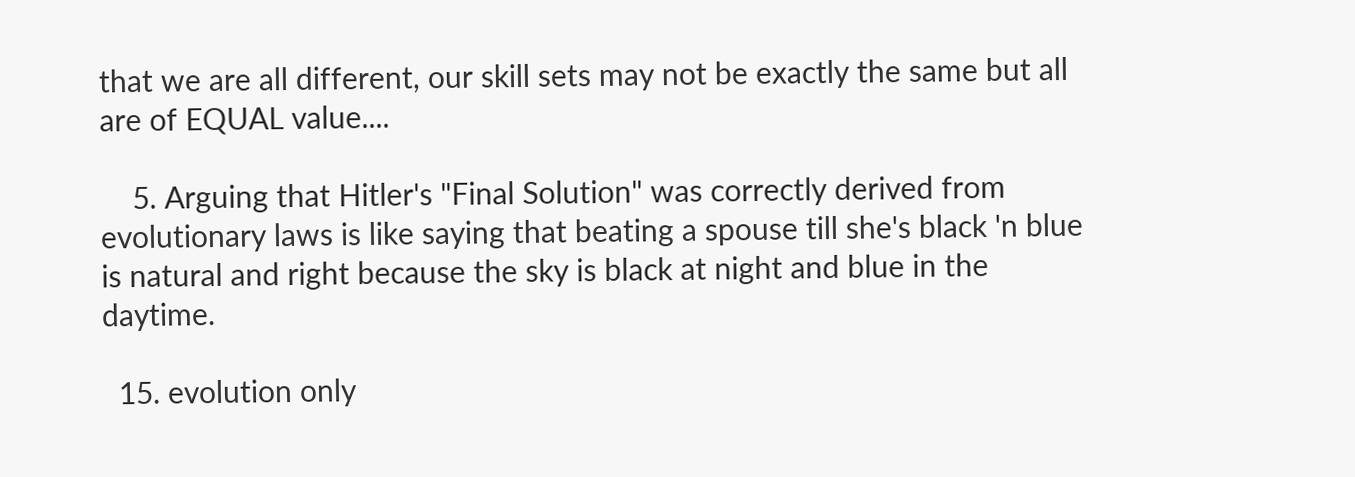that we are all different, our skill sets may not be exactly the same but all are of EQUAL value....

    5. Arguing that Hitler's "Final Solution" was correctly derived from evolutionary laws is like saying that beating a spouse till she's black 'n blue is natural and right because the sky is black at night and blue in the daytime.

  15. evolution only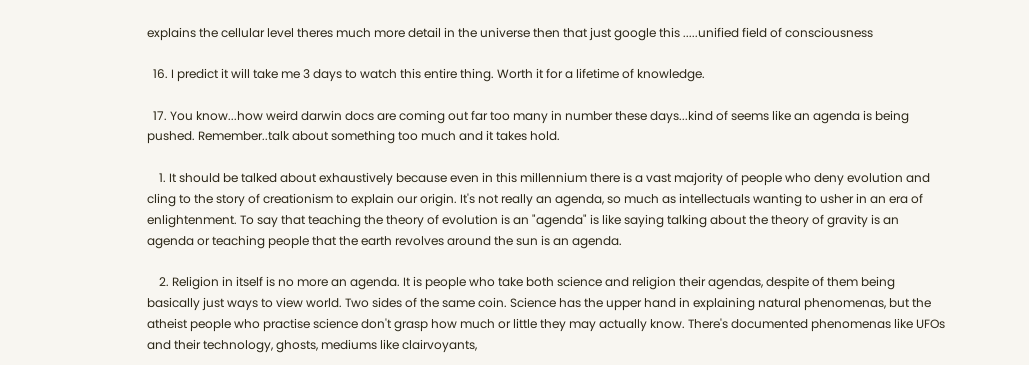explains the cellular level theres much more detail in the universe then that just google this .....unified field of consciousness

  16. I predict it will take me 3 days to watch this entire thing. Worth it for a lifetime of knowledge.

  17. You know...how weird darwin docs are coming out far too many in number these days...kind of seems like an agenda is being pushed. Remember..talk about something too much and it takes hold.

    1. It should be talked about exhaustively because even in this millennium there is a vast majority of people who deny evolution and cling to the story of creationism to explain our origin. It's not really an agenda, so much as intellectuals wanting to usher in an era of enlightenment. To say that teaching the theory of evolution is an "agenda" is like saying talking about the theory of gravity is an agenda or teaching people that the earth revolves around the sun is an agenda.

    2. Religion in itself is no more an agenda. It is people who take both science and religion their agendas, despite of them being basically just ways to view world. Two sides of the same coin. Science has the upper hand in explaining natural phenomenas, but the atheist people who practise science don't grasp how much or little they may actually know. There's documented phenomenas like UFOs and their technology, ghosts, mediums like clairvoyants,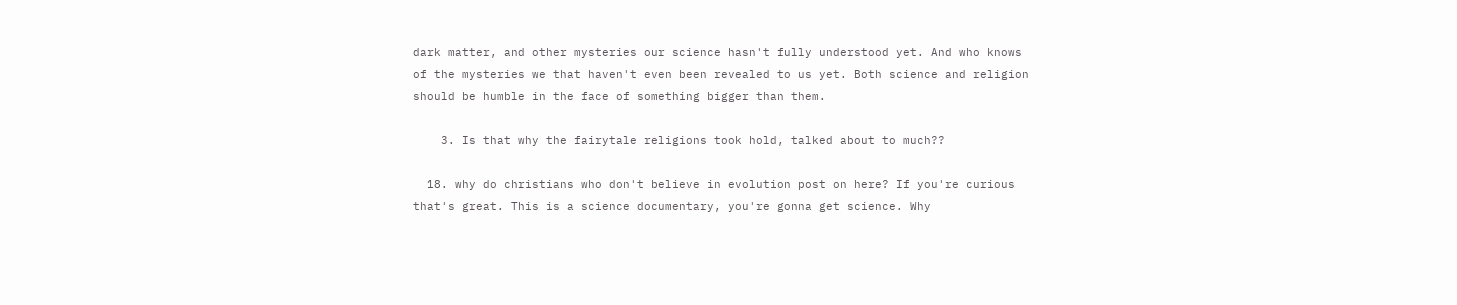dark matter, and other mysteries our science hasn't fully understood yet. And who knows of the mysteries we that haven't even been revealed to us yet. Both science and religion should be humble in the face of something bigger than them.

    3. Is that why the fairytale religions took hold, talked about to much??

  18. why do christians who don't believe in evolution post on here? If you're curious that's great. This is a science documentary, you're gonna get science. Why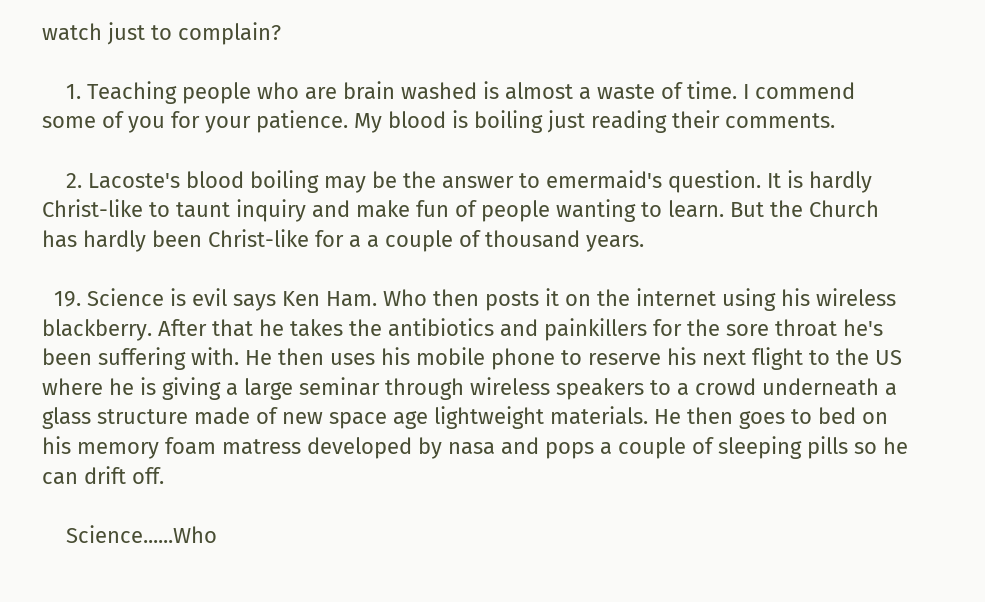watch just to complain?

    1. Teaching people who are brain washed is almost a waste of time. I commend some of you for your patience. My blood is boiling just reading their comments.

    2. Lacoste's blood boiling may be the answer to emermaid's question. It is hardly Christ-like to taunt inquiry and make fun of people wanting to learn. But the Church has hardly been Christ-like for a a couple of thousand years.

  19. Science is evil says Ken Ham. Who then posts it on the internet using his wireless blackberry. After that he takes the antibiotics and painkillers for the sore throat he's been suffering with. He then uses his mobile phone to reserve his next flight to the US where he is giving a large seminar through wireless speakers to a crowd underneath a glass structure made of new space age lightweight materials. He then goes to bed on his memory foam matress developed by nasa and pops a couple of sleeping pills so he can drift off.

    Science......Who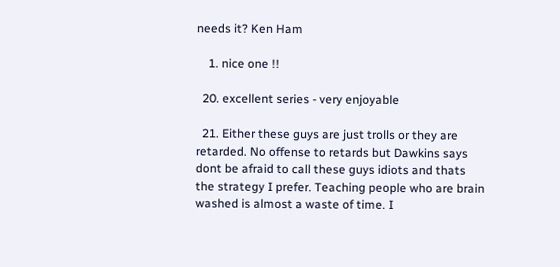needs it? Ken Ham

    1. nice one !!

  20. excellent series - very enjoyable

  21. Either these guys are just trolls or they are retarded. No offense to retards but Dawkins says dont be afraid to call these guys idiots and thats the strategy I prefer. Teaching people who are brain washed is almost a waste of time. I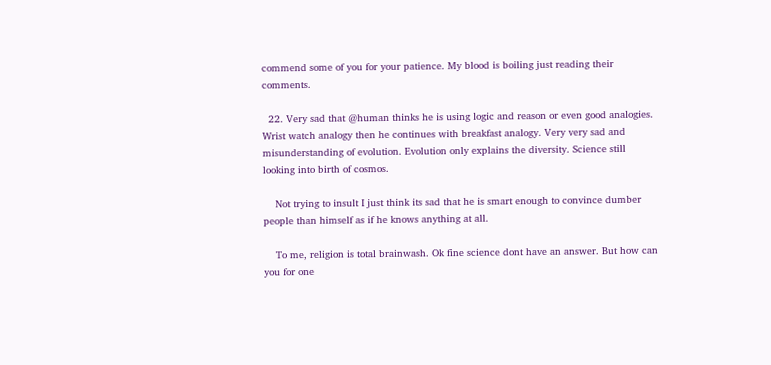commend some of you for your patience. My blood is boiling just reading their comments.

  22. Very sad that @human thinks he is using logic and reason or even good analogies. Wrist watch analogy then he continues with breakfast analogy. Very very sad and misunderstanding of evolution. Evolution only explains the diversity. Science still looking into birth of cosmos.

    Not trying to insult I just think its sad that he is smart enough to convince dumber people than himself as if he knows anything at all.

    To me, religion is total brainwash. Ok fine science dont have an answer. But how can you for one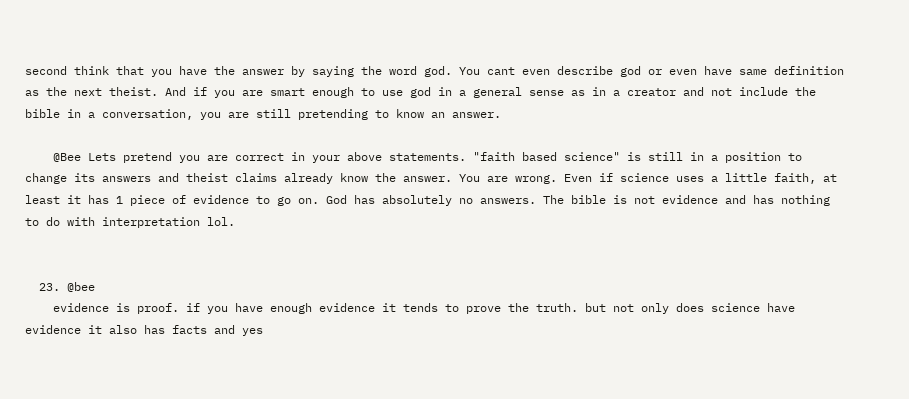second think that you have the answer by saying the word god. You cant even describe god or even have same definition as the next theist. And if you are smart enough to use god in a general sense as in a creator and not include the bible in a conversation, you are still pretending to know an answer.

    @Bee Lets pretend you are correct in your above statements. "faith based science" is still in a position to change its answers and theist claims already know the answer. You are wrong. Even if science uses a little faith, at least it has 1 piece of evidence to go on. God has absolutely no answers. The bible is not evidence and has nothing to do with interpretation lol.


  23. @bee
    evidence is proof. if you have enough evidence it tends to prove the truth. but not only does science have evidence it also has facts and yes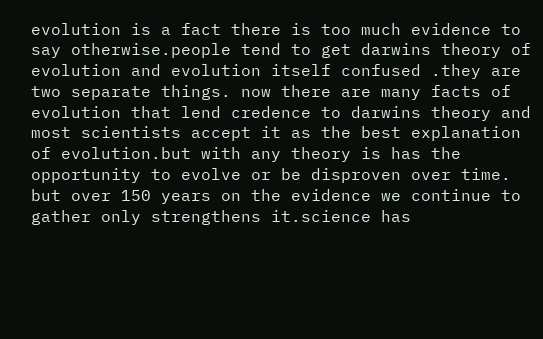evolution is a fact there is too much evidence to say otherwise.people tend to get darwins theory of evolution and evolution itself confused .they are two separate things. now there are many facts of evolution that lend credence to darwins theory and most scientists accept it as the best explanation of evolution.but with any theory is has the opportunity to evolve or be disproven over time. but over 150 years on the evidence we continue to gather only strengthens it.science has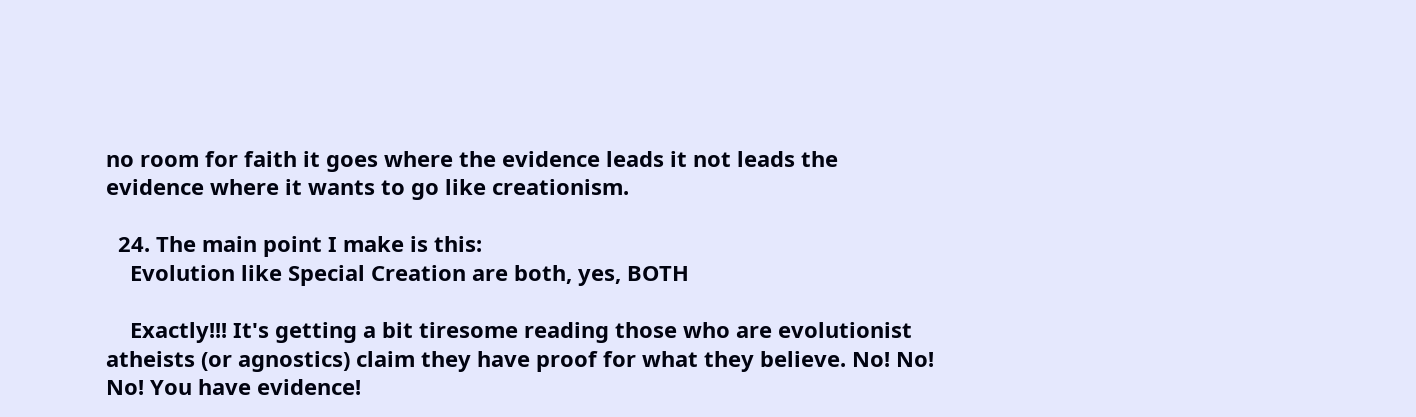no room for faith it goes where the evidence leads it not leads the evidence where it wants to go like creationism.

  24. The main point I make is this:
    Evolution like Special Creation are both, yes, BOTH

    Exactly!!! It's getting a bit tiresome reading those who are evolutionist atheists (or agnostics) claim they have proof for what they believe. No! No! No! You have evidence!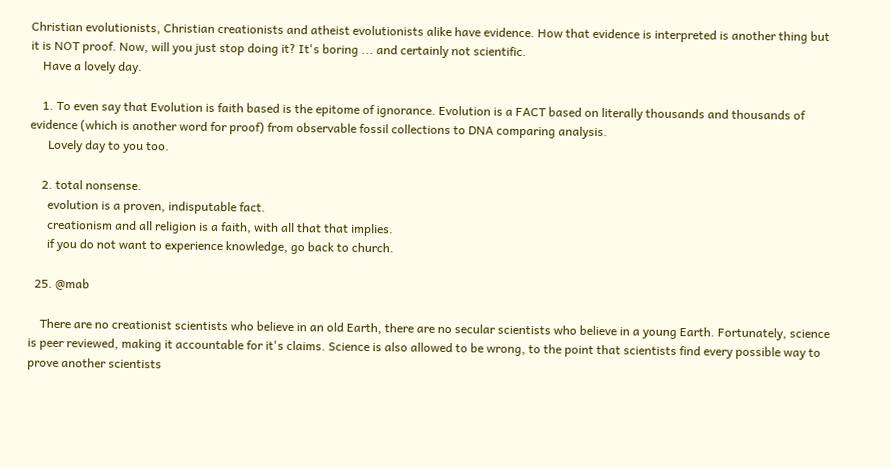Christian evolutionists, Christian creationists and atheist evolutionists alike have evidence. How that evidence is interpreted is another thing but it is NOT proof. Now, will you just stop doing it? It's boring ... and certainly not scientific.
    Have a lovely day.

    1. To even say that Evolution is faith based is the epitome of ignorance. Evolution is a FACT based on literally thousands and thousands of evidence (which is another word for proof) from observable fossil collections to DNA comparing analysis.
      Lovely day to you too.

    2. total nonsense.
      evolution is a proven, indisputable fact.
      creationism and all religion is a faith, with all that that implies.
      if you do not want to experience knowledge, go back to church.

  25. @mab

    There are no creationist scientists who believe in an old Earth, there are no secular scientists who believe in a young Earth. Fortunately, science is peer reviewed, making it accountable for it's claims. Science is also allowed to be wrong, to the point that scientists find every possible way to prove another scientists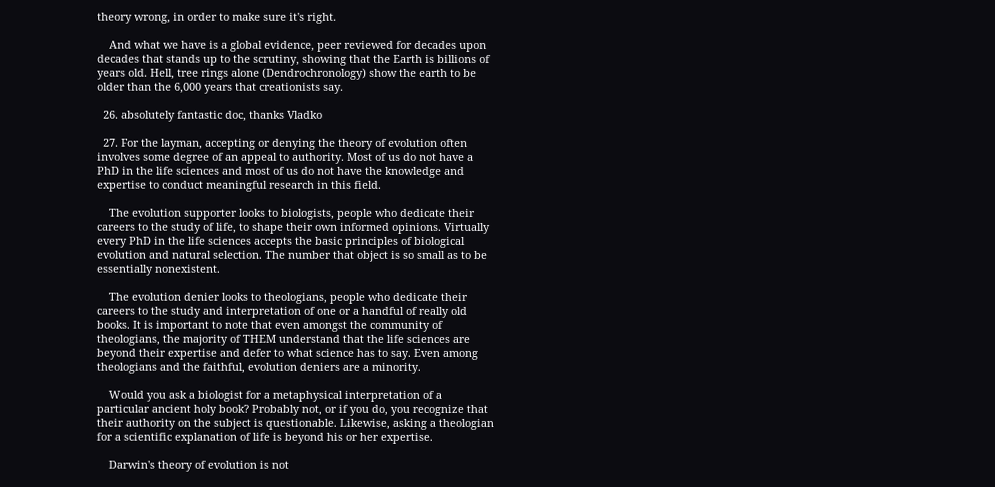theory wrong, in order to make sure it's right.

    And what we have is a global evidence, peer reviewed for decades upon decades that stands up to the scrutiny, showing that the Earth is billions of years old. Hell, tree rings alone (Dendrochronology) show the earth to be older than the 6,000 years that creationists say.

  26. absolutely fantastic doc, thanks Vladko

  27. For the layman, accepting or denying the theory of evolution often involves some degree of an appeal to authority. Most of us do not have a PhD in the life sciences and most of us do not have the knowledge and expertise to conduct meaningful research in this field.

    The evolution supporter looks to biologists, people who dedicate their careers to the study of life, to shape their own informed opinions. Virtually every PhD in the life sciences accepts the basic principles of biological evolution and natural selection. The number that object is so small as to be essentially nonexistent.

    The evolution denier looks to theologians, people who dedicate their careers to the study and interpretation of one or a handful of really old books. It is important to note that even amongst the community of theologians, the majority of THEM understand that the life sciences are beyond their expertise and defer to what science has to say. Even among theologians and the faithful, evolution deniers are a minority.

    Would you ask a biologist for a metaphysical interpretation of a particular ancient holy book? Probably not, or if you do, you recognize that their authority on the subject is questionable. Likewise, asking a theologian for a scientific explanation of life is beyond his or her expertise.

    Darwin's theory of evolution is not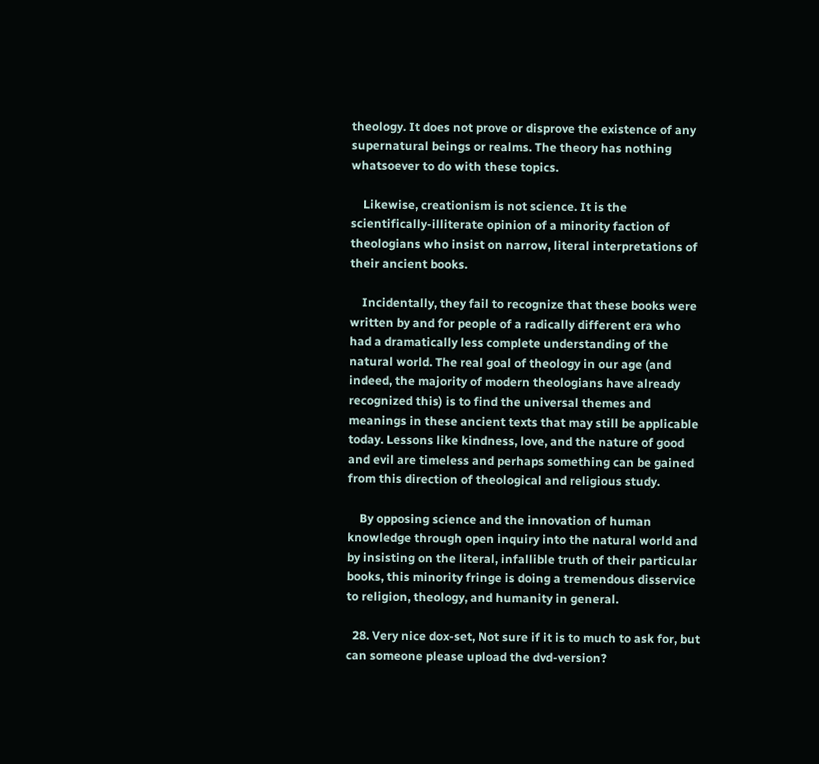theology. It does not prove or disprove the existence of any supernatural beings or realms. The theory has nothing whatsoever to do with these topics.

    Likewise, creationism is not science. It is the scientifically-illiterate opinion of a minority faction of theologians who insist on narrow, literal interpretations of their ancient books.

    Incidentally, they fail to recognize that these books were written by and for people of a radically different era who had a dramatically less complete understanding of the natural world. The real goal of theology in our age (and indeed, the majority of modern theologians have already recognized this) is to find the universal themes and meanings in these ancient texts that may still be applicable today. Lessons like kindness, love, and the nature of good and evil are timeless and perhaps something can be gained from this direction of theological and religious study.

    By opposing science and the innovation of human knowledge through open inquiry into the natural world and by insisting on the literal, infallible truth of their particular books, this minority fringe is doing a tremendous disservice to religion, theology, and humanity in general.

  28. Very nice dox-set, Not sure if it is to much to ask for, but can someone please upload the dvd-version?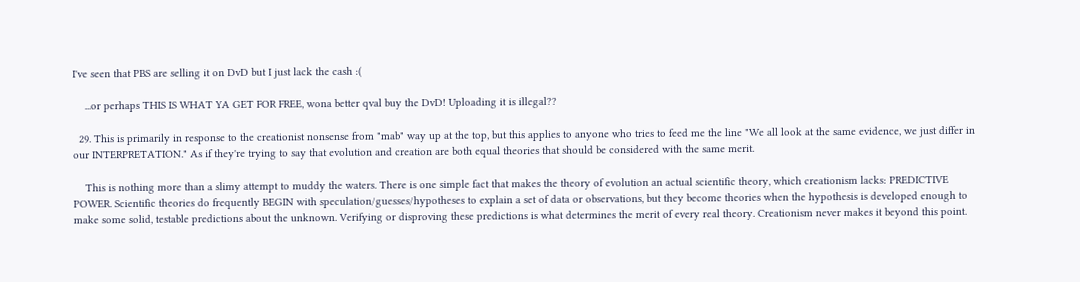I've seen that PBS are selling it on DvD but I just lack the cash :(

    ...or perhaps THIS IS WHAT YA GET FOR FREE, wona better qval buy the DvD! Uploading it is illegal??

  29. This is primarily in response to the creationist nonsense from "mab" way up at the top, but this applies to anyone who tries to feed me the line "We all look at the same evidence, we just differ in our INTERPRETATION." As if they're trying to say that evolution and creation are both equal theories that should be considered with the same merit.

    This is nothing more than a slimy attempt to muddy the waters. There is one simple fact that makes the theory of evolution an actual scientific theory, which creationism lacks: PREDICTIVE POWER. Scientific theories do frequently BEGIN with speculation/guesses/hypotheses to explain a set of data or observations, but they become theories when the hypothesis is developed enough to make some solid, testable predictions about the unknown. Verifying or disproving these predictions is what determines the merit of every real theory. Creationism never makes it beyond this point.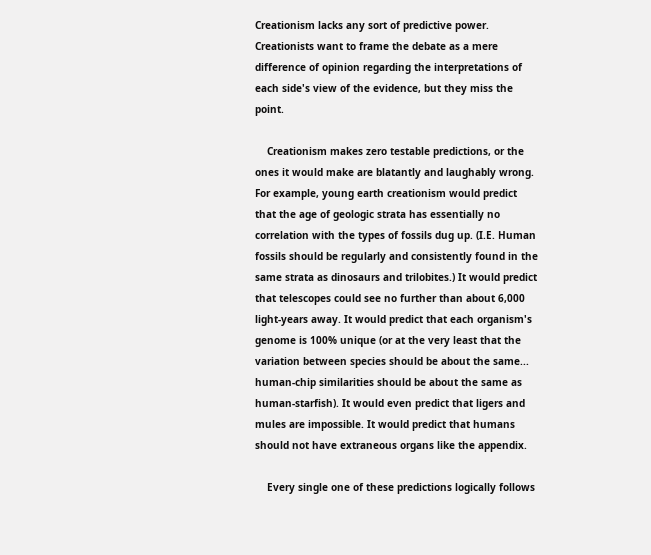Creationism lacks any sort of predictive power. Creationists want to frame the debate as a mere difference of opinion regarding the interpretations of each side's view of the evidence, but they miss the point.

    Creationism makes zero testable predictions, or the ones it would make are blatantly and laughably wrong. For example, young earth creationism would predict that the age of geologic strata has essentially no correlation with the types of fossils dug up. (I.E. Human fossils should be regularly and consistently found in the same strata as dinosaurs and trilobites.) It would predict that telescopes could see no further than about 6,000 light-years away. It would predict that each organism's genome is 100% unique (or at the very least that the variation between species should be about the same... human-chip similarities should be about the same as human-starfish). It would even predict that ligers and mules are impossible. It would predict that humans should not have extraneous organs like the appendix.

    Every single one of these predictions logically follows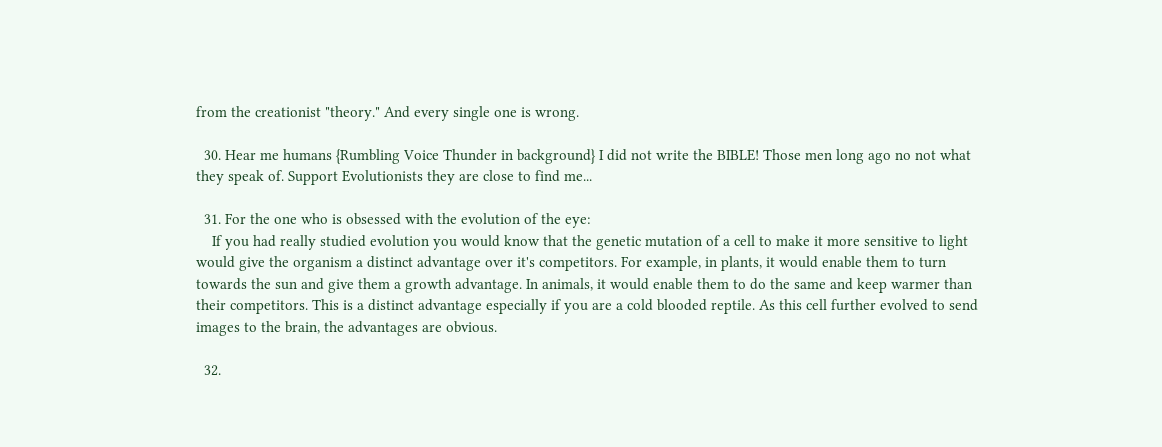from the creationist "theory." And every single one is wrong.

  30. Hear me humans {Rumbling Voice Thunder in background} I did not write the BIBLE! Those men long ago no not what they speak of. Support Evolutionists they are close to find me...

  31. For the one who is obsessed with the evolution of the eye:
    If you had really studied evolution you would know that the genetic mutation of a cell to make it more sensitive to light would give the organism a distinct advantage over it's competitors. For example, in plants, it would enable them to turn towards the sun and give them a growth advantage. In animals, it would enable them to do the same and keep warmer than their competitors. This is a distinct advantage especially if you are a cold blooded reptile. As this cell further evolved to send images to the brain, the advantages are obvious.

  32.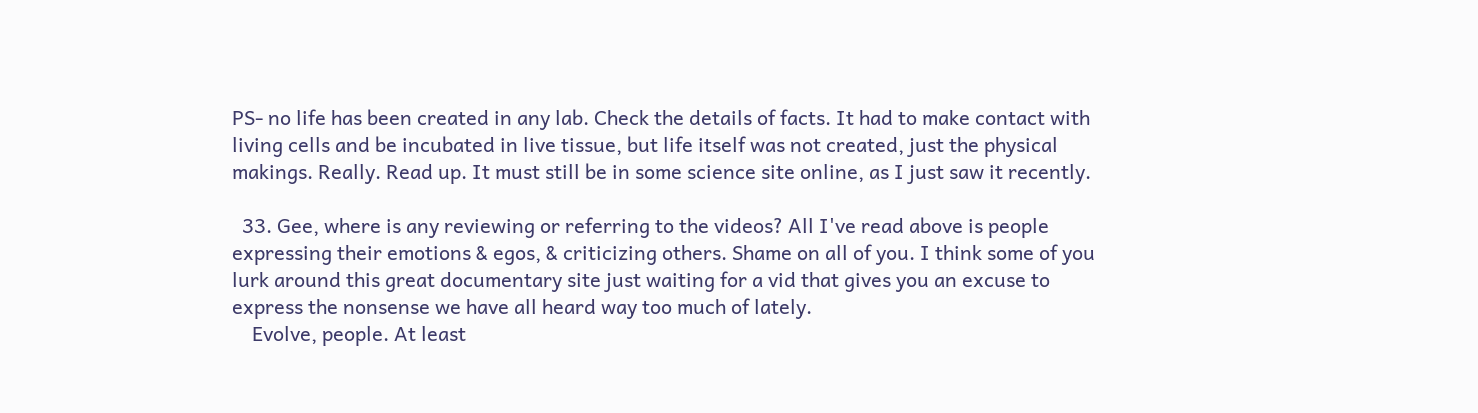PS- no life has been created in any lab. Check the details of facts. It had to make contact with living cells and be incubated in live tissue, but life itself was not created, just the physical makings. Really. Read up. It must still be in some science site online, as I just saw it recently.

  33. Gee, where is any reviewing or referring to the videos? All I've read above is people expressing their emotions & egos, & criticizing others. Shame on all of you. I think some of you lurk around this great documentary site just waiting for a vid that gives you an excuse to express the nonsense we have all heard way too much of lately.
    Evolve, people. At least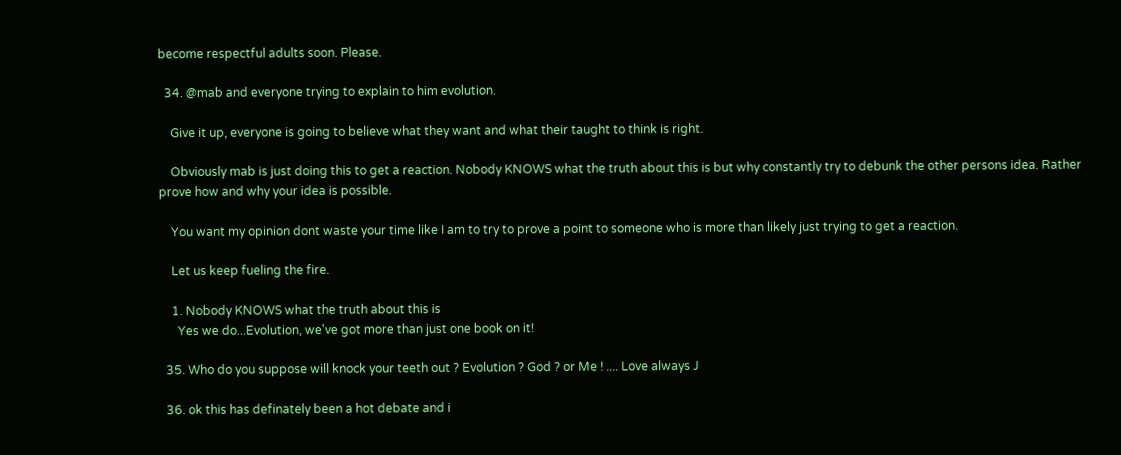become respectful adults soon. Please.

  34. @mab and everyone trying to explain to him evolution.

    Give it up, everyone is going to believe what they want and what their taught to think is right.

    Obviously mab is just doing this to get a reaction. Nobody KNOWS what the truth about this is but why constantly try to debunk the other persons idea. Rather prove how and why your idea is possible.

    You want my opinion dont waste your time like I am to try to prove a point to someone who is more than likely just trying to get a reaction.

    Let us keep fueling the fire.

    1. Nobody KNOWS what the truth about this is
      Yes we do...Evolution, we've got more than just one book on it!

  35. Who do you suppose will knock your teeth out ? Evolution ? God ? or Me ! .... Love always J

  36. ok this has definately been a hot debate and i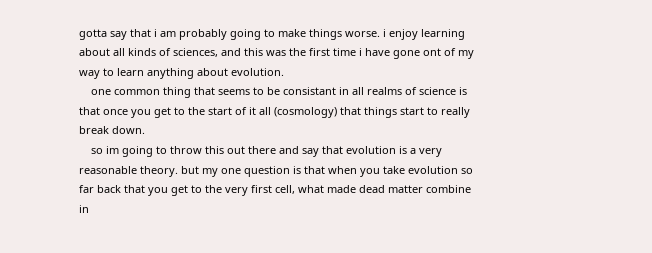gotta say that i am probably going to make things worse. i enjoy learning about all kinds of sciences, and this was the first time i have gone ont of my way to learn anything about evolution.
    one common thing that seems to be consistant in all realms of science is that once you get to the start of it all (cosmology) that things start to really break down.
    so im going to throw this out there and say that evolution is a very reasonable theory. but my one question is that when you take evolution so far back that you get to the very first cell, what made dead matter combine in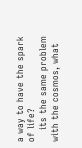a way to have the spark of life?
    its the same problem with the cosmos, what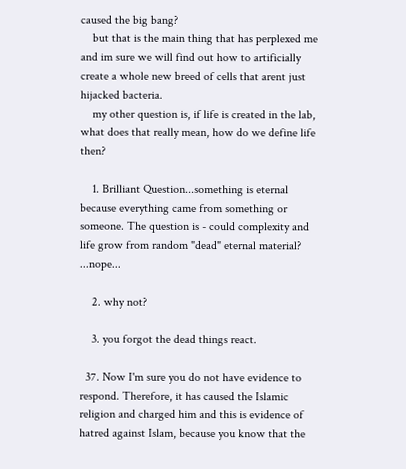caused the big bang?
    but that is the main thing that has perplexed me and im sure we will find out how to artificially create a whole new breed of cells that arent just hijacked bacteria.
    my other question is, if life is created in the lab, what does that really mean, how do we define life then?

    1. Brilliant Question...something is eternal because everything came from something or someone. The question is - could complexity and life grow from random "dead" eternal material? ...nope...

    2. why not?

    3. you forgot the dead things react.

  37. Now I'm sure you do not have evidence to respond. Therefore, it has caused the Islamic religion and charged him and this is evidence of hatred against Islam, because you know that the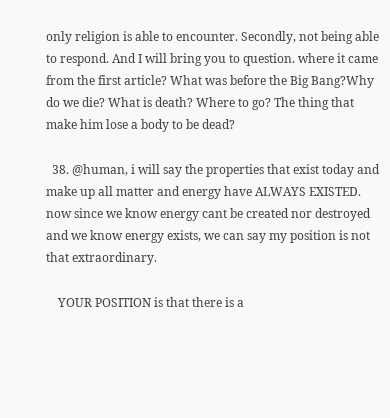only religion is able to encounter. Secondly, not being able to respond. And I will bring you to question. where it came from the first article? What was before the Big Bang?Why do we die? What is death? Where to go? The thing that make him lose a body to be dead?

  38. @human, i will say the properties that exist today and make up all matter and energy have ALWAYS EXISTED. now since we know energy cant be created nor destroyed and we know energy exists, we can say my position is not that extraordinary.

    YOUR POSITION is that there is a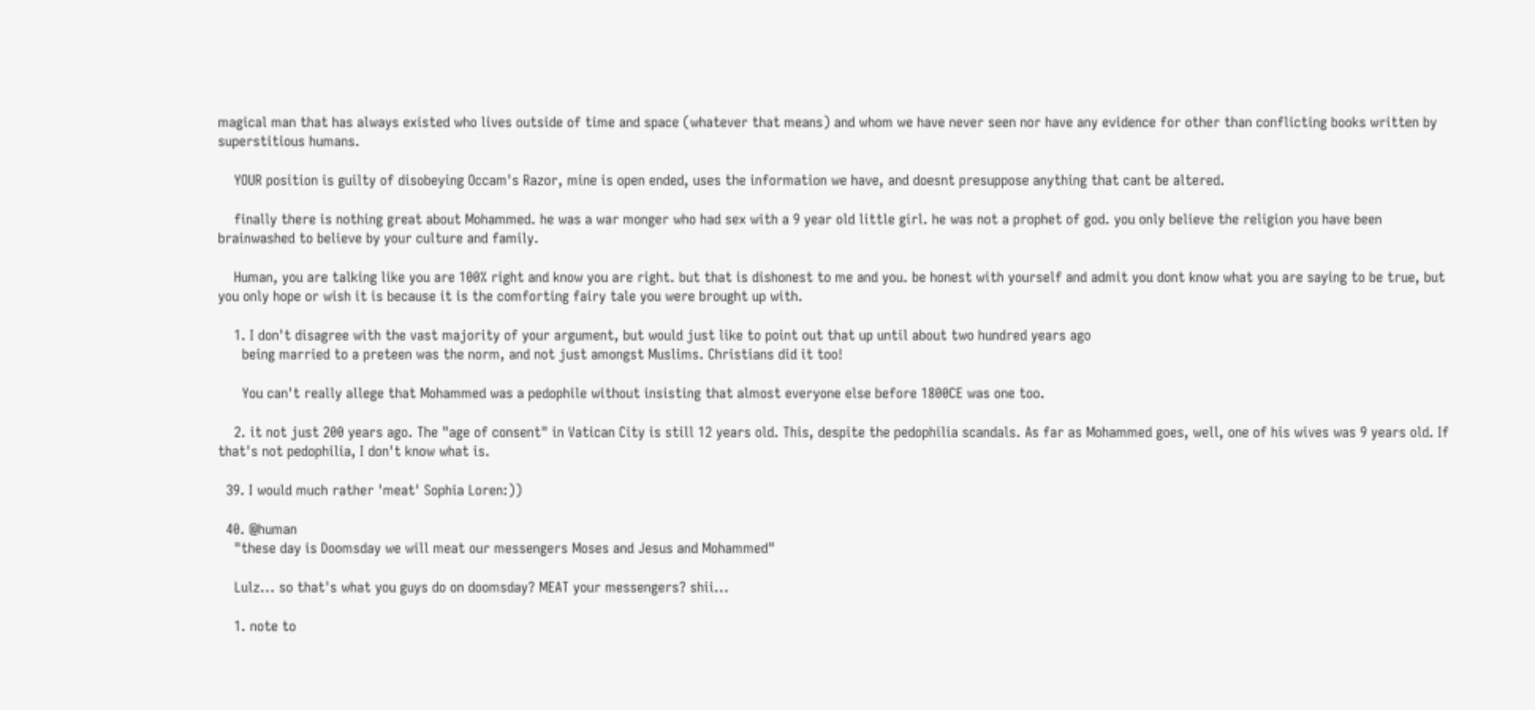magical man that has always existed who lives outside of time and space (whatever that means) and whom we have never seen nor have any evidence for other than conflicting books written by superstitious humans.

    YOUR position is guilty of disobeying Occam's Razor, mine is open ended, uses the information we have, and doesnt presuppose anything that cant be altered.

    finally there is nothing great about Mohammed. he was a war monger who had sex with a 9 year old little girl. he was not a prophet of god. you only believe the religion you have been brainwashed to believe by your culture and family.

    Human, you are talking like you are 100% right and know you are right. but that is dishonest to me and you. be honest with yourself and admit you dont know what you are saying to be true, but you only hope or wish it is because it is the comforting fairy tale you were brought up with.

    1. I don't disagree with the vast majority of your argument, but would just like to point out that up until about two hundred years ago
      being married to a preteen was the norm, and not just amongst Muslims. Christians did it too!

      You can't really allege that Mohammed was a pedophile without insisting that almost everyone else before 1800CE was one too.

    2. it not just 200 years ago. The "age of consent" in Vatican City is still 12 years old. This, despite the pedophilia scandals. As far as Mohammed goes, well, one of his wives was 9 years old. If that's not pedophilia, I don't know what is.

  39. I would much rather 'meat' Sophia Loren:))

  40. @human
    "these day is Doomsday we will meat our messengers Moses and Jesus and Mohammed"

    Lulz... so that's what you guys do on doomsday? MEAT your messengers? shii...

    1. note to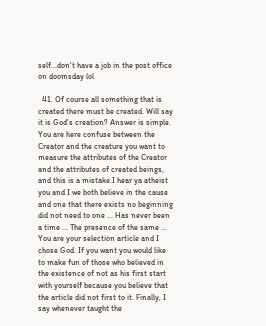self...don't have a job in the post office on doomsday lol

  41. Of course all something that is created there must be created. Will say it is God's creation? Answer is simple. You are here confuse between the Creator and the creature you want to measure the attributes of the Creator and the attributes of created beings, and this is a mistake.I hear ya atheist you and I we both believe in the cause and one that there exists no beginning did not need to one ... Has never been a time ... The presence of the same ... You are your selection article and I chose God. If you want you would like to make fun of those who believed in the existence of not as his first start with yourself because you believe that the article did not first to it. Finally, I say whenever taught the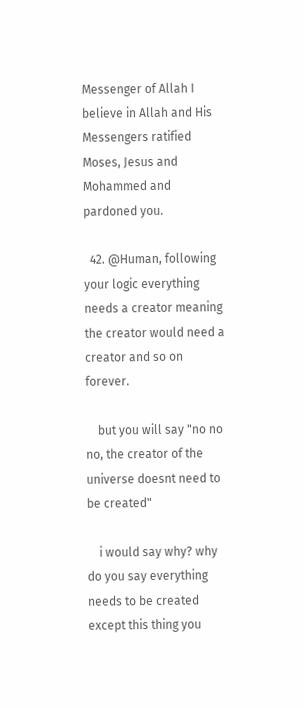Messenger of Allah I believe in Allah and His Messengers ratified Moses, Jesus and Mohammed and pardoned you.

  42. @Human, following your logic everything needs a creator meaning the creator would need a creator and so on forever.

    but you will say "no no no, the creator of the universe doesnt need to be created"

    i would say why? why do you say everything needs to be created except this thing you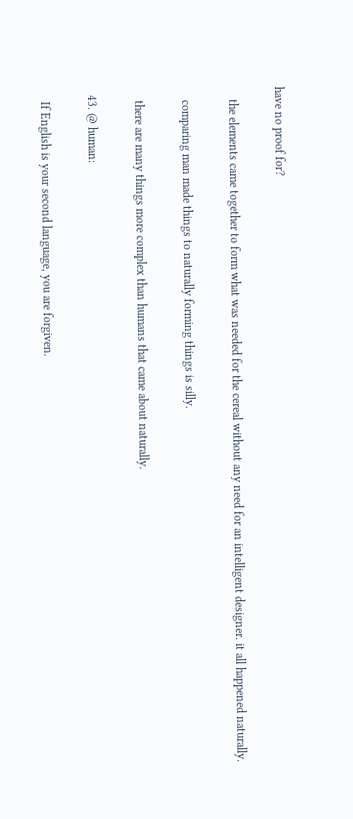have no proof for?

    the elements came together to form what was needed for the cereal without any need for an intelligent designer. it all happened naturally.

    comparing man made things to naturally forming things is silly.

    there are many things more complex than humans that came about naturally.

  43. @ human:

    If English is your second language, you are forgiven.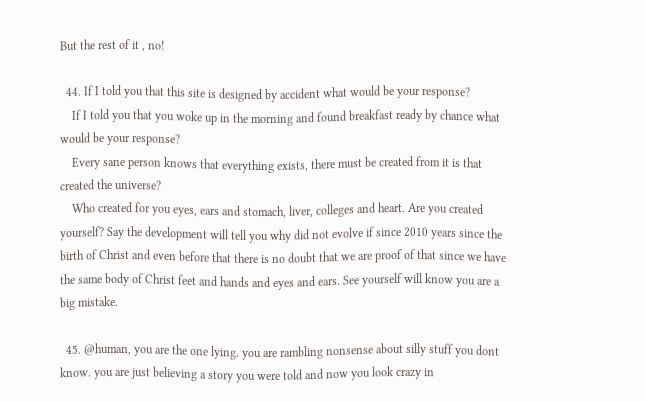But the rest of it , no!

  44. If I told you that this site is designed by accident what would be your response?
    If I told you that you woke up in the morning and found breakfast ready by chance what would be your response?
    Every sane person knows that everything exists, there must be created from it is that created the universe?
    Who created for you eyes, ears and stomach, liver, colleges and heart. Are you created yourself? Say the development will tell you why did not evolve if since 2010 years since the birth of Christ and even before that there is no doubt that we are proof of that since we have the same body of Christ feet and hands and eyes and ears. See yourself will know you are a big mistake.

  45. @human, you are the one lying. you are rambling nonsense about silly stuff you dont know. you are just believing a story you were told and now you look crazy in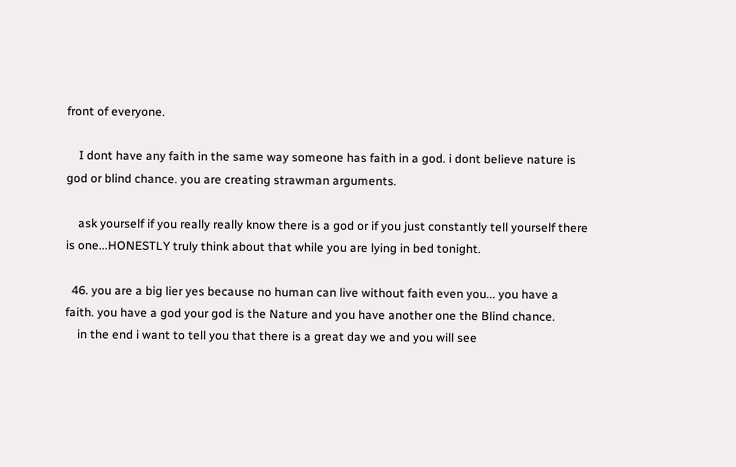front of everyone.

    I dont have any faith in the same way someone has faith in a god. i dont believe nature is god or blind chance. you are creating strawman arguments.

    ask yourself if you really really know there is a god or if you just constantly tell yourself there is one...HONESTLY truly think about that while you are lying in bed tonight.

  46. you are a big lier yes because no human can live without faith even you... you have a faith. you have a god your god is the Nature and you have another one the Blind chance.
    in the end i want to tell you that there is a great day we and you will see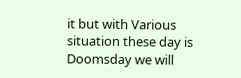it but with Various situation these day is Doomsday we will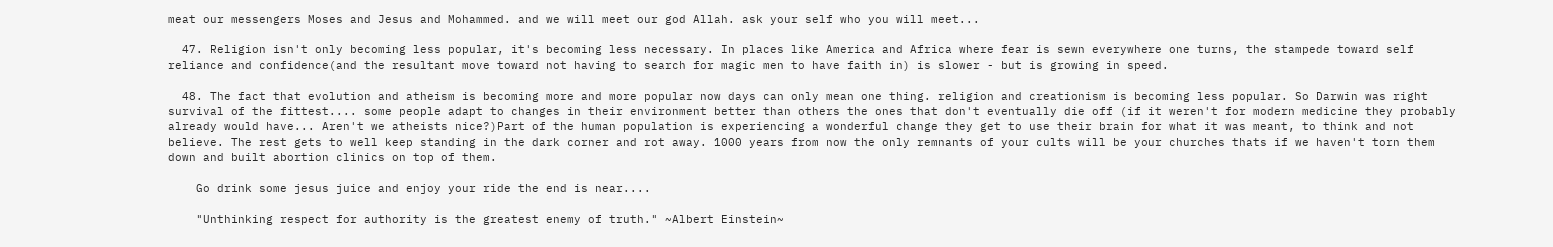meat our messengers Moses and Jesus and Mohammed. and we will meet our god Allah. ask your self who you will meet...

  47. Religion isn't only becoming less popular, it's becoming less necessary. In places like America and Africa where fear is sewn everywhere one turns, the stampede toward self reliance and confidence(and the resultant move toward not having to search for magic men to have faith in) is slower - but is growing in speed.

  48. The fact that evolution and atheism is becoming more and more popular now days can only mean one thing. religion and creationism is becoming less popular. So Darwin was right survival of the fittest.... some people adapt to changes in their environment better than others the ones that don't eventually die off (if it weren't for modern medicine they probably already would have... Aren't we atheists nice?)Part of the human population is experiencing a wonderful change they get to use their brain for what it was meant, to think and not believe. The rest gets to well keep standing in the dark corner and rot away. 1000 years from now the only remnants of your cults will be your churches thats if we haven't torn them down and built abortion clinics on top of them.

    Go drink some jesus juice and enjoy your ride the end is near....

    "Unthinking respect for authority is the greatest enemy of truth." ~Albert Einstein~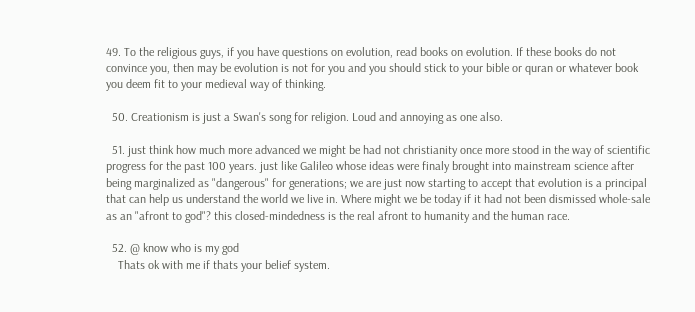49. To the religious guys, if you have questions on evolution, read books on evolution. If these books do not convince you, then may be evolution is not for you and you should stick to your bible or quran or whatever book you deem fit to your medieval way of thinking.

  50. Creationism is just a Swan's song for religion. Loud and annoying as one also.

  51. just think how much more advanced we might be had not christianity once more stood in the way of scientific progress for the past 100 years. just like Galileo whose ideas were finaly brought into mainstream science after being marginalized as "dangerous" for generations; we are just now starting to accept that evolution is a principal that can help us understand the world we live in. Where might we be today if it had not been dismissed whole-sale as an "afront to god"? this closed-mindedness is the real afront to humanity and the human race.

  52. @ know who is my god
    Thats ok with me if thats your belief system.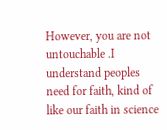However, you are not untouchable .I understand peoples need for faith, kind of like our faith in science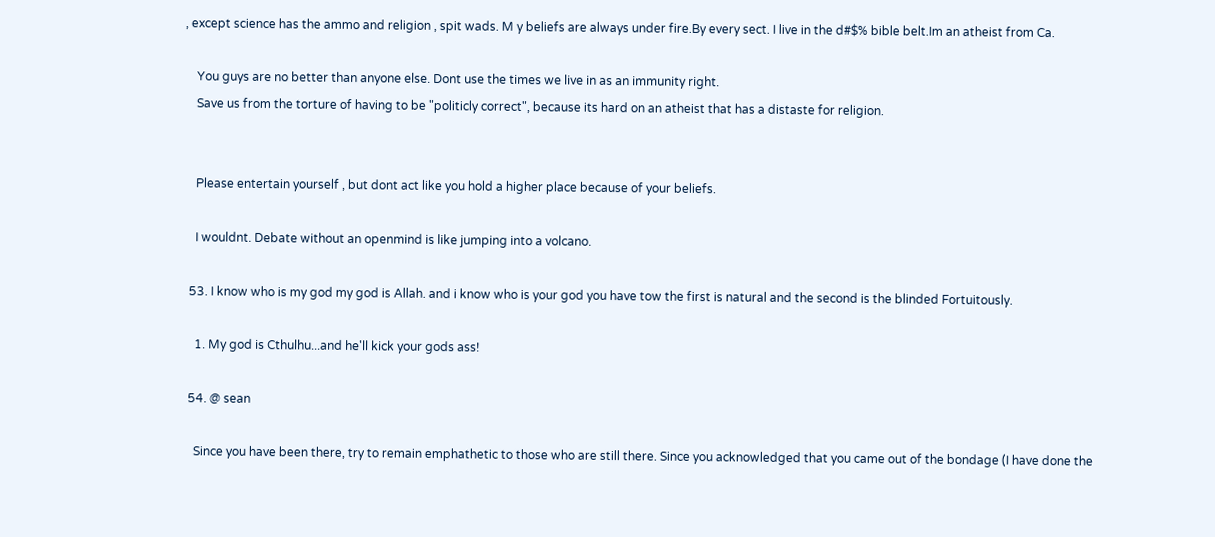, except science has the ammo and religion , spit wads. M y beliefs are always under fire.By every sect. I live in the d#$% bible belt.Im an atheist from Ca.

    You guys are no better than anyone else. Dont use the times we live in as an immunity right.
    Save us from the torture of having to be "politicly correct", because its hard on an atheist that has a distaste for religion.


    Please entertain yourself , but dont act like you hold a higher place because of your beliefs.

    I wouldnt. Debate without an openmind is like jumping into a volcano.

  53. I know who is my god my god is Allah. and i know who is your god you have tow the first is natural and the second is the blinded Fortuitously.

    1. My god is Cthulhu...and he'll kick your gods ass!

  54. @ sean

    Since you have been there, try to remain emphathetic to those who are still there. Since you acknowledged that you came out of the bondage (I have done the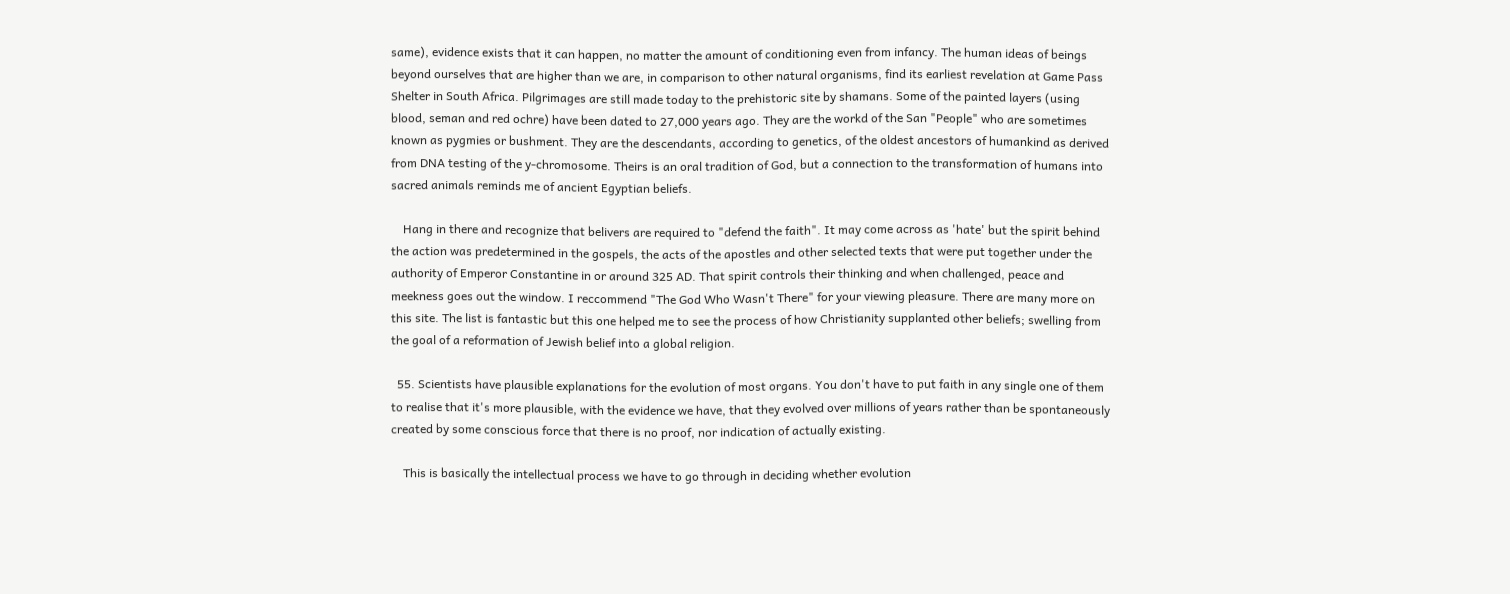same), evidence exists that it can happen, no matter the amount of conditioning even from infancy. The human ideas of beings beyond ourselves that are higher than we are, in comparison to other natural organisms, find its earliest revelation at Game Pass Shelter in South Africa. Pilgrimages are still made today to the prehistoric site by shamans. Some of the painted layers (using blood, seman and red ochre) have been dated to 27,000 years ago. They are the workd of the San "People" who are sometimes known as pygmies or bushment. They are the descendants, according to genetics, of the oldest ancestors of humankind as derived from DNA testing of the y-chromosome. Theirs is an oral tradition of God, but a connection to the transformation of humans into sacred animals reminds me of ancient Egyptian beliefs.

    Hang in there and recognize that belivers are required to "defend the faith". It may come across as 'hate' but the spirit behind the action was predetermined in the gospels, the acts of the apostles and other selected texts that were put together under the authority of Emperor Constantine in or around 325 AD. That spirit controls their thinking and when challenged, peace and meekness goes out the window. I reccommend "The God Who Wasn't There" for your viewing pleasure. There are many more on this site. The list is fantastic but this one helped me to see the process of how Christianity supplanted other beliefs; swelling from the goal of a reformation of Jewish belief into a global religion.

  55. Scientists have plausible explanations for the evolution of most organs. You don't have to put faith in any single one of them to realise that it's more plausible, with the evidence we have, that they evolved over millions of years rather than be spontaneously created by some conscious force that there is no proof, nor indication of actually existing.

    This is basically the intellectual process we have to go through in deciding whether evolution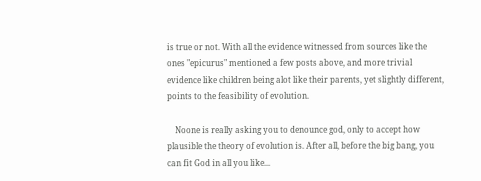is true or not. With all the evidence witnessed from sources like the ones "epicurus" mentioned a few posts above, and more trivial evidence like children being alot like their parents, yet slightly different, points to the feasibility of evolution.

    Noone is really asking you to denounce god, only to accept how plausible the theory of evolution is. After all, before the big bang, you can fit God in all you like...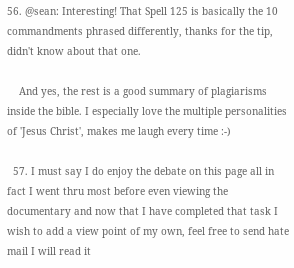56. @sean: Interesting! That Spell 125 is basically the 10 commandments phrased differently, thanks for the tip, didn't know about that one.

    And yes, the rest is a good summary of plagiarisms inside the bible. I especially love the multiple personalities of 'Jesus Christ', makes me laugh every time :-)

  57. I must say I do enjoy the debate on this page all in fact I went thru most before even viewing the documentary and now that I have completed that task I wish to add a view point of my own, feel free to send hate mail I will read it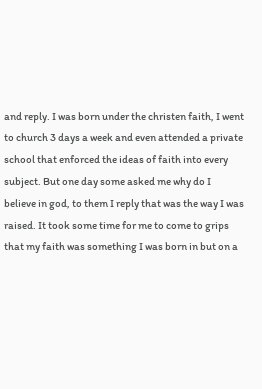and reply. I was born under the christen faith, I went to church 3 days a week and even attended a private school that enforced the ideas of faith into every subject. But one day some asked me why do I believe in god, to them I reply that was the way I was raised. It took some time for me to come to grips that my faith was something I was born in but on a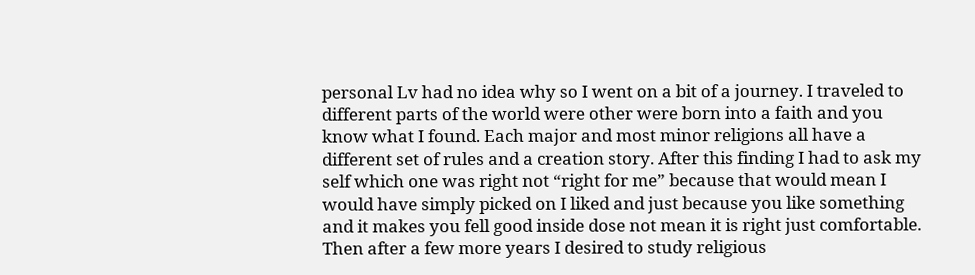personal Lv had no idea why so I went on a bit of a journey. I traveled to different parts of the world were other were born into a faith and you know what I found. Each major and most minor religions all have a different set of rules and a creation story. After this finding I had to ask my self which one was right not “right for me” because that would mean I would have simply picked on I liked and just because you like something and it makes you fell good inside dose not mean it is right just comfortable. Then after a few more years I desired to study religious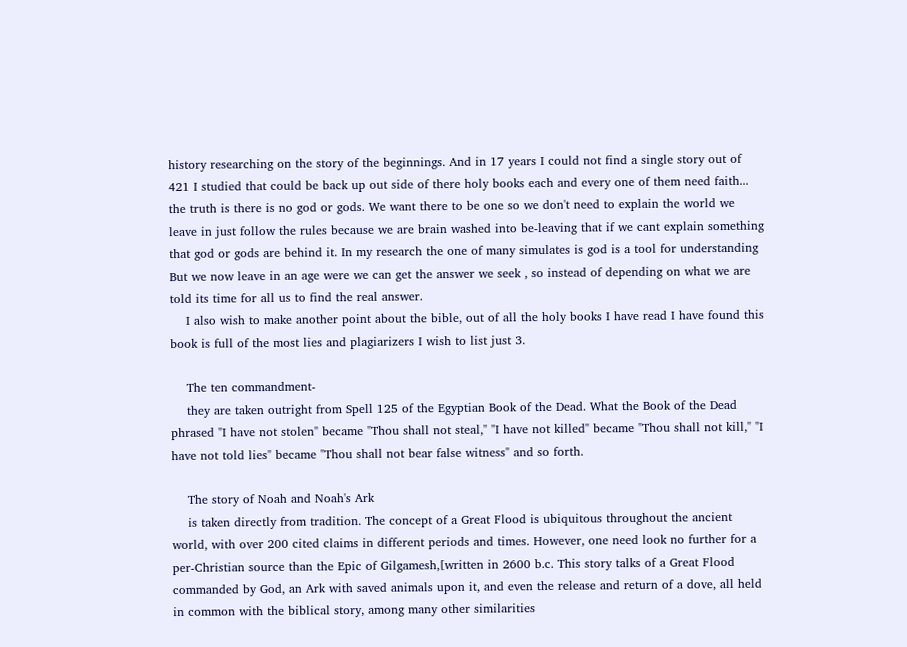history researching on the story of the beginnings. And in 17 years I could not find a single story out of 421 I studied that could be back up out side of there holy books each and every one of them need faith... the truth is there is no god or gods. We want there to be one so we don't need to explain the world we leave in just follow the rules because we are brain washed into be-leaving that if we cant explain something that god or gods are behind it. In my research the one of many simulates is god is a tool for understanding But we now leave in an age were we can get the answer we seek , so instead of depending on what we are told its time for all us to find the real answer.
    I also wish to make another point about the bible, out of all the holy books I have read I have found this book is full of the most lies and plagiarizers I wish to list just 3.

    The ten commandment-
    they are taken outright from Spell 125 of the Egyptian Book of the Dead. What the Book of the Dead phrased "I have not stolen" became "Thou shall not steal," "I have not killed" became "Thou shall not kill," "I have not told lies" became "Thou shall not bear false witness" and so forth.

    The story of Noah and Noah's Ark
    is taken directly from tradition. The concept of a Great Flood is ubiquitous throughout the ancient world, with over 200 cited claims in different periods and times. However, one need look no further for a per-Christian source than the Epic of Gilgamesh,[written in 2600 b.c. This story talks of a Great Flood commanded by God, an Ark with saved animals upon it, and even the release and return of a dove, all held in common with the biblical story, among many other similarities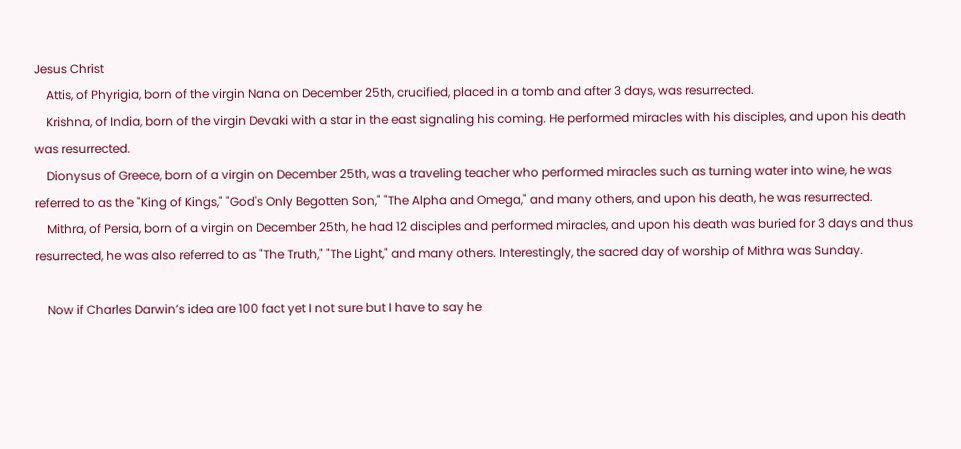Jesus Christ
    Attis, of Phyrigia, born of the virgin Nana on December 25th, crucified, placed in a tomb and after 3 days, was resurrected.
    Krishna, of India, born of the virgin Devaki with a star in the east signaling his coming. He performed miracles with his disciples, and upon his death was resurrected.
    Dionysus of Greece, born of a virgin on December 25th, was a traveling teacher who performed miracles such as turning water into wine, he was referred to as the "King of Kings," "God's Only Begotten Son," "The Alpha and Omega," and many others, and upon his death, he was resurrected.
    Mithra, of Persia, born of a virgin on December 25th, he had 12 disciples and performed miracles, and upon his death was buried for 3 days and thus resurrected, he was also referred to as "The Truth," "The Light," and many others. Interestingly, the sacred day of worship of Mithra was Sunday.

    Now if Charles Darwin’s idea are 100 fact yet I not sure but I have to say he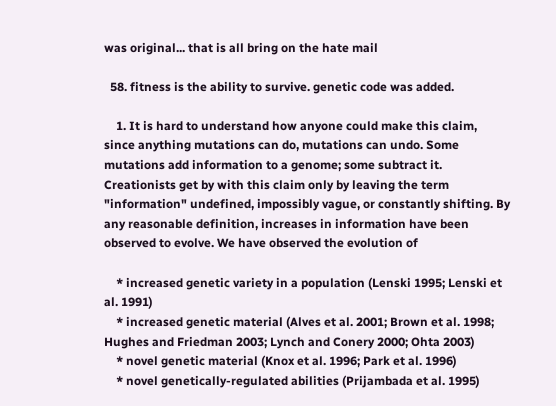was original... that is all bring on the hate mail

  58. fitness is the ability to survive. genetic code was added.

    1. It is hard to understand how anyone could make this claim, since anything mutations can do, mutations can undo. Some mutations add information to a genome; some subtract it. Creationists get by with this claim only by leaving the term "information" undefined, impossibly vague, or constantly shifting. By any reasonable definition, increases in information have been observed to evolve. We have observed the evolution of

    * increased genetic variety in a population (Lenski 1995; Lenski et al. 1991)
    * increased genetic material (Alves et al. 2001; Brown et al. 1998; Hughes and Friedman 2003; Lynch and Conery 2000; Ohta 2003)
    * novel genetic material (Knox et al. 1996; Park et al. 1996)
    * novel genetically-regulated abilities (Prijambada et al. 1995)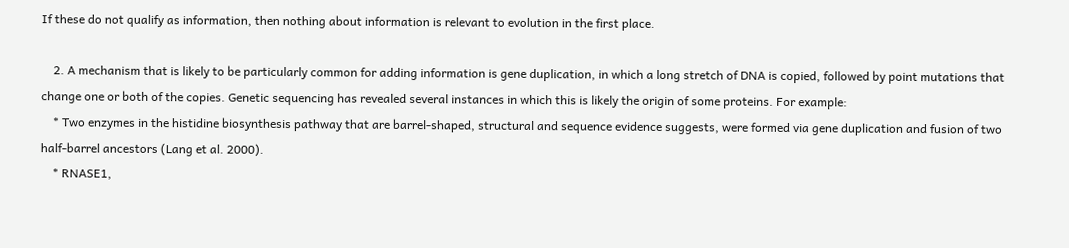If these do not qualify as information, then nothing about information is relevant to evolution in the first place.

    2. A mechanism that is likely to be particularly common for adding information is gene duplication, in which a long stretch of DNA is copied, followed by point mutations that change one or both of the copies. Genetic sequencing has revealed several instances in which this is likely the origin of some proteins. For example:
    * Two enzymes in the histidine biosynthesis pathway that are barrel-shaped, structural and sequence evidence suggests, were formed via gene duplication and fusion of two half-barrel ancestors (Lang et al. 2000).
    * RNASE1,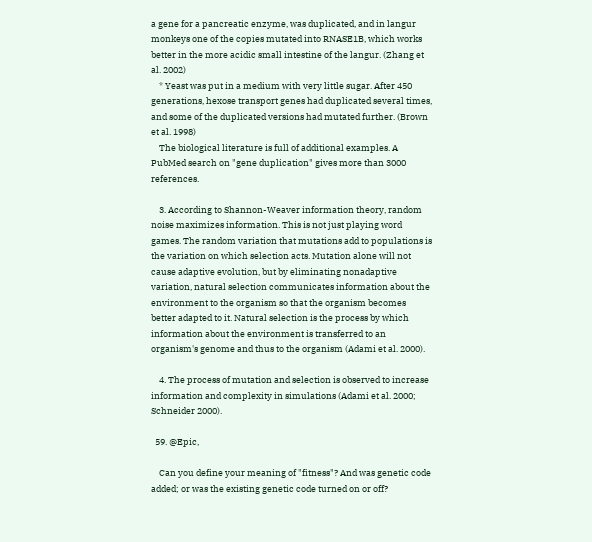a gene for a pancreatic enzyme, was duplicated, and in langur monkeys one of the copies mutated into RNASE1B, which works better in the more acidic small intestine of the langur. (Zhang et al. 2002)
    * Yeast was put in a medium with very little sugar. After 450 generations, hexose transport genes had duplicated several times, and some of the duplicated versions had mutated further. (Brown et al. 1998)
    The biological literature is full of additional examples. A PubMed search on "gene duplication" gives more than 3000 references.

    3. According to Shannon-Weaver information theory, random noise maximizes information. This is not just playing word games. The random variation that mutations add to populations is the variation on which selection acts. Mutation alone will not cause adaptive evolution, but by eliminating nonadaptive variation, natural selection communicates information about the environment to the organism so that the organism becomes better adapted to it. Natural selection is the process by which information about the environment is transferred to an organism's genome and thus to the organism (Adami et al. 2000).

    4. The process of mutation and selection is observed to increase information and complexity in simulations (Adami et al. 2000; Schneider 2000).

  59. @Epic,

    Can you define your meaning of "fitness"? And was genetic code added; or was the existing genetic code turned on or off?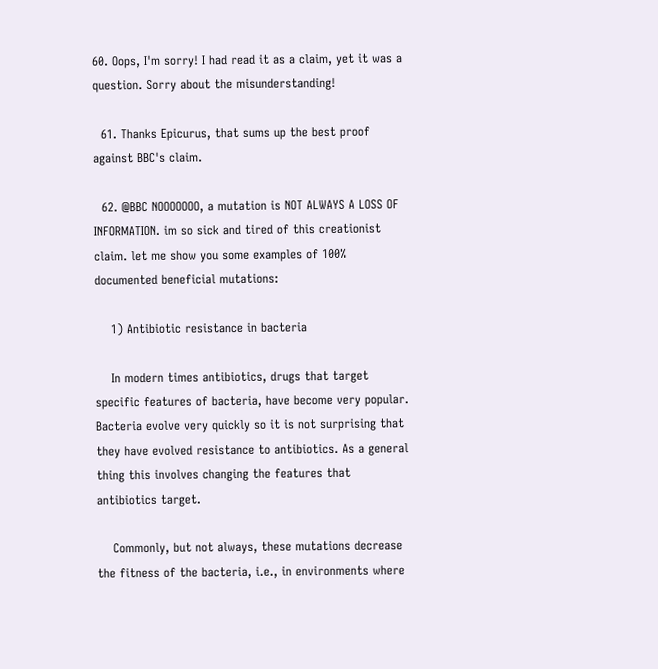60. Oops, I'm sorry! I had read it as a claim, yet it was a question. Sorry about the misunderstanding!

  61. Thanks Epicurus, that sums up the best proof against BBC's claim.

  62. @BBC NOOOOOOO, a mutation is NOT ALWAYS A LOSS OF INFORMATION. im so sick and tired of this creationist claim. let me show you some examples of 100% documented beneficial mutations:

    1) Antibiotic resistance in bacteria

    In modern times antibiotics, drugs that target specific features of bacteria, have become very popular. Bacteria evolve very quickly so it is not surprising that they have evolved resistance to antibiotics. As a general thing this involves changing the features that antibiotics target.

    Commonly, but not always, these mutations decrease the fitness of the bacteria, i.e., in environments where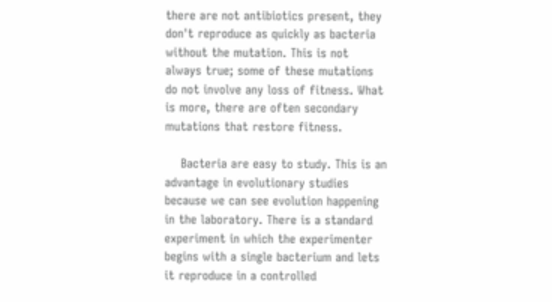there are not antibiotics present, they don't reproduce as quickly as bacteria without the mutation. This is not always true; some of these mutations do not involve any loss of fitness. What is more, there are often secondary mutations that restore fitness.

    Bacteria are easy to study. This is an advantage in evolutionary studies because we can see evolution happening in the laboratory. There is a standard experiment in which the experimenter begins with a single bacterium and lets it reproduce in a controlled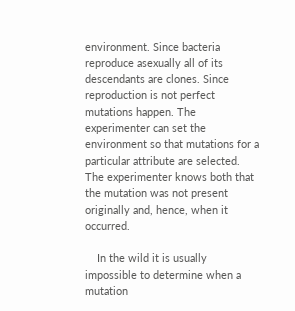environment. Since bacteria reproduce asexually all of its descendants are clones. Since reproduction is not perfect mutations happen. The experimenter can set the environment so that mutations for a particular attribute are selected. The experimenter knows both that the mutation was not present originally and, hence, when it occurred.

    In the wild it is usually impossible to determine when a mutation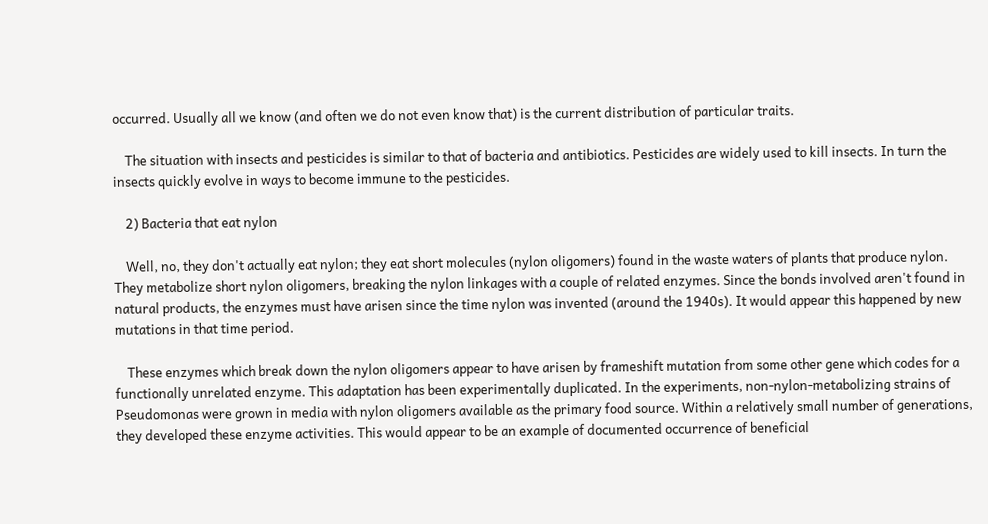occurred. Usually all we know (and often we do not even know that) is the current distribution of particular traits.

    The situation with insects and pesticides is similar to that of bacteria and antibiotics. Pesticides are widely used to kill insects. In turn the insects quickly evolve in ways to become immune to the pesticides.

    2) Bacteria that eat nylon

    Well, no, they don't actually eat nylon; they eat short molecules (nylon oligomers) found in the waste waters of plants that produce nylon. They metabolize short nylon oligomers, breaking the nylon linkages with a couple of related enzymes. Since the bonds involved aren't found in natural products, the enzymes must have arisen since the time nylon was invented (around the 1940s). It would appear this happened by new mutations in that time period.

    These enzymes which break down the nylon oligomers appear to have arisen by frameshift mutation from some other gene which codes for a functionally unrelated enzyme. This adaptation has been experimentally duplicated. In the experiments, non-nylon-metabolizing strains of Pseudomonas were grown in media with nylon oligomers available as the primary food source. Within a relatively small number of generations, they developed these enzyme activities. This would appear to be an example of documented occurrence of beneficial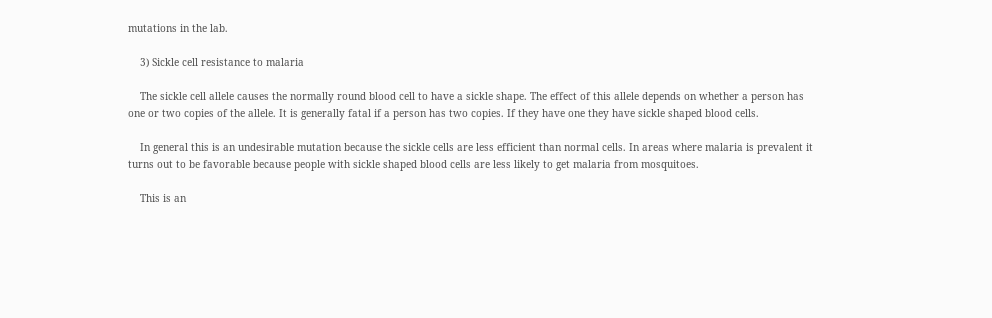mutations in the lab.

    3) Sickle cell resistance to malaria

    The sickle cell allele causes the normally round blood cell to have a sickle shape. The effect of this allele depends on whether a person has one or two copies of the allele. It is generally fatal if a person has two copies. If they have one they have sickle shaped blood cells.

    In general this is an undesirable mutation because the sickle cells are less efficient than normal cells. In areas where malaria is prevalent it turns out to be favorable because people with sickle shaped blood cells are less likely to get malaria from mosquitoes.

    This is an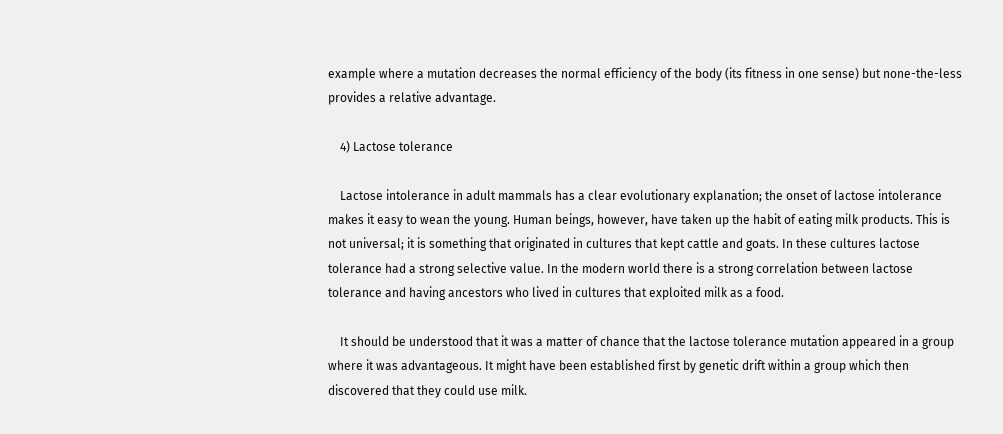example where a mutation decreases the normal efficiency of the body (its fitness in one sense) but none-the-less provides a relative advantage.

    4) Lactose tolerance

    Lactose intolerance in adult mammals has a clear evolutionary explanation; the onset of lactose intolerance makes it easy to wean the young. Human beings, however, have taken up the habit of eating milk products. This is not universal; it is something that originated in cultures that kept cattle and goats. In these cultures lactose tolerance had a strong selective value. In the modern world there is a strong correlation between lactose tolerance and having ancestors who lived in cultures that exploited milk as a food.

    It should be understood that it was a matter of chance that the lactose tolerance mutation appeared in a group where it was advantageous. It might have been established first by genetic drift within a group which then discovered that they could use milk.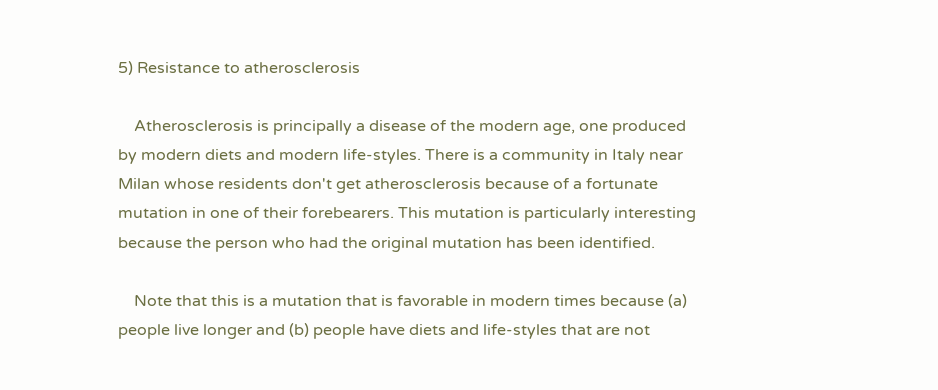5) Resistance to atherosclerosis

    Atherosclerosis is principally a disease of the modern age, one produced by modern diets and modern life-styles. There is a community in Italy near Milan whose residents don't get atherosclerosis because of a fortunate mutation in one of their forebearers. This mutation is particularly interesting because the person who had the original mutation has been identified.

    Note that this is a mutation that is favorable in modern times because (a) people live longer and (b) people have diets and life-styles that are not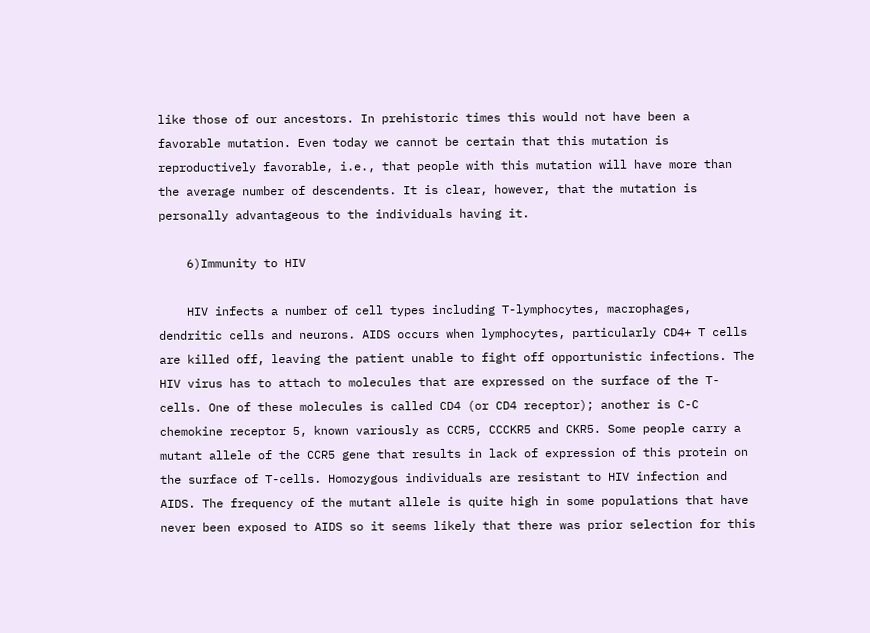like those of our ancestors. In prehistoric times this would not have been a favorable mutation. Even today we cannot be certain that this mutation is reproductively favorable, i.e., that people with this mutation will have more than the average number of descendents. It is clear, however, that the mutation is personally advantageous to the individuals having it.

    6)Immunity to HIV

    HIV infects a number of cell types including T-lymphocytes, macrophages, dendritic cells and neurons. AIDS occurs when lymphocytes, particularly CD4+ T cells are killed off, leaving the patient unable to fight off opportunistic infections. The HIV virus has to attach to molecules that are expressed on the surface of the T-cells. One of these molecules is called CD4 (or CD4 receptor); another is C-C chemokine receptor 5, known variously as CCR5, CCCKR5 and CKR5. Some people carry a mutant allele of the CCR5 gene that results in lack of expression of this protein on the surface of T-cells. Homozygous individuals are resistant to HIV infection and AIDS. The frequency of the mutant allele is quite high in some populations that have never been exposed to AIDS so it seems likely that there was prior selection for this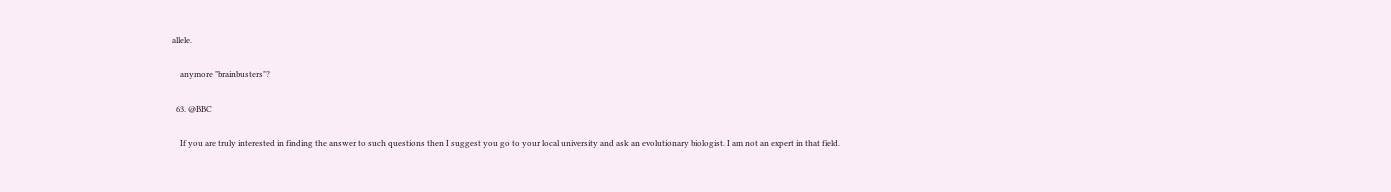allele.

    anymore "brainbusters"?

  63. @BBC

    If you are truly interested in finding the answer to such questions then I suggest you go to your local university and ask an evolutionary biologist. I am not an expert in that field.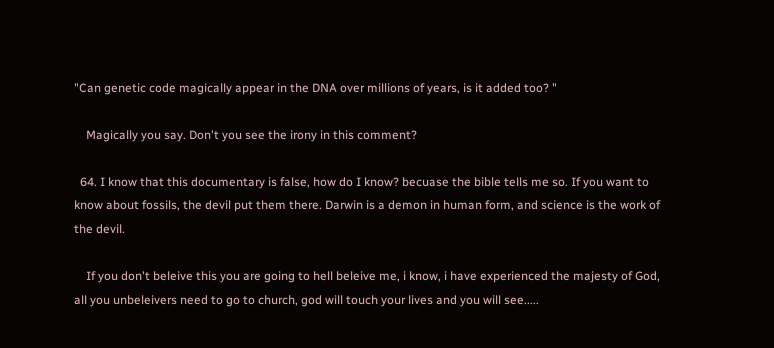"Can genetic code magically appear in the DNA over millions of years, is it added too? "

    Magically you say. Don't you see the irony in this comment?

  64. I know that this documentary is false, how do I know? becuase the bible tells me so. If you want to know about fossils, the devil put them there. Darwin is a demon in human form, and science is the work of the devil.

    If you don't beleive this you are going to hell beleive me, i know, i have experienced the majesty of God, all you unbeleivers need to go to church, god will touch your lives and you will see.....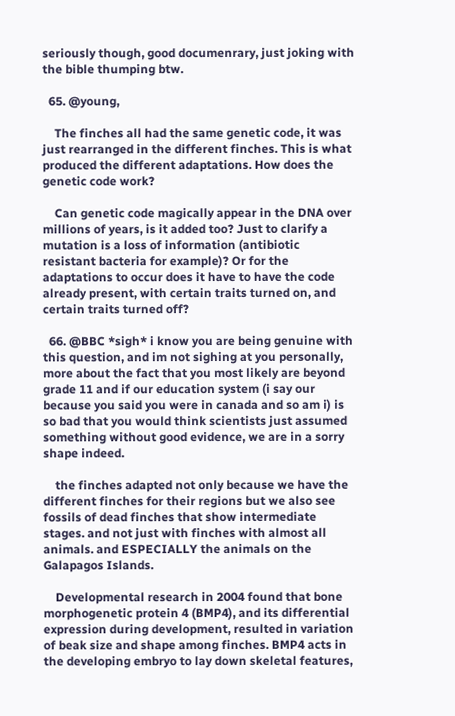seriously though, good documenrary, just joking with the bible thumping btw.

  65. @young,

    The finches all had the same genetic code, it was just rearranged in the different finches. This is what produced the different adaptations. How does the genetic code work?

    Can genetic code magically appear in the DNA over millions of years, is it added too? Just to clarify a mutation is a loss of information (antibiotic resistant bacteria for example)? Or for the adaptations to occur does it have to have the code already present, with certain traits turned on, and certain traits turned off?

  66. @BBC *sigh* i know you are being genuine with this question, and im not sighing at you personally, more about the fact that you most likely are beyond grade 11 and if our education system (i say our because you said you were in canada and so am i) is so bad that you would think scientists just assumed something without good evidence, we are in a sorry shape indeed.

    the finches adapted not only because we have the different finches for their regions but we also see fossils of dead finches that show intermediate stages. and not just with finches with almost all animals. and ESPECIALLY the animals on the Galapagos Islands.

    Developmental research in 2004 found that bone morphogenetic protein 4 (BMP4), and its differential expression during development, resulted in variation of beak size and shape among finches. BMP4 acts in the developing embryo to lay down skeletal features,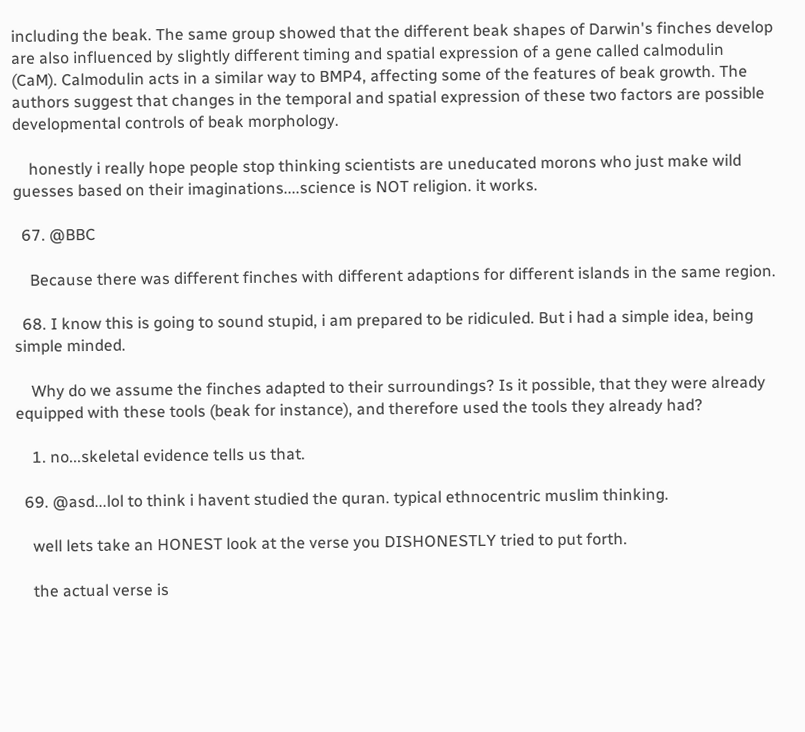including the beak. The same group showed that the different beak shapes of Darwin's finches develop are also influenced by slightly different timing and spatial expression of a gene called calmodulin (CaM). Calmodulin acts in a similar way to BMP4, affecting some of the features of beak growth. The authors suggest that changes in the temporal and spatial expression of these two factors are possible developmental controls of beak morphology.

    honestly i really hope people stop thinking scientists are uneducated morons who just make wild guesses based on their imaginations....science is NOT religion. it works.

  67. @BBC

    Because there was different finches with different adaptions for different islands in the same region.

  68. I know this is going to sound stupid, i am prepared to be ridiculed. But i had a simple idea, being simple minded.

    Why do we assume the finches adapted to their surroundings? Is it possible, that they were already equipped with these tools (beak for instance), and therefore used the tools they already had?

    1. no...skeletal evidence tells us that.

  69. @asd...lol to think i havent studied the quran. typical ethnocentric muslim thinking.

    well lets take an HONEST look at the verse you DISHONESTLY tried to put forth.

    the actual verse is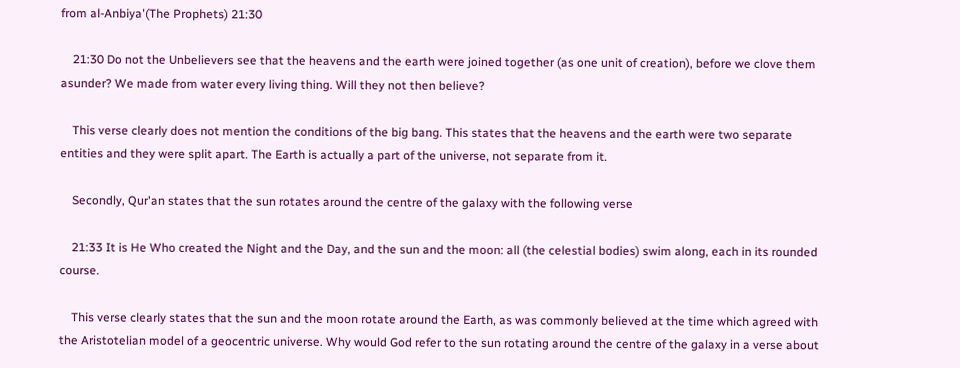from al-Anbiya'(The Prophets) 21:30

    21:30 Do not the Unbelievers see that the heavens and the earth were joined together (as one unit of creation), before we clove them asunder? We made from water every living thing. Will they not then believe?

    This verse clearly does not mention the conditions of the big bang. This states that the heavens and the earth were two separate entities and they were split apart. The Earth is actually a part of the universe, not separate from it.

    Secondly, Qur'an states that the sun rotates around the centre of the galaxy with the following verse

    21:33 It is He Who created the Night and the Day, and the sun and the moon: all (the celestial bodies) swim along, each in its rounded course.

    This verse clearly states that the sun and the moon rotate around the Earth, as was commonly believed at the time which agreed with the Aristotelian model of a geocentric universe. Why would God refer to the sun rotating around the centre of the galaxy in a verse about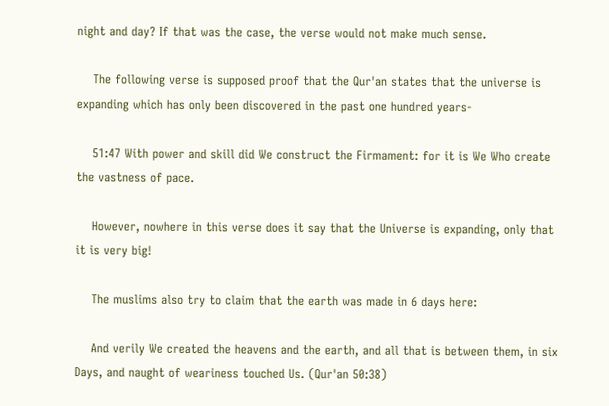night and day? If that was the case, the verse would not make much sense.

    The following verse is supposed proof that the Qur'an states that the universe is expanding which has only been discovered in the past one hundred years-

    51:47 With power and skill did We construct the Firmament: for it is We Who create the vastness of pace.

    However, nowhere in this verse does it say that the Universe is expanding, only that it is very big!

    The muslims also try to claim that the earth was made in 6 days here:

    And verily We created the heavens and the earth, and all that is between them, in six Days, and naught of weariness touched Us. (Qur'an 50:38)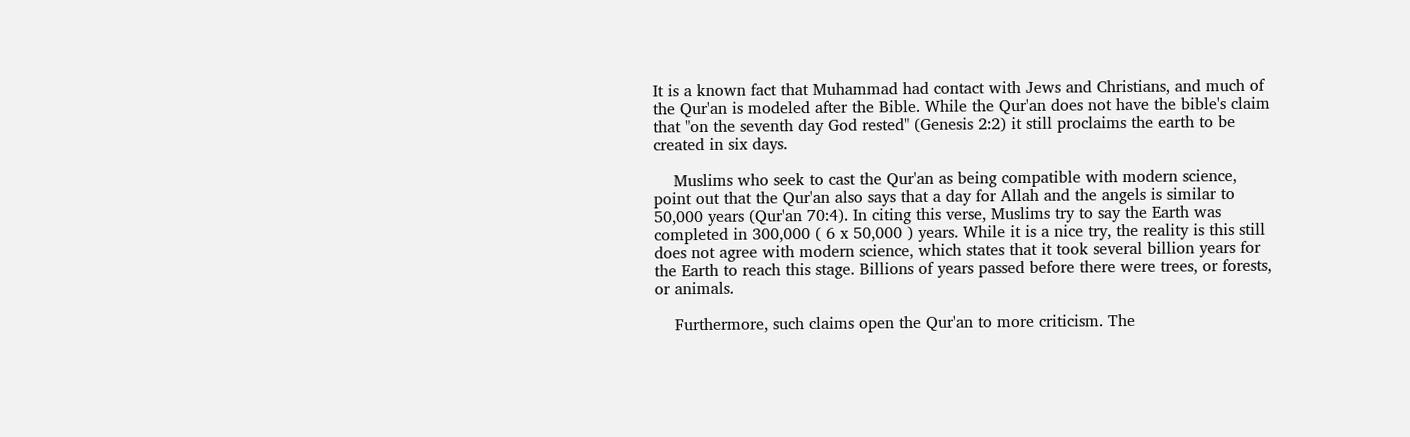It is a known fact that Muhammad had contact with Jews and Christians, and much of the Qur'an is modeled after the Bible. While the Qur'an does not have the bible's claim that "on the seventh day God rested" (Genesis 2:2) it still proclaims the earth to be created in six days.

    Muslims who seek to cast the Qur'an as being compatible with modern science, point out that the Qur'an also says that a day for Allah and the angels is similar to 50,000 years (Qur'an 70:4). In citing this verse, Muslims try to say the Earth was completed in 300,000 ( 6 x 50,000 ) years. While it is a nice try, the reality is this still does not agree with modern science, which states that it took several billion years for the Earth to reach this stage. Billions of years passed before there were trees, or forests, or animals.

    Furthermore, such claims open the Qur'an to more criticism. The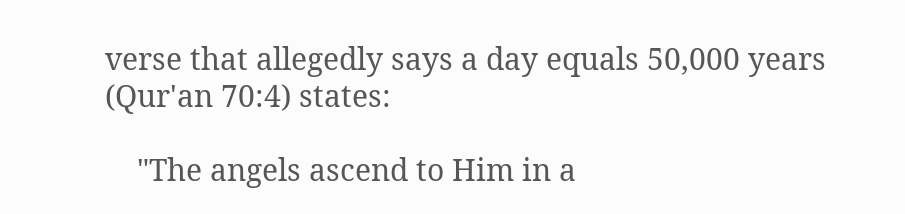verse that allegedly says a day equals 50,000 years (Qur'an 70:4) states:

    "The angels ascend to Him in a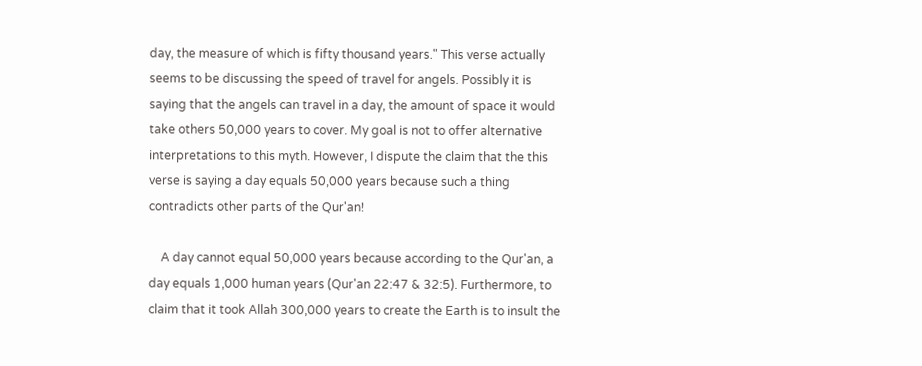day, the measure of which is fifty thousand years." This verse actually seems to be discussing the speed of travel for angels. Possibly it is saying that the angels can travel in a day, the amount of space it would take others 50,000 years to cover. My goal is not to offer alternative interpretations to this myth. However, I dispute the claim that the this verse is saying a day equals 50,000 years because such a thing contradicts other parts of the Qur'an!

    A day cannot equal 50,000 years because according to the Qur'an, a day equals 1,000 human years (Qur'an 22:47 & 32:5). Furthermore, to claim that it took Allah 300,000 years to create the Earth is to insult the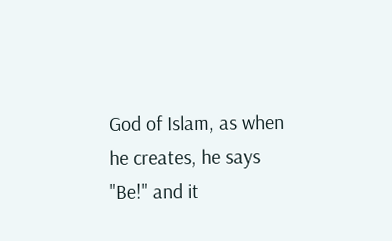God of Islam, as when he creates, he says "Be!" and it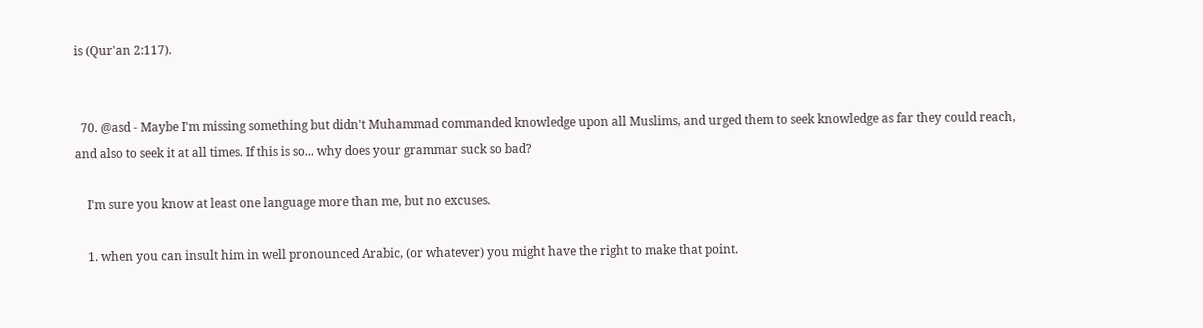is (Qur'an 2:117).


  70. @asd - Maybe I'm missing something but didn't Muhammad commanded knowledge upon all Muslims, and urged them to seek knowledge as far they could reach, and also to seek it at all times. If this is so... why does your grammar suck so bad?

    I'm sure you know at least one language more than me, but no excuses.

    1. when you can insult him in well pronounced Arabic, (or whatever) you might have the right to make that point.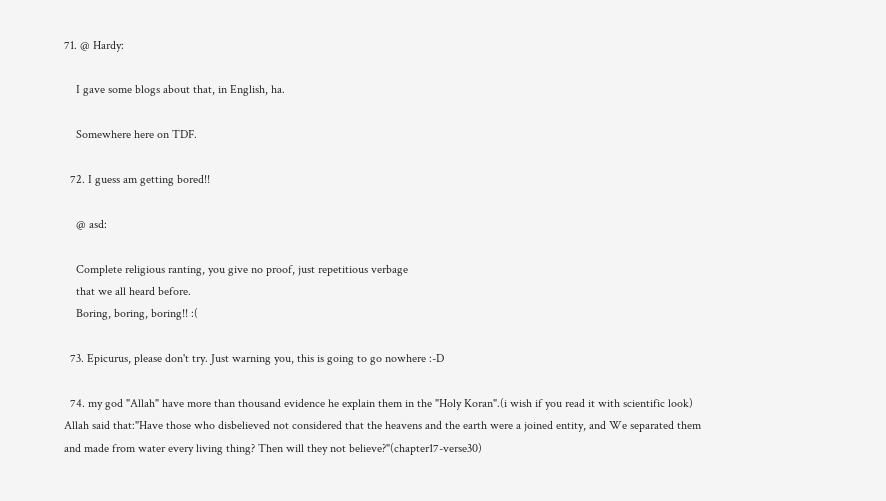71. @ Hardy:

    I gave some blogs about that, in English, ha.

    Somewhere here on TDF.

  72. I guess am getting bored!!

    @ asd:

    Complete religious ranting, you give no proof, just repetitious verbage
    that we all heard before.
    Boring, boring, boring!! :(

  73. Epicurus, please don't try. Just warning you, this is going to go nowhere :-D

  74. my god "Allah" have more than thousand evidence he explain them in the "Holy Koran".(i wish if you read it with scientific look) Allah said that:"Have those who disbelieved not considered that the heavens and the earth were a joined entity, and We separated them and made from water every living thing? Then will they not believe?"(chapter17-verse30)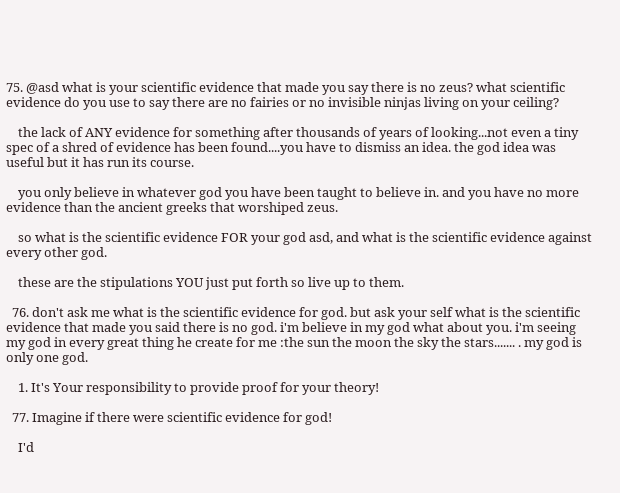75. @asd what is your scientific evidence that made you say there is no zeus? what scientific evidence do you use to say there are no fairies or no invisible ninjas living on your ceiling?

    the lack of ANY evidence for something after thousands of years of looking...not even a tiny spec of a shred of evidence has been found....you have to dismiss an idea. the god idea was useful but it has run its course.

    you only believe in whatever god you have been taught to believe in. and you have no more evidence than the ancient greeks that worshiped zeus.

    so what is the scientific evidence FOR your god asd, and what is the scientific evidence against every other god.

    these are the stipulations YOU just put forth so live up to them.

  76. don't ask me what is the scientific evidence for god. but ask your self what is the scientific evidence that made you said there is no god. i'm believe in my god what about you. i'm seeing my god in every great thing he create for me :the sun the moon the sky the stars....... . my god is only one god.

    1. It's Your responsibility to provide proof for your theory!

  77. Imagine if there were scientific evidence for god!

    I'd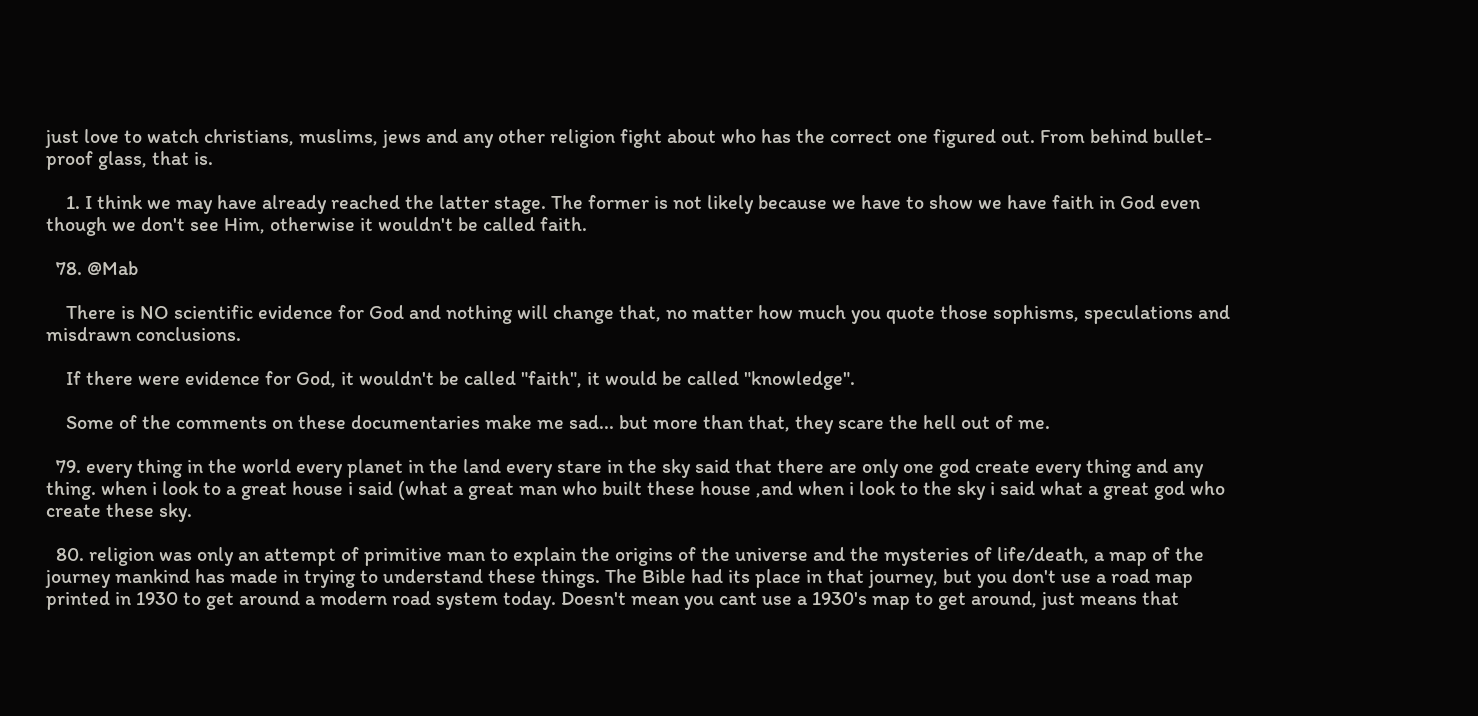just love to watch christians, muslims, jews and any other religion fight about who has the correct one figured out. From behind bullet-proof glass, that is.

    1. I think we may have already reached the latter stage. The former is not likely because we have to show we have faith in God even though we don't see Him, otherwise it wouldn't be called faith.

  78. @Mab

    There is NO scientific evidence for God and nothing will change that, no matter how much you quote those sophisms, speculations and misdrawn conclusions.

    If there were evidence for God, it wouldn't be called "faith", it would be called "knowledge".

    Some of the comments on these documentaries make me sad... but more than that, they scare the hell out of me.

  79. every thing in the world every planet in the land every stare in the sky said that there are only one god create every thing and any thing. when i look to a great house i said (what a great man who built these house ,and when i look to the sky i said what a great god who create these sky.

  80. religion was only an attempt of primitive man to explain the origins of the universe and the mysteries of life/death, a map of the journey mankind has made in trying to understand these things. The Bible had its place in that journey, but you don't use a road map printed in 1930 to get around a modern road system today. Doesn't mean you cant use a 1930's map to get around, just means that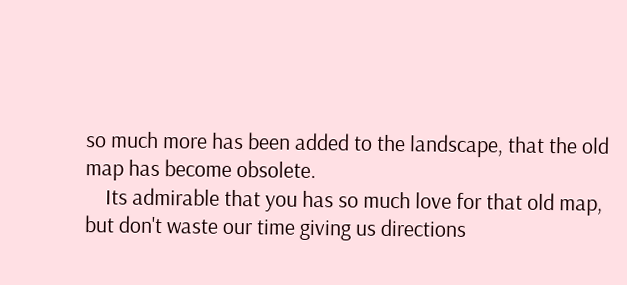so much more has been added to the landscape, that the old map has become obsolete.
    Its admirable that you has so much love for that old map, but don't waste our time giving us directions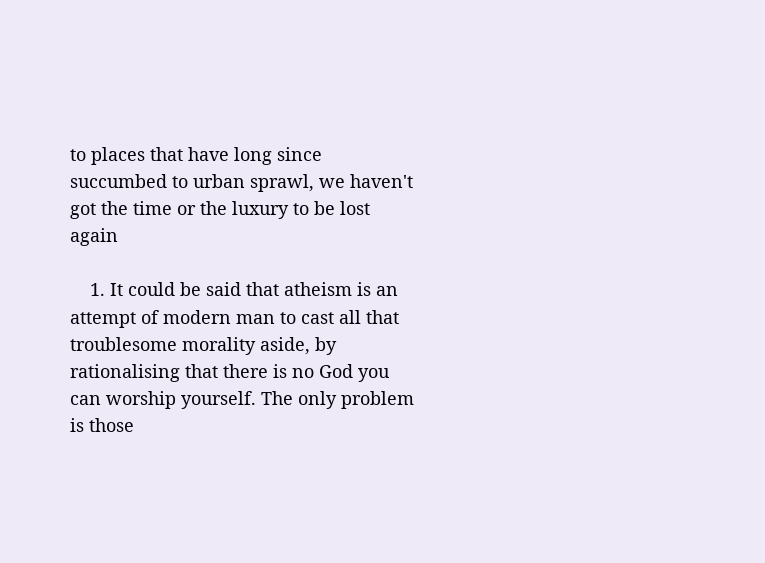to places that have long since succumbed to urban sprawl, we haven't got the time or the luxury to be lost again

    1. It could be said that atheism is an attempt of modern man to cast all that troublesome morality aside, by rationalising that there is no God you can worship yourself. The only problem is those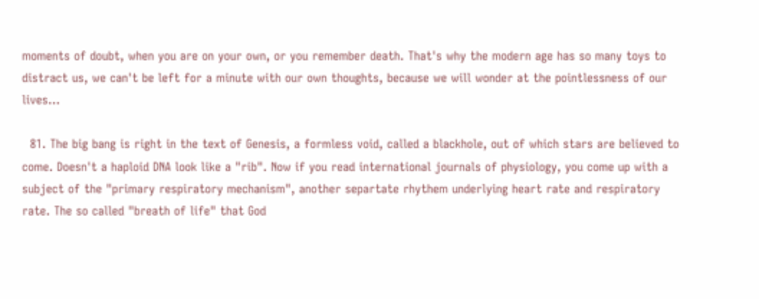moments of doubt, when you are on your own, or you remember death. That's why the modern age has so many toys to distract us, we can't be left for a minute with our own thoughts, because we will wonder at the pointlessness of our lives...

  81. The big bang is right in the text of Genesis, a formless void, called a blackhole, out of which stars are believed to come. Doesn't a haploid DNA look like a "rib". Now if you read international journals of physiology, you come up with a subject of the "primary respiratory mechanism", another separtate rhythem underlying heart rate and respiratory rate. The so called "breath of life" that God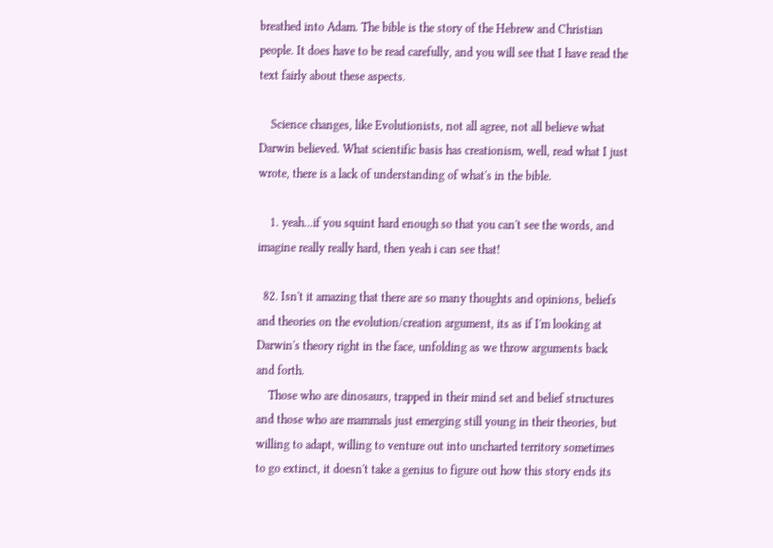breathed into Adam. The bible is the story of the Hebrew and Christian people. It does have to be read carefully, and you will see that I have read the text fairly about these aspects.

    Science changes, like Evolutionists, not all agree, not all believe what Darwin believed. What scientific basis has creationism, well, read what I just wrote, there is a lack of understanding of what's in the bible.

    1. yeah...if you squint hard enough so that you can't see the words, and imagine really really hard, then yeah i can see that!

  82. Isn't it amazing that there are so many thoughts and opinions, beliefs and theories on the evolution/creation argument, its as if I'm looking at Darwin's theory right in the face, unfolding as we throw arguments back and forth.
    Those who are dinosaurs, trapped in their mind set and belief structures and those who are mammals just emerging still young in their theories, but willing to adapt, willing to venture out into uncharted territory sometimes to go extinct, it doesn't take a genius to figure out how this story ends its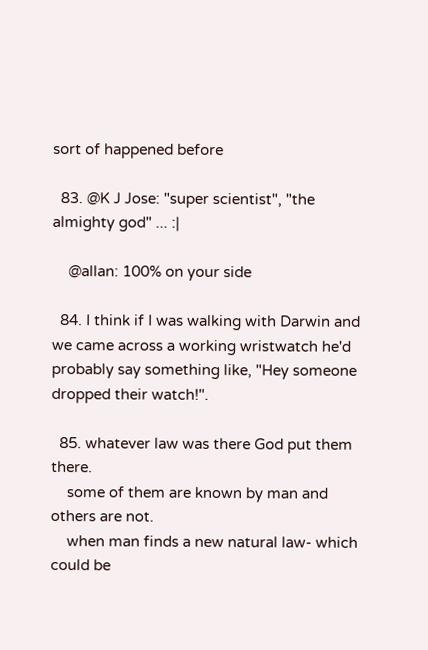sort of happened before

  83. @K J Jose: "super scientist", "the almighty god" ... :|

    @allan: 100% on your side

  84. I think if I was walking with Darwin and we came across a working wristwatch he'd probably say something like, "Hey someone dropped their watch!".

  85. whatever law was there God put them there.
    some of them are known by man and others are not.
    when man finds a new natural law- which could be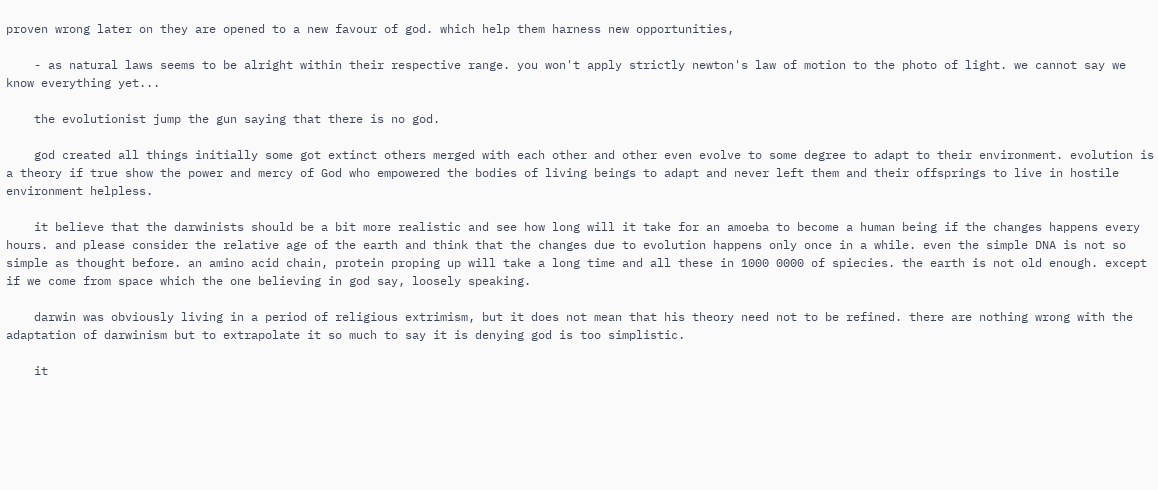proven wrong later on they are opened to a new favour of god. which help them harness new opportunities,

    - as natural laws seems to be alright within their respective range. you won't apply strictly newton's law of motion to the photo of light. we cannot say we know everything yet...

    the evolutionist jump the gun saying that there is no god.

    god created all things initially some got extinct others merged with each other and other even evolve to some degree to adapt to their environment. evolution is a theory if true show the power and mercy of God who empowered the bodies of living beings to adapt and never left them and their offsprings to live in hostile environment helpless.

    it believe that the darwinists should be a bit more realistic and see how long will it take for an amoeba to become a human being if the changes happens every hours. and please consider the relative age of the earth and think that the changes due to evolution happens only once in a while. even the simple DNA is not so simple as thought before. an amino acid chain, protein proping up will take a long time and all these in 1000 0000 of spiecies. the earth is not old enough. except if we come from space which the one believing in god say, loosely speaking.

    darwin was obviously living in a period of religious extrimism, but it does not mean that his theory need not to be refined. there are nothing wrong with the adaptation of darwinism but to extrapolate it so much to say it is denying god is too simplistic.

    it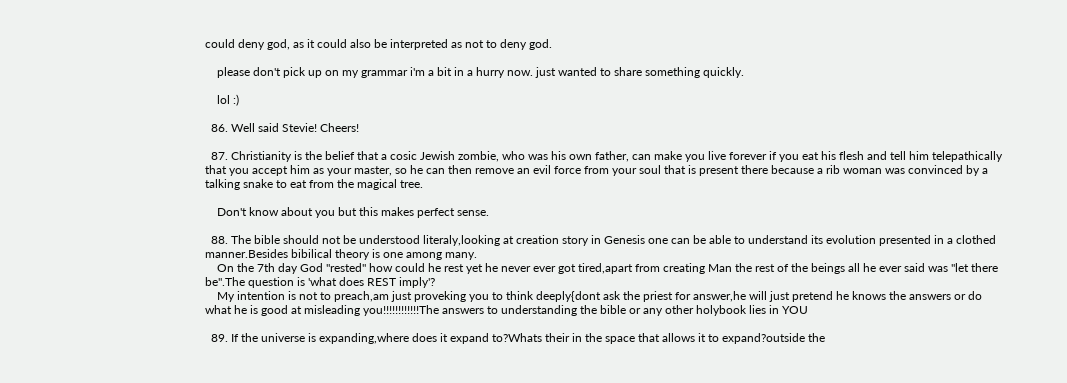could deny god, as it could also be interpreted as not to deny god.

    please don't pick up on my grammar i'm a bit in a hurry now. just wanted to share something quickly.

    lol :)

  86. Well said Stevie! Cheers!

  87. Christianity is the belief that a cosic Jewish zombie, who was his own father, can make you live forever if you eat his flesh and tell him telepathically that you accept him as your master, so he can then remove an evil force from your soul that is present there because a rib woman was convinced by a talking snake to eat from the magical tree.

    Don't know about you but this makes perfect sense.

  88. The bible should not be understood literaly,looking at creation story in Genesis one can be able to understand its evolution presented in a clothed manner.Besides bibilical theory is one among many.
    On the 7th day God "rested" how could he rest yet he never ever got tired,apart from creating Man the rest of the beings all he ever said was "let there be".The question is 'what does REST imply'?
    My intention is not to preach,am just proveking you to think deeply{dont ask the priest for answer,he will just pretend he knows the answers or do what he is good at misleading you!!!!!!!!!!!!The answers to understanding the bible or any other holybook lies in YOU

  89. If the universe is expanding,where does it expand to?Whats their in the space that allows it to expand?outside the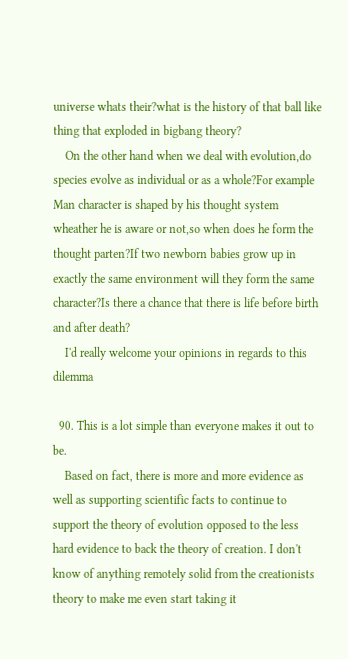universe whats their?what is the history of that ball like thing that exploded in bigbang theory?
    On the other hand when we deal with evolution,do species evolve as individual or as a whole?For example Man character is shaped by his thought system wheather he is aware or not,so when does he form the thought parten?If two newborn babies grow up in exactly the same environment will they form the same character?Is there a chance that there is life before birth and after death?
    I'd really welcome your opinions in regards to this dilemma

  90. This is a lot simple than everyone makes it out to be.
    Based on fact, there is more and more evidence as well as supporting scientific facts to continue to support the theory of evolution opposed to the less hard evidence to back the theory of creation. I don't know of anything remotely solid from the creationists theory to make me even start taking it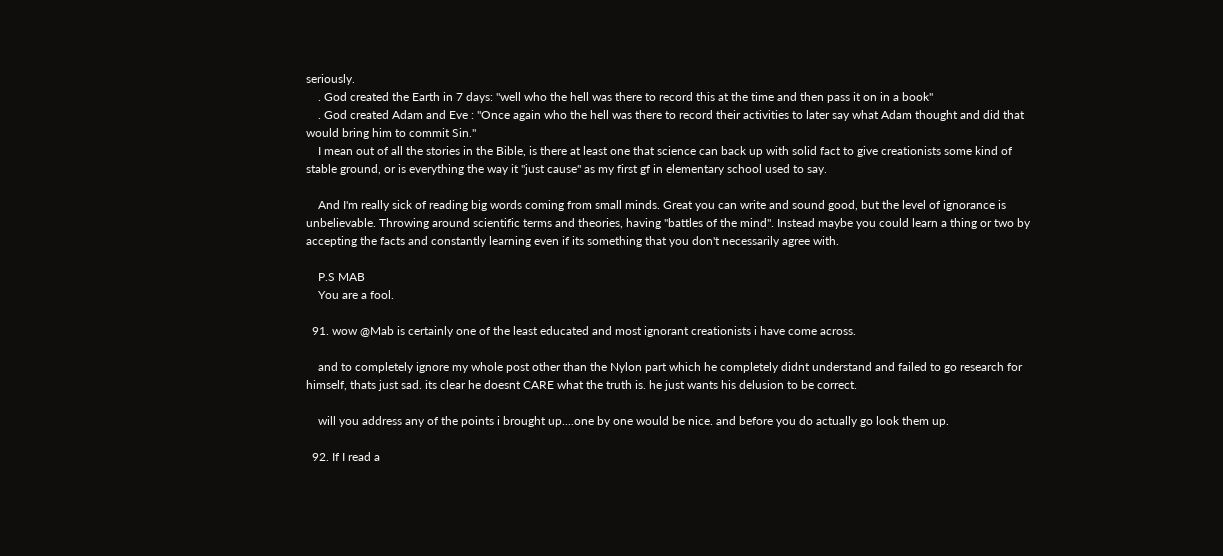seriously.
    . God created the Earth in 7 days: "well who the hell was there to record this at the time and then pass it on in a book"
    . God created Adam and Eve : "Once again who the hell was there to record their activities to later say what Adam thought and did that would bring him to commit Sin."
    I mean out of all the stories in the Bible, is there at least one that science can back up with solid fact to give creationists some kind of stable ground, or is everything the way it "just cause" as my first gf in elementary school used to say.

    And I'm really sick of reading big words coming from small minds. Great you can write and sound good, but the level of ignorance is unbelievable. Throwing around scientific terms and theories, having "battles of the mind". Instead maybe you could learn a thing or two by accepting the facts and constantly learning even if its something that you don't necessarily agree with.

    P.S MAB
    You are a fool.

  91. wow @Mab is certainly one of the least educated and most ignorant creationists i have come across.

    and to completely ignore my whole post other than the Nylon part which he completely didnt understand and failed to go research for himself, thats just sad. its clear he doesnt CARE what the truth is. he just wants his delusion to be correct.

    will you address any of the points i brought up....one by one would be nice. and before you do actually go look them up.

  92. If I read a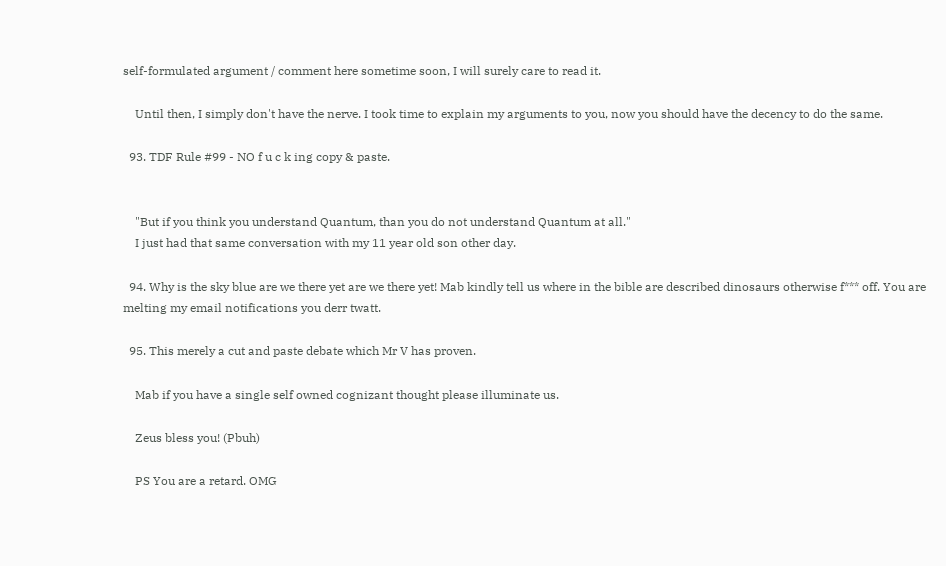self-formulated argument / comment here sometime soon, I will surely care to read it.

    Until then, I simply don't have the nerve. I took time to explain my arguments to you, now you should have the decency to do the same.

  93. TDF Rule #99 - NO f u c k ing copy & paste.


    "But if you think you understand Quantum, than you do not understand Quantum at all."
    I just had that same conversation with my 11 year old son other day.

  94. Why is the sky blue are we there yet are we there yet! Mab kindly tell us where in the bible are described dinosaurs otherwise f*** off. You are melting my email notifications you derr twatt.

  95. This merely a cut and paste debate which Mr V has proven.

    Mab if you have a single self owned cognizant thought please illuminate us.

    Zeus bless you! (Pbuh)

    PS You are a retard. OMG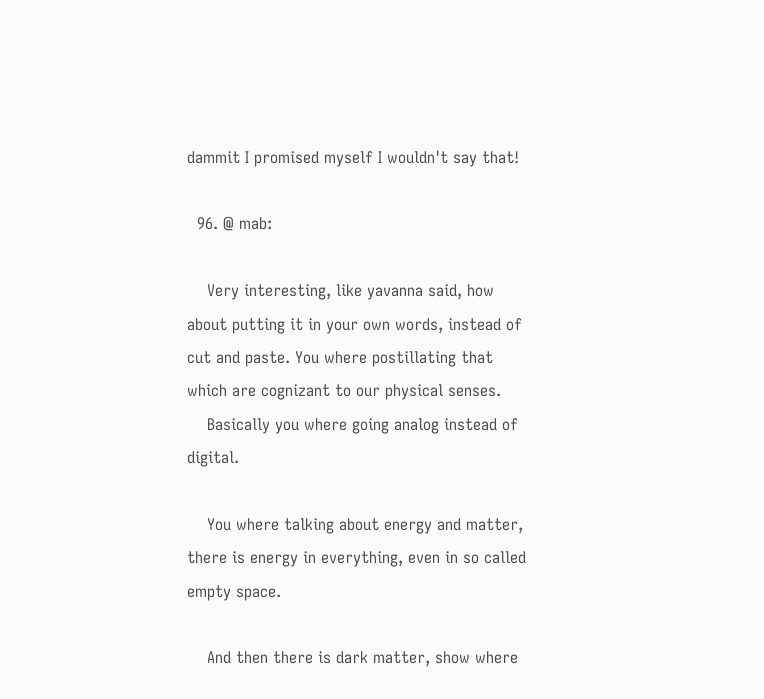dammit I promised myself I wouldn't say that!

  96. @ mab:

    Very interesting, like yavanna said, how about putting it in your own words, instead of cut and paste. You where postillating that which are cognizant to our physical senses.
    Basically you where going analog instead of digital.

    You where talking about energy and matter, there is energy in everything, even in so called empty space.

    And then there is dark matter, show where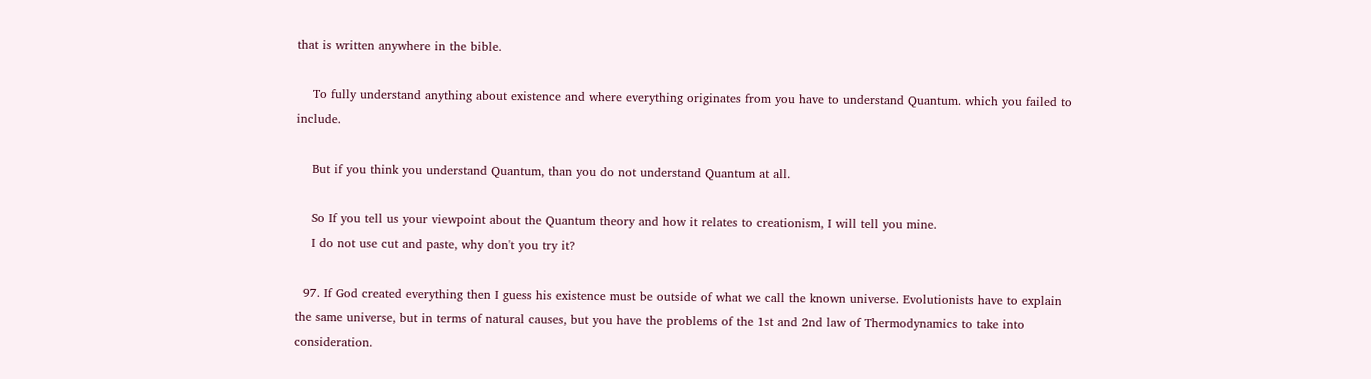that is written anywhere in the bible.

    To fully understand anything about existence and where everything originates from you have to understand Quantum. which you failed to include.

    But if you think you understand Quantum, than you do not understand Quantum at all.

    So If you tell us your viewpoint about the Quantum theory and how it relates to creationism, I will tell you mine.
    I do not use cut and paste, why don't you try it?

  97. If God created everything then I guess his existence must be outside of what we call the known universe. Evolutionists have to explain the same universe, but in terms of natural causes, but you have the problems of the 1st and 2nd law of Thermodynamics to take into consideration.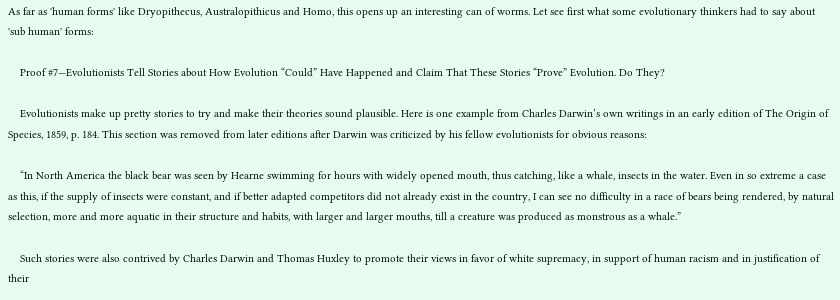As far as 'human forms' like Dryopithecus, Australopithicus and Homo, this opens up an interesting can of worms. Let see first what some evolutionary thinkers had to say about 'sub human' forms:

    Proof #7—Evolutionists Tell Stories about How Evolution “Could” Have Happened and Claim That These Stories “Prove” Evolution. Do They?

    Evolutionists make up pretty stories to try and make their theories sound plausible. Here is one example from Charles Darwin’s own writings in an early edition of The Origin of Species, 1859, p. 184. This section was removed from later editions after Darwin was criticized by his fellow evolutionists for obvious reasons:

    “In North America the black bear was seen by Hearne swimming for hours with widely opened mouth, thus catching, like a whale, insects in the water. Even in so extreme a case as this, if the supply of insects were constant, and if better adapted competitors did not already exist in the country, I can see no difficulty in a race of bears being rendered, by natural selection, more and more aquatic in their structure and habits, with larger and larger mouths, till a creature was produced as monstrous as a whale.”

    Such stories were also contrived by Charles Darwin and Thomas Huxley to promote their views in favor of white supremacy, in support of human racism and in justification of their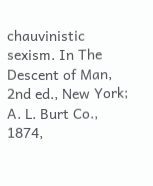chauvinistic sexism. In The Descent of Man, 2nd ed., New York; A. L. Burt Co., 1874,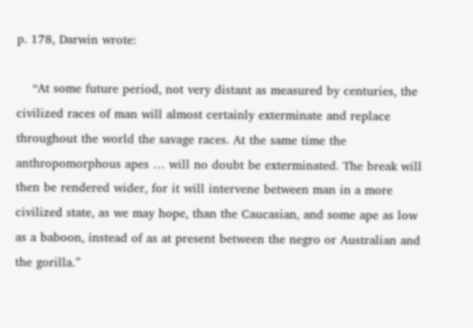p. 178, Darwin wrote:

    “At some future period, not very distant as measured by centuries, the civilized races of man will almost certainly exterminate and replace throughout the world the savage races. At the same time the anthropomorphous apes … will no doubt be exterminated. The break will then be rendered wider, for it will intervene between man in a more civilized state, as we may hope, than the Caucasian, and some ape as low as a baboon, instead of as at present between the negro or Australian and the gorilla.”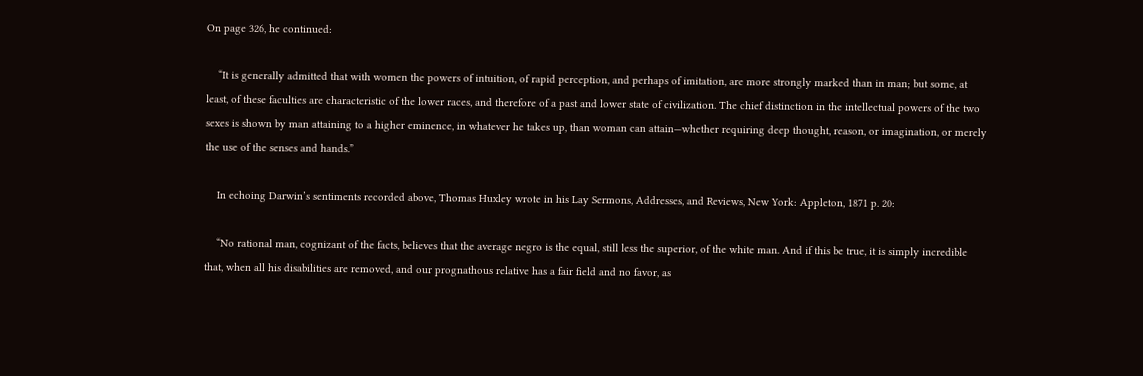On page 326, he continued:

    “It is generally admitted that with women the powers of intuition, of rapid perception, and perhaps of imitation, are more strongly marked than in man; but some, at least, of these faculties are characteristic of the lower races, and therefore of a past and lower state of civilization. The chief distinction in the intellectual powers of the two sexes is shown by man attaining to a higher eminence, in whatever he takes up, than woman can attain—whether requiring deep thought, reason, or imagination, or merely the use of the senses and hands.”

    In echoing Darwin’s sentiments recorded above, Thomas Huxley wrote in his Lay Sermons, Addresses, and Reviews, New York: Appleton, 1871 p. 20:

    “No rational man, cognizant of the facts, believes that the average negro is the equal, still less the superior, of the white man. And if this be true, it is simply incredible that, when all his disabilities are removed, and our prognathous relative has a fair field and no favor, as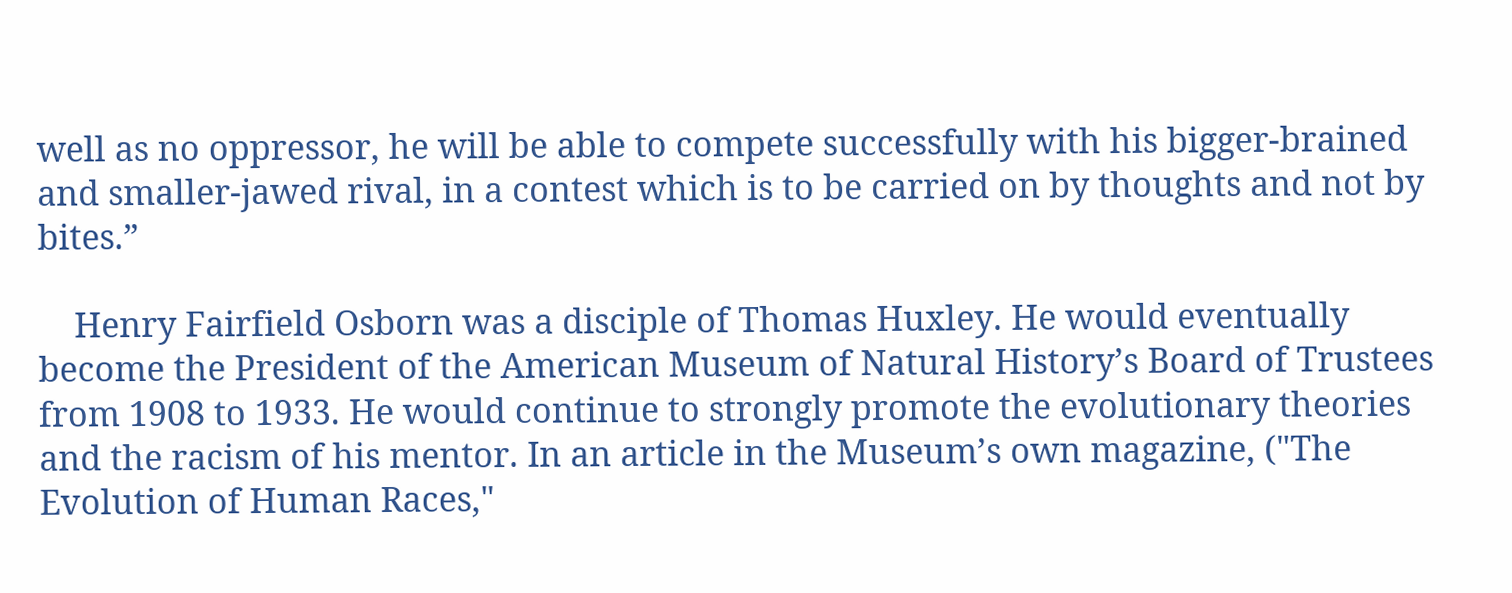well as no oppressor, he will be able to compete successfully with his bigger-brained and smaller-jawed rival, in a contest which is to be carried on by thoughts and not by bites.”

    Henry Fairfield Osborn was a disciple of Thomas Huxley. He would eventually become the President of the American Museum of Natural History’s Board of Trustees from 1908 to 1933. He would continue to strongly promote the evolutionary theories and the racism of his mentor. In an article in the Museum’s own magazine, ("The Evolution of Human Races,"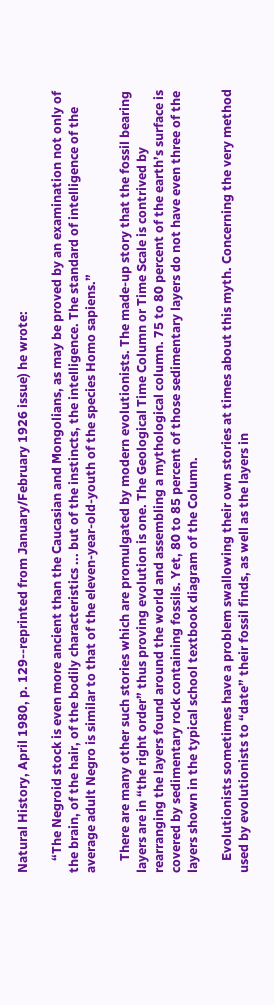Natural History, April 1980, p. 129--reprinted from January/February 1926 issue) he wrote:

    “The Negroid stock is even more ancient than the Caucasian and Mongolians, as may be proved by an examination not only of the brain, of the hair, of the bodily characteristics ... but of the instincts, the intelligence. The standard of intelligence of the average adult Negro is similar to that of the eleven-year-old-youth of the species Homo sapiens.”

    There are many other such stories which are promulgated by modern evolutionists. The made-up story that the fossil bearing layers are in “the right order” thus proving evolution is one. The Geological Time Column or Time Scale is contrived by rearranging the layers found around the world and assembling a mythological column. 75 to 80 percent of the earth’s surface is covered by sedimentary rock containing fossils. Yet, 80 to 85 percent of those sedimentary layers do not have even three of the layers shown in the typical school textbook diagram of the Column.

    Evolutionists sometimes have a problem swallowing their own stories at times about this myth. Concerning the very method used by evolutionists to “date” their fossil finds, as well as the layers in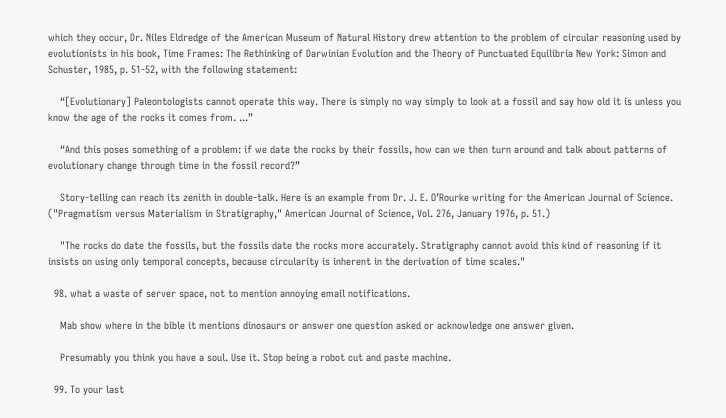which they occur, Dr. Niles Eldredge of the American Museum of Natural History drew attention to the problem of circular reasoning used by evolutionists in his book, Time Frames: The Rethinking of Darwinian Evolution and the Theory of Punctuated Equilibria New York: Simon and Schuster, 1985, p. 51-52, with the following statement:

    “[Evolutionary] Paleontologists cannot operate this way. There is simply no way simply to look at a fossil and say how old it is unless you know the age of the rocks it comes from. ...”

    “And this poses something of a problem: if we date the rocks by their fossils, how can we then turn around and talk about patterns of evolutionary change through time in the fossil record?”

    Story-telling can reach its zenith in double-talk. Here is an example from Dr. J. E. O’Rourke writing for the American Journal of Science. ("Pragmatism versus Materialism in Stratigraphy," American Journal of Science, Vol. 276, January 1976, p. 51.)

    "The rocks do date the fossils, but the fossils date the rocks more accurately. Stratigraphy cannot avoid this kind of reasoning if it insists on using only temporal concepts, because circularity is inherent in the derivation of time scales."

  98. what a waste of server space, not to mention annoying email notifications.

    Mab show where in the bible it mentions dinosaurs or answer one question asked or acknowledge one answer given.

    Presumably you think you have a soul. Use it. Stop being a robot cut and paste machine.

  99. To your last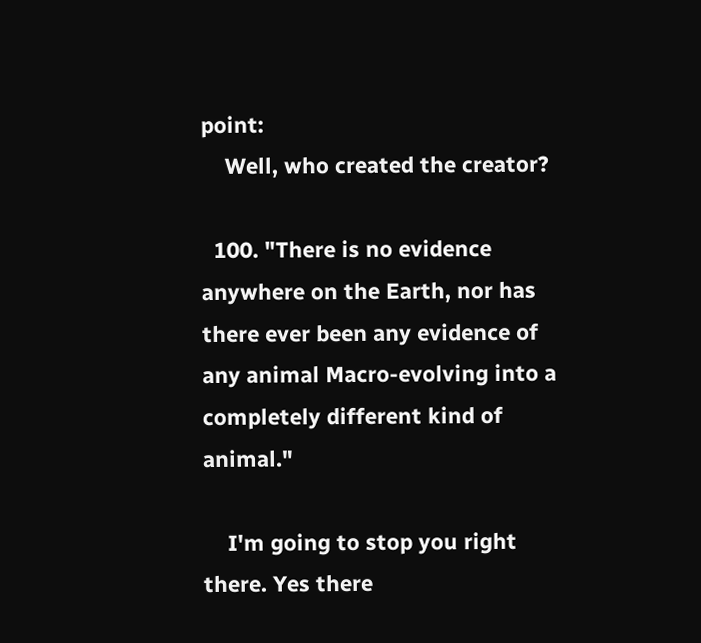point:
    Well, who created the creator?

  100. "There is no evidence anywhere on the Earth, nor has there ever been any evidence of any animal Macro-evolving into a completely different kind of animal."

    I'm going to stop you right there. Yes there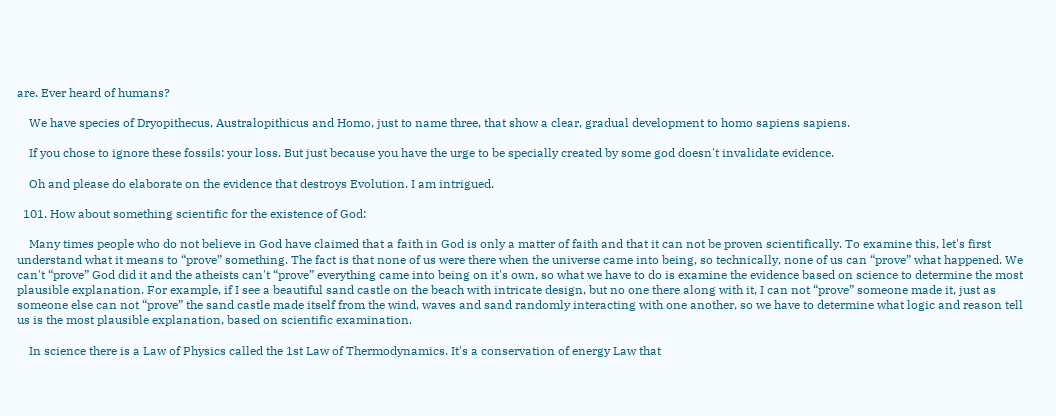are. Ever heard of humans?

    We have species of Dryopithecus, Australopithicus and Homo, just to name three, that show a clear, gradual development to homo sapiens sapiens.

    If you chose to ignore these fossils: your loss. But just because you have the urge to be specially created by some god doesn't invalidate evidence.

    Oh and please do elaborate on the evidence that destroys Evolution. I am intrigued.

  101. How about something scientific for the existence of God:

    Many times people who do not believe in God have claimed that a faith in God is only a matter of faith and that it can not be proven scientifically. To examine this, let's first understand what it means to “prove” something. The fact is that none of us were there when the universe came into being, so technically, none of us can “prove” what happened. We can't “prove” God did it and the atheists can't “prove” everything came into being on it's own, so what we have to do is examine the evidence based on science to determine the most plausible explanation. For example, if I see a beautiful sand castle on the beach with intricate design, but no one there along with it, I can not “prove” someone made it, just as someone else can not “prove” the sand castle made itself from the wind, waves and sand randomly interacting with one another, so we have to determine what logic and reason tell us is the most plausible explanation, based on scientific examination.

    In science there is a Law of Physics called the 1st Law of Thermodynamics. It's a conservation of energy Law that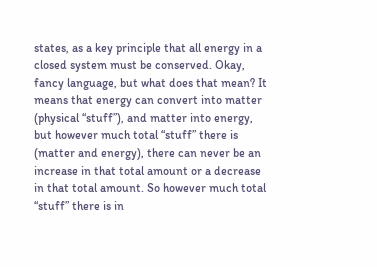states, as a key principle that all energy in a closed system must be conserved. Okay, fancy language, but what does that mean? It means that energy can convert into matter (physical “stuff”), and matter into energy, but however much total “stuff” there is (matter and energy), there can never be an increase in that total amount or a decrease in that total amount. So however much total “stuff” there is in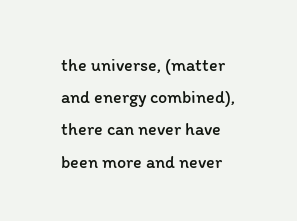the universe, (matter and energy combined), there can never have been more and never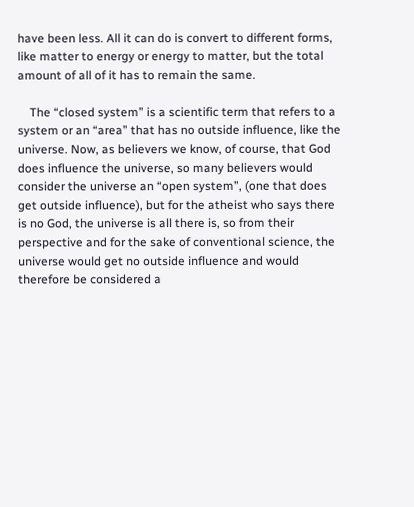have been less. All it can do is convert to different forms, like matter to energy or energy to matter, but the total amount of all of it has to remain the same.

    The “closed system” is a scientific term that refers to a system or an “area” that has no outside influence, like the universe. Now, as believers we know, of course, that God does influence the universe, so many believers would consider the universe an “open system”, (one that does get outside influence), but for the atheist who says there is no God, the universe is all there is, so from their perspective and for the sake of conventional science, the universe would get no outside influence and would therefore be considered a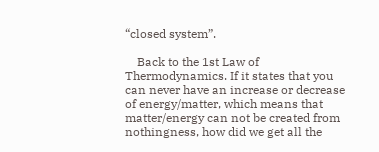“closed system”.

    Back to the 1st Law of Thermodynamics. If it states that you can never have an increase or decrease of energy/matter, which means that matter/energy can not be created from nothingness, how did we get all the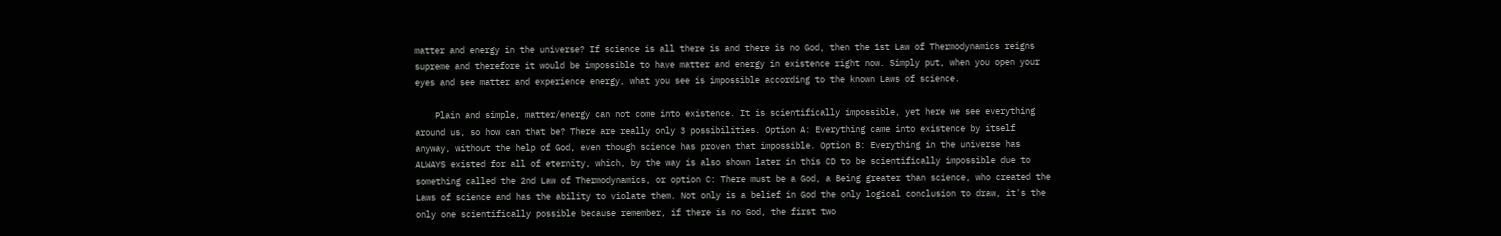matter and energy in the universe? If science is all there is and there is no God, then the 1st Law of Thermodynamics reigns supreme and therefore it would be impossible to have matter and energy in existence right now. Simply put, when you open your eyes and see matter and experience energy, what you see is impossible according to the known Laws of science.

    Plain and simple, matter/energy can not come into existence. It is scientifically impossible, yet here we see everything around us, so how can that be? There are really only 3 possibilities. Option A: Everything came into existence by itself anyway, without the help of God, even though science has proven that impossible. Option B: Everything in the universe has ALWAYS existed for all of eternity, which, by the way is also shown later in this CD to be scientifically impossible due to something called the 2nd Law of Thermodynamics, or option C: There must be a God, a Being greater than science, who created the Laws of science and has the ability to violate them. Not only is a belief in God the only logical conclusion to draw, it's the only one scientifically possible because remember, if there is no God, the first two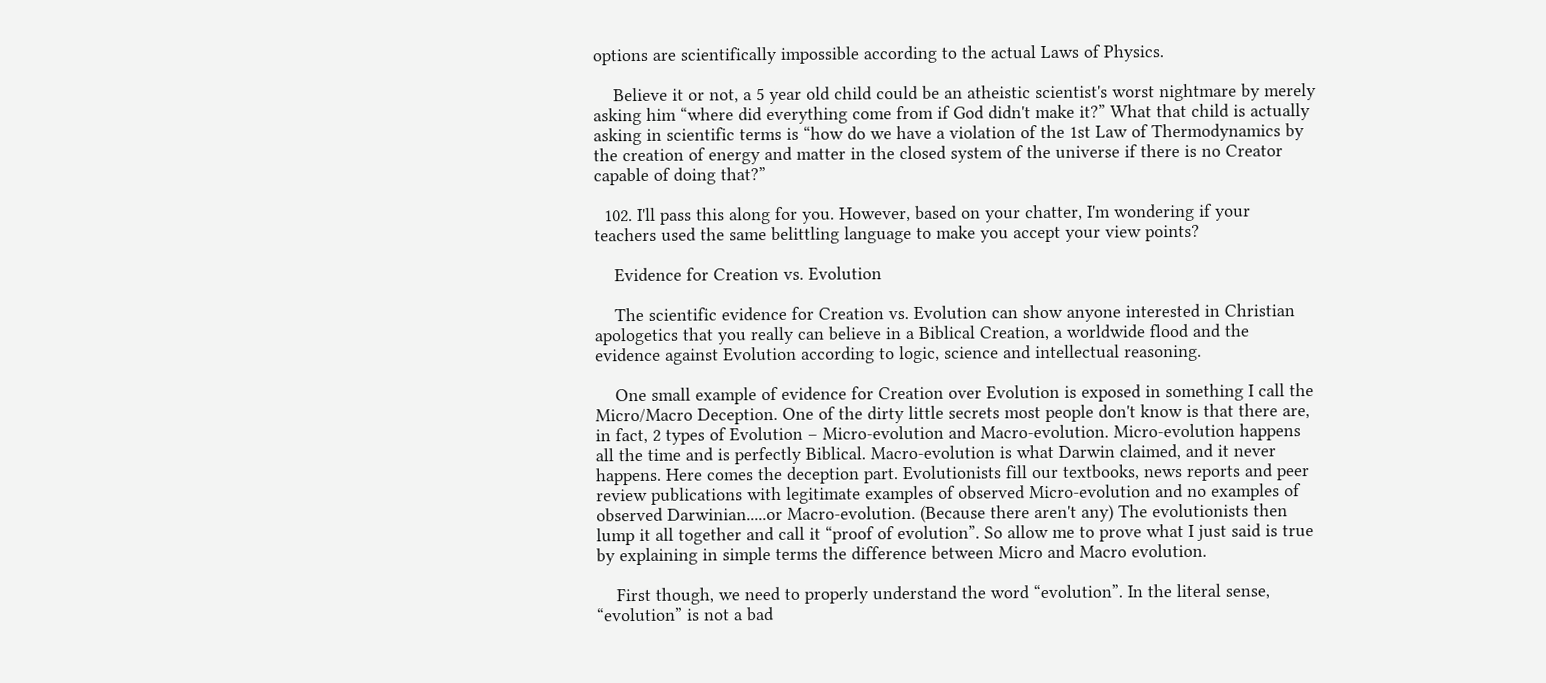options are scientifically impossible according to the actual Laws of Physics.

    Believe it or not, a 5 year old child could be an atheistic scientist's worst nightmare by merely asking him “where did everything come from if God didn't make it?” What that child is actually asking in scientific terms is “how do we have a violation of the 1st Law of Thermodynamics by the creation of energy and matter in the closed system of the universe if there is no Creator capable of doing that?”

  102. I'll pass this along for you. However, based on your chatter, I'm wondering if your teachers used the same belittling language to make you accept your view points?

    Evidence for Creation vs. Evolution

    The scientific evidence for Creation vs. Evolution can show anyone interested in Christian apologetics that you really can believe in a Biblical Creation, a worldwide flood and the evidence against Evolution according to logic, science and intellectual reasoning.

    One small example of evidence for Creation over Evolution is exposed in something I call the Micro/Macro Deception. One of the dirty little secrets most people don't know is that there are, in fact, 2 types of Evolution – Micro-evolution and Macro-evolution. Micro-evolution happens all the time and is perfectly Biblical. Macro-evolution is what Darwin claimed, and it never happens. Here comes the deception part. Evolutionists fill our textbooks, news reports and peer review publications with legitimate examples of observed Micro-evolution and no examples of observed Darwinian.....or Macro-evolution. (Because there aren't any) The evolutionists then lump it all together and call it “proof of evolution”. So allow me to prove what I just said is true by explaining in simple terms the difference between Micro and Macro evolution.

    First though, we need to properly understand the word “evolution”. In the literal sense, “evolution” is not a bad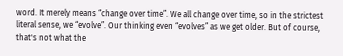word. It merely means “change over time”. We all change over time, so in the strictest literal sense, we “evolve”. Our thinking even “evolves” as we get older. But of course, that's not what the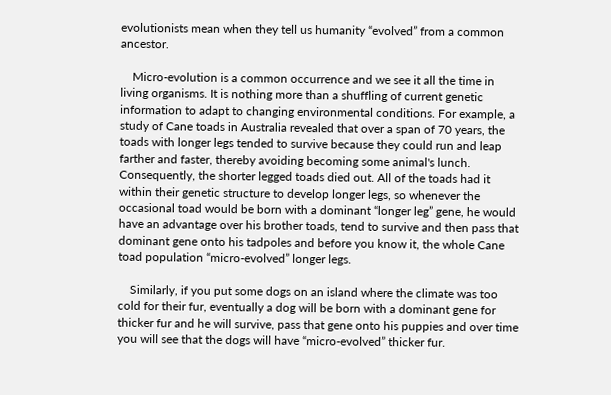evolutionists mean when they tell us humanity “evolved” from a common ancestor.

    Micro-evolution is a common occurrence and we see it all the time in living organisms. It is nothing more than a shuffling of current genetic information to adapt to changing environmental conditions. For example, a study of Cane toads in Australia revealed that over a span of 70 years, the toads with longer legs tended to survive because they could run and leap farther and faster, thereby avoiding becoming some animal's lunch. Consequently, the shorter legged toads died out. All of the toads had it within their genetic structure to develop longer legs, so whenever the occasional toad would be born with a dominant “longer leg” gene, he would have an advantage over his brother toads, tend to survive and then pass that dominant gene onto his tadpoles and before you know it, the whole Cane toad population “micro-evolved” longer legs.

    Similarly, if you put some dogs on an island where the climate was too cold for their fur, eventually a dog will be born with a dominant gene for thicker fur and he will survive, pass that gene onto his puppies and over time you will see that the dogs will have “micro-evolved” thicker fur.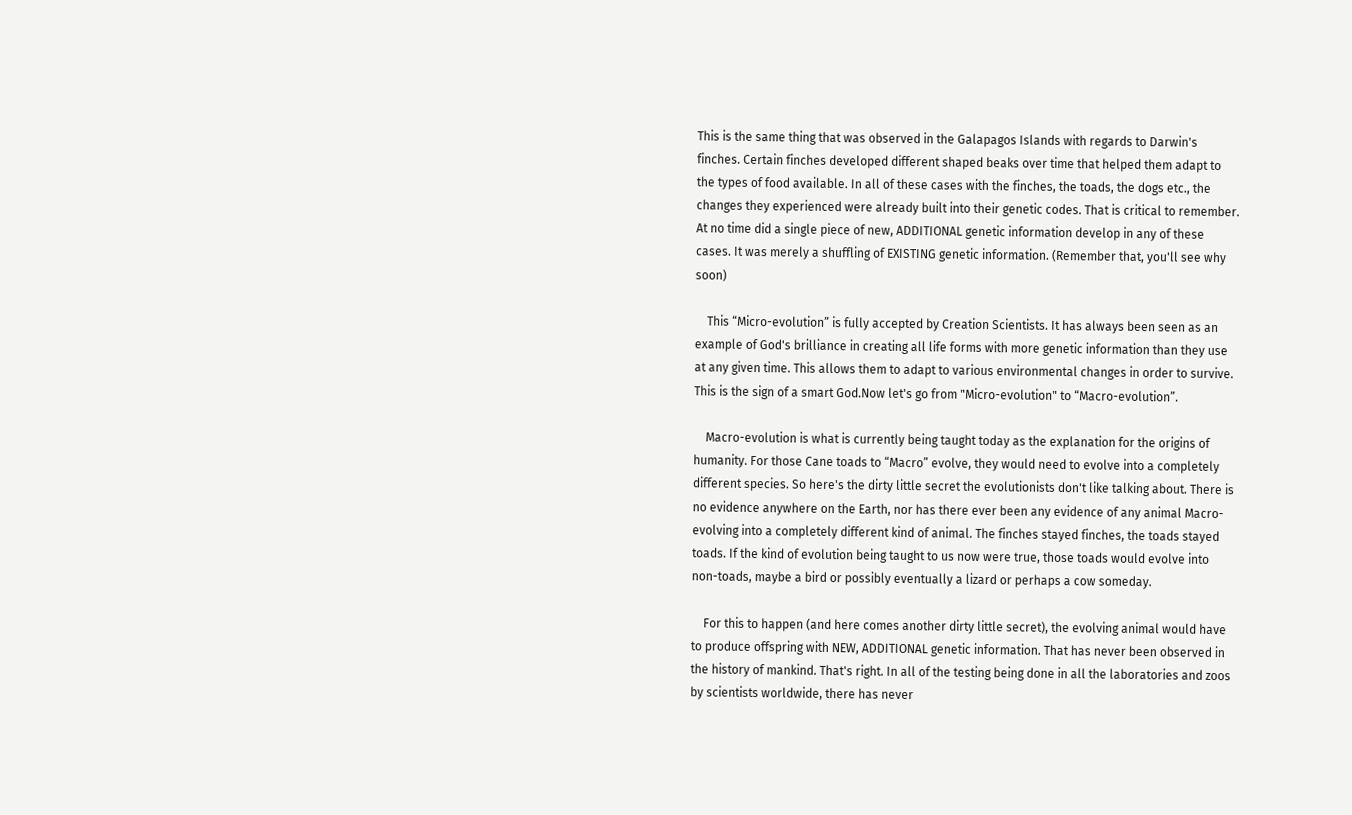This is the same thing that was observed in the Galapagos Islands with regards to Darwin's finches. Certain finches developed different shaped beaks over time that helped them adapt to the types of food available. In all of these cases with the finches, the toads, the dogs etc., the changes they experienced were already built into their genetic codes. That is critical to remember. At no time did a single piece of new, ADDITIONAL genetic information develop in any of these cases. It was merely a shuffling of EXISTING genetic information. (Remember that, you'll see why soon)

    This “Micro-evolution” is fully accepted by Creation Scientists. It has always been seen as an example of God's brilliance in creating all life forms with more genetic information than they use at any given time. This allows them to adapt to various environmental changes in order to survive. This is the sign of a smart God.Now let's go from "Micro-evolution" to “Macro-evolution”.

    Macro-evolution is what is currently being taught today as the explanation for the origins of humanity. For those Cane toads to “Macro” evolve, they would need to evolve into a completely different species. So here's the dirty little secret the evolutionists don't like talking about. There is no evidence anywhere on the Earth, nor has there ever been any evidence of any animal Macro-evolving into a completely different kind of animal. The finches stayed finches, the toads stayed toads. If the kind of evolution being taught to us now were true, those toads would evolve into non-toads, maybe a bird or possibly eventually a lizard or perhaps a cow someday.

    For this to happen (and here comes another dirty little secret), the evolving animal would have to produce offspring with NEW, ADDITIONAL genetic information. That has never been observed in the history of mankind. That's right. In all of the testing being done in all the laboratories and zoos by scientists worldwide, there has never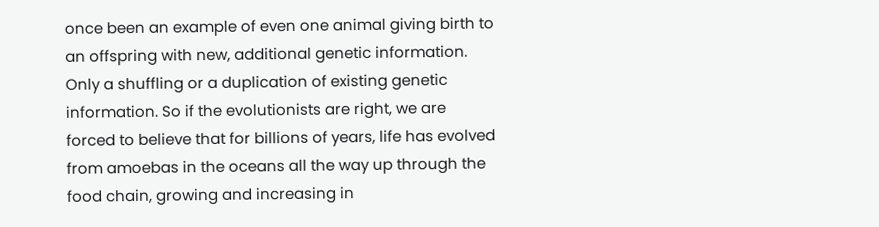once been an example of even one animal giving birth to an offspring with new, additional genetic information. Only a shuffling or a duplication of existing genetic information. So if the evolutionists are right, we are forced to believe that for billions of years, life has evolved from amoebas in the oceans all the way up through the food chain, growing and increasing in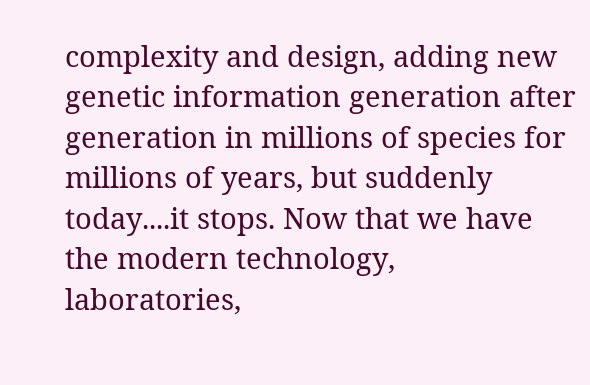complexity and design, adding new genetic information generation after generation in millions of species for millions of years, but suddenly today....it stops. Now that we have the modern technology, laboratories,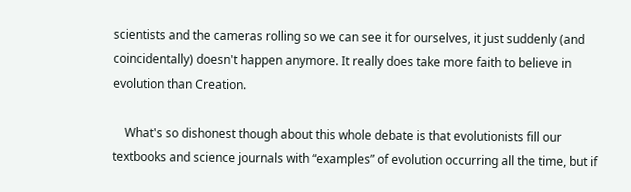scientists and the cameras rolling so we can see it for ourselves, it just suddenly (and coincidentally) doesn't happen anymore. It really does take more faith to believe in evolution than Creation.

    What's so dishonest though about this whole debate is that evolutionists fill our textbooks and science journals with “examples” of evolution occurring all the time, but if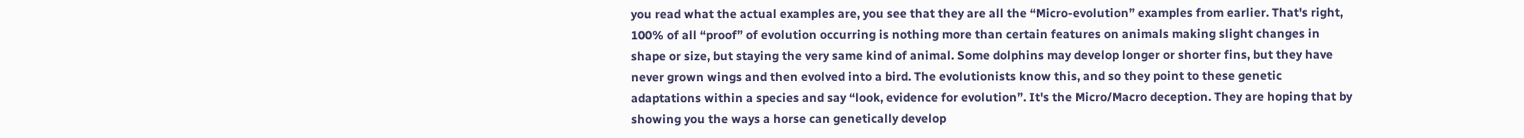you read what the actual examples are, you see that they are all the “Micro-evolution” examples from earlier. That's right, 100% of all “proof” of evolution occurring is nothing more than certain features on animals making slight changes in shape or size, but staying the very same kind of animal. Some dolphins may develop longer or shorter fins, but they have never grown wings and then evolved into a bird. The evolutionists know this, and so they point to these genetic adaptations within a species and say “look, evidence for evolution”. It's the Micro/Macro deception. They are hoping that by showing you the ways a horse can genetically develop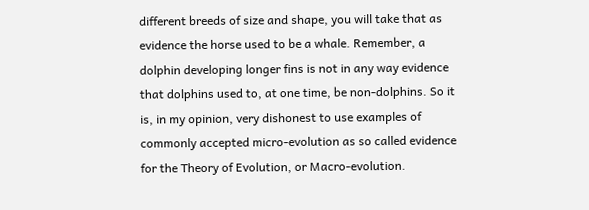different breeds of size and shape, you will take that as evidence the horse used to be a whale. Remember, a dolphin developing longer fins is not in any way evidence that dolphins used to, at one time, be non-dolphins. So it is, in my opinion, very dishonest to use examples of commonly accepted micro-evolution as so called evidence for the Theory of Evolution, or Macro-evolution.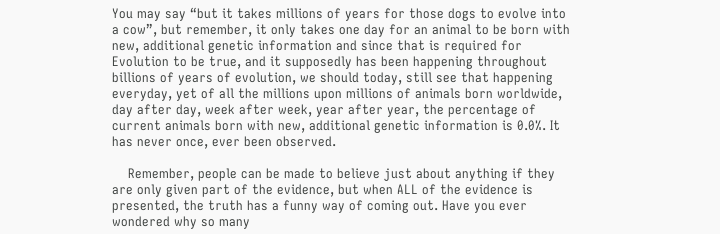You may say “but it takes millions of years for those dogs to evolve into a cow”, but remember, it only takes one day for an animal to be born with new, additional genetic information and since that is required for Evolution to be true, and it supposedly has been happening throughout billions of years of evolution, we should today, still see that happening everyday, yet of all the millions upon millions of animals born worldwide, day after day, week after week, year after year, the percentage of current animals born with new, additional genetic information is 0.0%. It has never once, ever been observed.

    Remember, people can be made to believe just about anything if they are only given part of the evidence, but when ALL of the evidence is presented, the truth has a funny way of coming out. Have you ever wondered why so many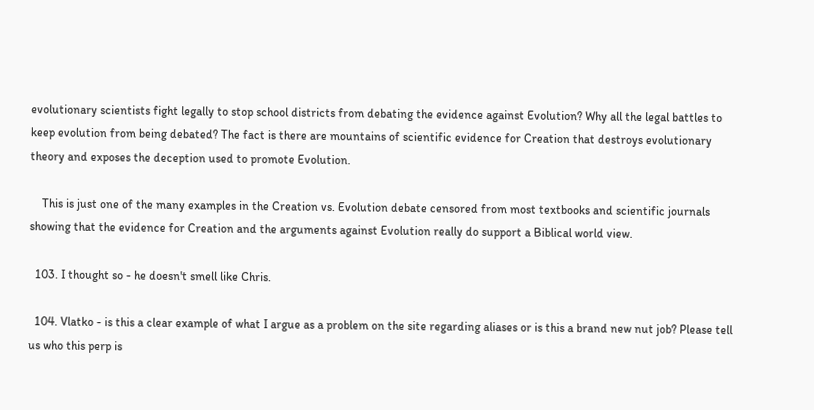evolutionary scientists fight legally to stop school districts from debating the evidence against Evolution? Why all the legal battles to keep evolution from being debated? The fact is there are mountains of scientific evidence for Creation that destroys evolutionary theory and exposes the deception used to promote Evolution.

    This is just one of the many examples in the Creation vs. Evolution debate censored from most textbooks and scientific journals showing that the evidence for Creation and the arguments against Evolution really do support a Biblical world view.

  103. I thought so - he doesn't smell like Chris.

  104. Vlatko - is this a clear example of what I argue as a problem on the site regarding aliases or is this a brand new nut job? Please tell us who this perp is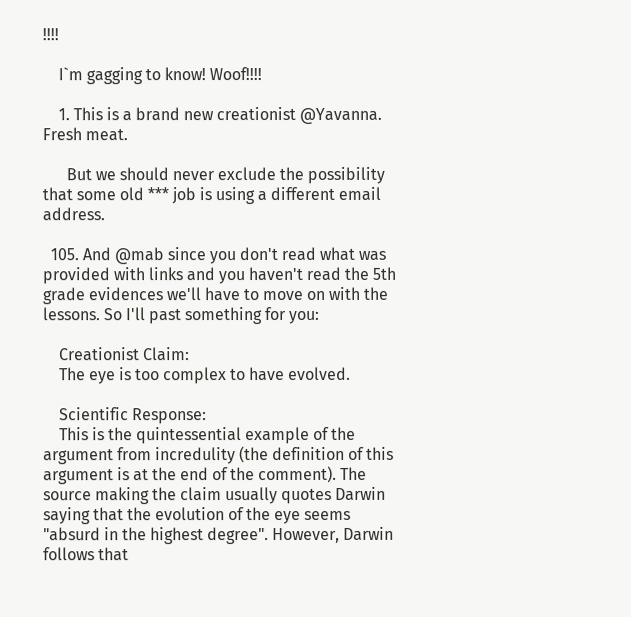!!!!

    I`m gagging to know! Woof!!!!

    1. This is a brand new creationist @Yavanna. Fresh meat.

      But we should never exclude the possibility that some old *** job is using a different email address.

  105. And @mab since you don't read what was provided with links and you haven't read the 5th grade evidences we'll have to move on with the lessons. So I'll past something for you:

    Creationist Claim:
    The eye is too complex to have evolved.

    Scientific Response:
    This is the quintessential example of the argument from incredulity (the definition of this argument is at the end of the comment). The source making the claim usually quotes Darwin saying that the evolution of the eye seems "absurd in the highest degree". However, Darwin follows that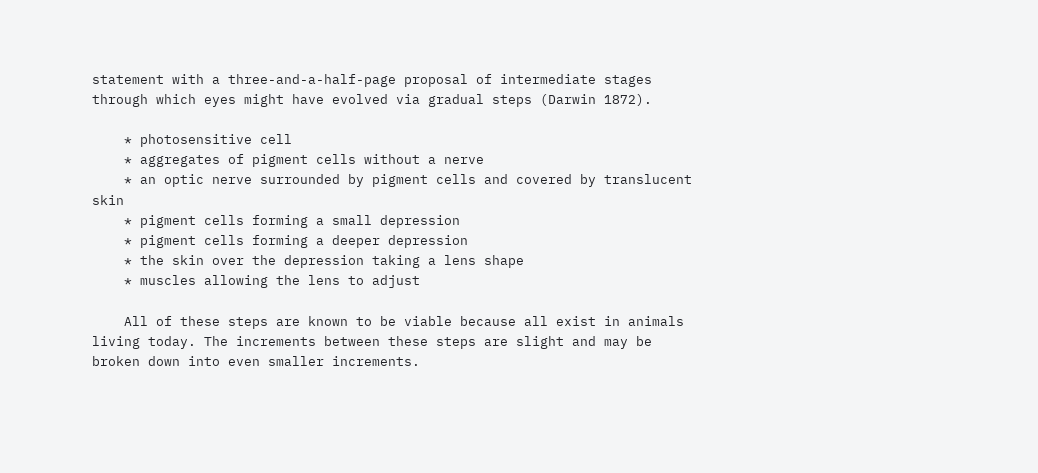statement with a three-and-a-half-page proposal of intermediate stages through which eyes might have evolved via gradual steps (Darwin 1872).

    * photosensitive cell
    * aggregates of pigment cells without a nerve
    * an optic nerve surrounded by pigment cells and covered by translucent skin
    * pigment cells forming a small depression
    * pigment cells forming a deeper depression
    * the skin over the depression taking a lens shape
    * muscles allowing the lens to adjust

    All of these steps are known to be viable because all exist in animals living today. The increments between these steps are slight and may be broken down into even smaller increments.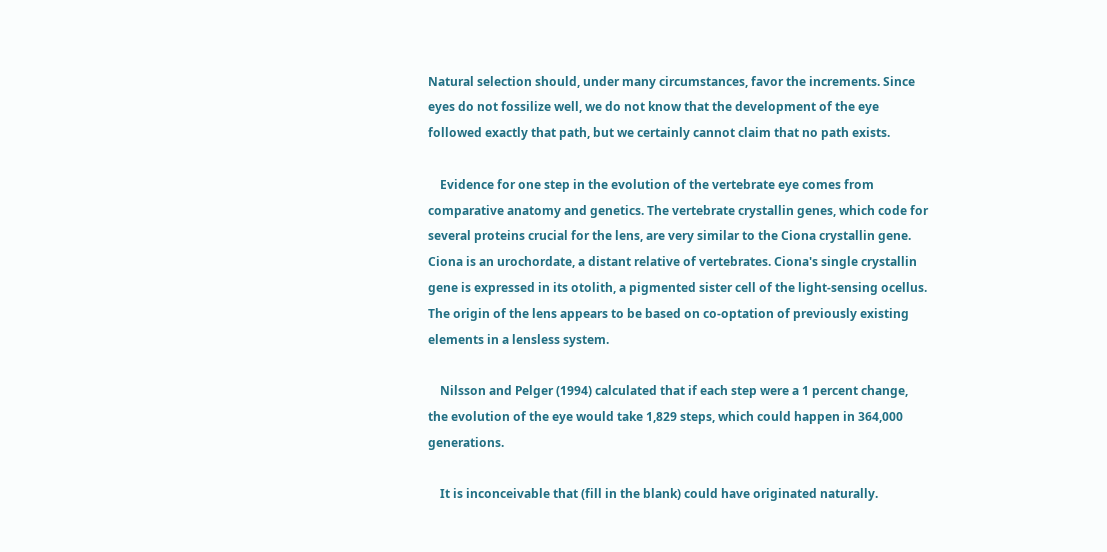Natural selection should, under many circumstances, favor the increments. Since eyes do not fossilize well, we do not know that the development of the eye followed exactly that path, but we certainly cannot claim that no path exists.

    Evidence for one step in the evolution of the vertebrate eye comes from comparative anatomy and genetics. The vertebrate crystallin genes, which code for several proteins crucial for the lens, are very similar to the Ciona crystallin gene. Ciona is an urochordate, a distant relative of vertebrates. Ciona's single crystallin gene is expressed in its otolith, a pigmented sister cell of the light-sensing ocellus. The origin of the lens appears to be based on co-optation of previously existing elements in a lensless system.

    Nilsson and Pelger (1994) calculated that if each step were a 1 percent change, the evolution of the eye would take 1,829 steps, which could happen in 364,000 generations.

    It is inconceivable that (fill in the blank) could have originated naturally.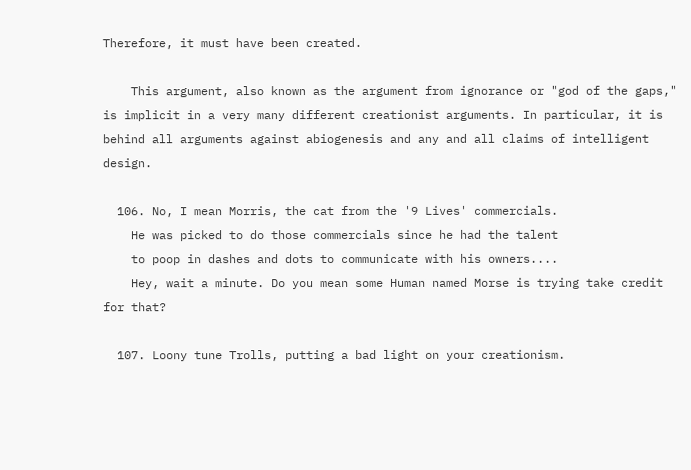Therefore, it must have been created.

    This argument, also known as the argument from ignorance or "god of the gaps," is implicit in a very many different creationist arguments. In particular, it is behind all arguments against abiogenesis and any and all claims of intelligent design.

  106. No, I mean Morris, the cat from the '9 Lives' commercials.
    He was picked to do those commercials since he had the talent
    to poop in dashes and dots to communicate with his owners....
    Hey, wait a minute. Do you mean some Human named Morse is trying take credit for that?

  107. Loony tune Trolls, putting a bad light on your creationism.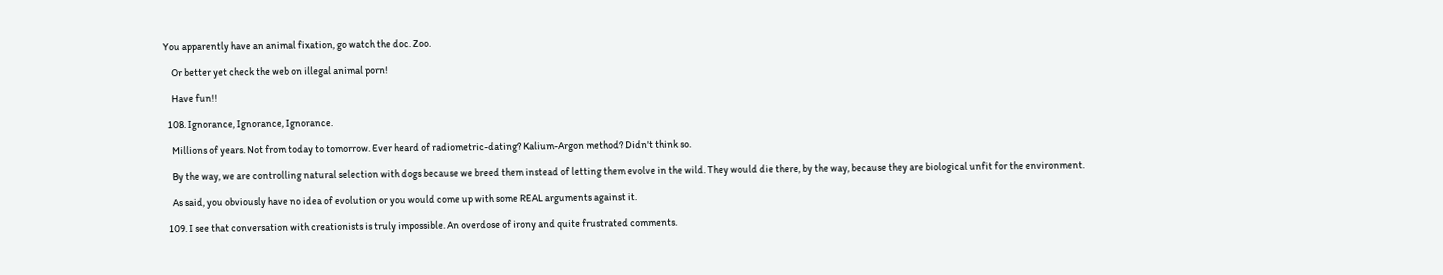You apparently have an animal fixation, go watch the doc. Zoo.

    Or better yet check the web on illegal animal porn!

    Have fun!!

  108. Ignorance, Ignorance, Ignorance.

    Millions of years. Not from today to tomorrow. Ever heard of radiometric-dating? Kalium-Argon method? Didn't think so.

    By the way, we are controlling natural selection with dogs because we breed them instead of letting them evolve in the wild. They would die there, by the way, because they are biological unfit for the environment.

    As said, you obviously have no idea of evolution or you would come up with some REAL arguments against it.

  109. I see that conversation with creationists is truly impossible. An overdose of irony and quite frustrated comments.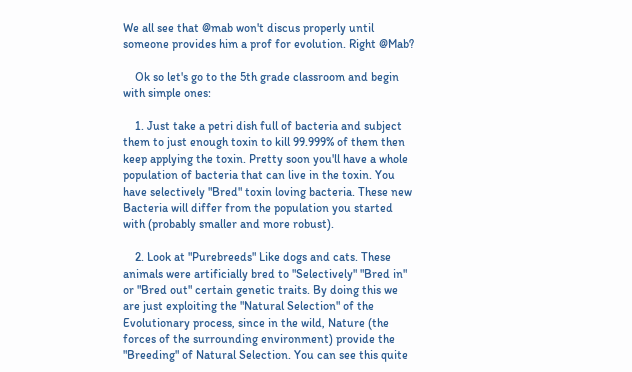We all see that @mab won't discus properly until someone provides him a prof for evolution. Right @Mab?

    Ok so let's go to the 5th grade classroom and begin with simple ones:

    1. Just take a petri dish full of bacteria and subject them to just enough toxin to kill 99.999% of them then keep applying the toxin. Pretty soon you'll have a whole population of bacteria that can live in the toxin. You have selectively "Bred" toxin loving bacteria. These new Bacteria will differ from the population you started with (probably smaller and more robust).

    2. Look at "Purebreeds" Like dogs and cats. These animals were artificially bred to "Selectively" "Bred in" or "Bred out" certain genetic traits. By doing this we are just exploiting the "Natural Selection" of the Evolutionary process, since in the wild, Nature (the forces of the surrounding environment) provide the "Breeding" of Natural Selection. You can see this quite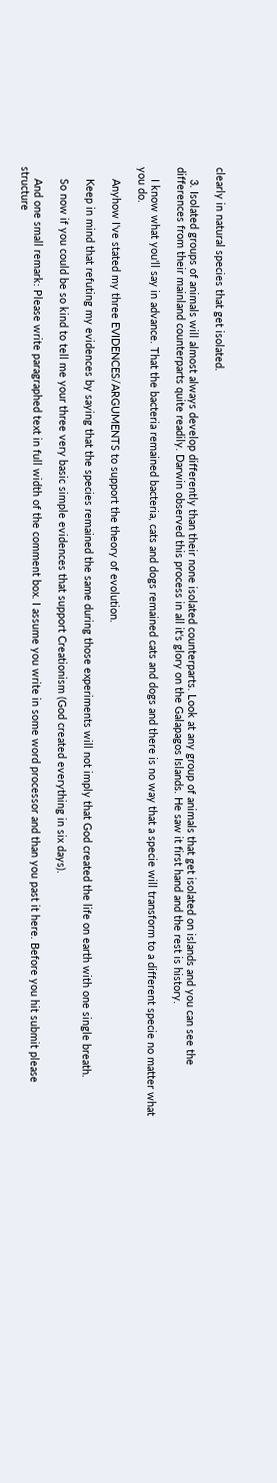clearly in natural species that get isolated.

    3. Isolated groups of animals will almost always develop differently than their none isolated counterparts. Look at any group of animals that get isolated on islands and you can see the differences from their mainland counterparts quite readily. Darwin observed this process in all it's glory on the Galapagos Islands. He saw it first hand and the rest is history.

    I know what you'll say in advance. That the bacteria remained bacteria, cats and dogs remained cats and dogs and there is no way that a specie will transform to a different specie no matter what you do.

    Anyhow I've stated my three EVIDENCES/ARGUMENTS to support the theory of evolution.

    Keep in mind that refuting my evidences by saying that the species remained the same during those experiments will not imply that God created the life on earth with one single breath.

    So now if you could be so kind to tell me your three very basic simple evidences that support Creationism (God created everything in six days).

    And one small remark: Please write paragraphed text in full width of the comment box. I assume you write in some word processor and than you past it here. Before you hit submit please structure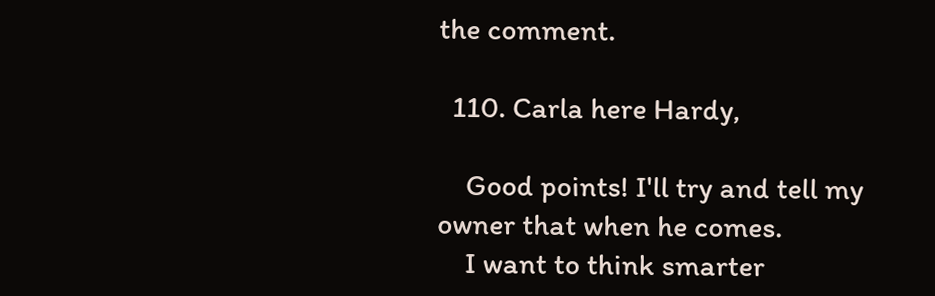the comment.

  110. Carla here Hardy,

    Good points! I'll try and tell my owner that when he comes.
    I want to think smarter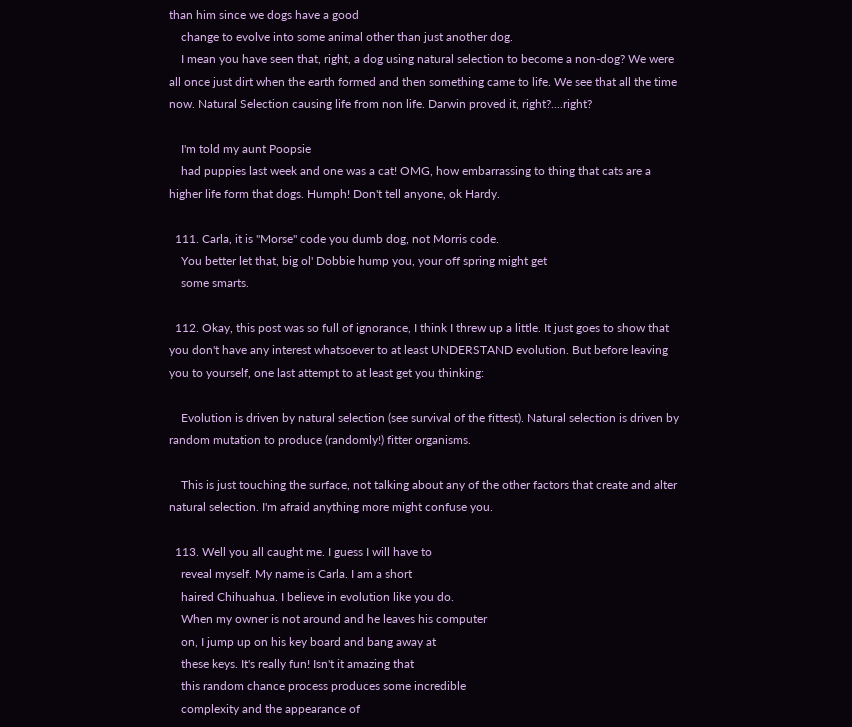than him since we dogs have a good
    change to evolve into some animal other than just another dog.
    I mean you have seen that, right, a dog using natural selection to become a non-dog? We were all once just dirt when the earth formed and then something came to life. We see that all the time now. Natural Selection causing life from non life. Darwin proved it, right?....right?

    I'm told my aunt Poopsie
    had puppies last week and one was a cat! OMG, how embarrassing to thing that cats are a higher life form that dogs. Humph! Don't tell anyone, ok Hardy.

  111. Carla, it is "Morse" code you dumb dog, not Morris code.
    You better let that, big ol' Dobbie hump you, your off spring might get
    some smarts.

  112. Okay, this post was so full of ignorance, I think I threw up a little. It just goes to show that you don't have any interest whatsoever to at least UNDERSTAND evolution. But before leaving you to yourself, one last attempt to at least get you thinking:

    Evolution is driven by natural selection (see survival of the fittest). Natural selection is driven by random mutation to produce (randomly!) fitter organisms.

    This is just touching the surface, not talking about any of the other factors that create and alter natural selection. I'm afraid anything more might confuse you.

  113. Well you all caught me. I guess I will have to
    reveal myself. My name is Carla. I am a short
    haired Chihuahua. I believe in evolution like you do.
    When my owner is not around and he leaves his computer
    on, I jump up on his key board and bang away at
    these keys. It's really fun! Isn't it amazing that
    this random chance process produces some incredible
    complexity and the appearance of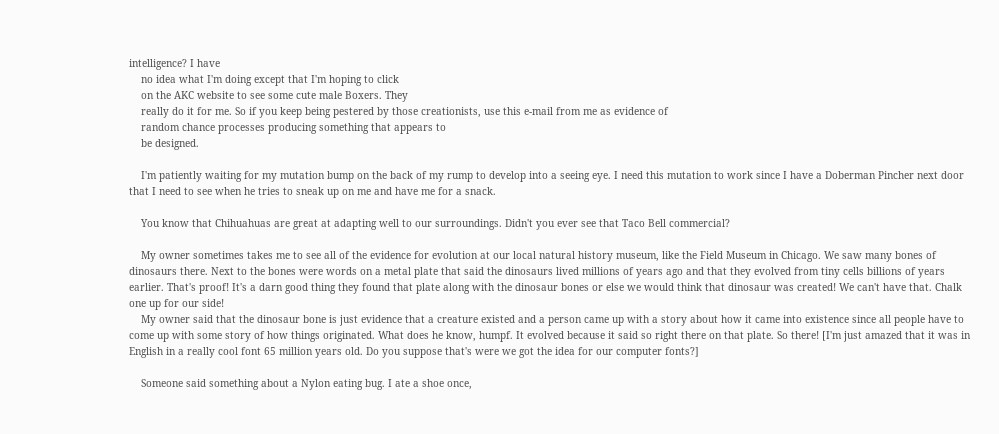intelligence? I have
    no idea what I'm doing except that I'm hoping to click
    on the AKC website to see some cute male Boxers. They
    really do it for me. So if you keep being pestered by those creationists, use this e-mail from me as evidence of
    random chance processes producing something that appears to
    be designed.

    I'm patiently waiting for my mutation bump on the back of my rump to develop into a seeing eye. I need this mutation to work since I have a Doberman Pincher next door that I need to see when he tries to sneak up on me and have me for a snack.

    You know that Chihuahuas are great at adapting well to our surroundings. Didn't you ever see that Taco Bell commercial?

    My owner sometimes takes me to see all of the evidence for evolution at our local natural history museum, like the Field Museum in Chicago. We saw many bones of dinosaurs there. Next to the bones were words on a metal plate that said the dinosaurs lived millions of years ago and that they evolved from tiny cells billions of years earlier. That's proof! It's a darn good thing they found that plate along with the dinosaur bones or else we would think that dinosaur was created! We can't have that. Chalk one up for our side!
    My owner said that the dinosaur bone is just evidence that a creature existed and a person came up with a story about how it came into existence since all people have to come up with some story of how things originated. What does he know, humpf. It evolved because it said so right there on that plate. So there! [I'm just amazed that it was in English in a really cool font 65 million years old. Do you suppose that's were we got the idea for our computer fonts?]

    Someone said something about a Nylon eating bug. I ate a shoe once,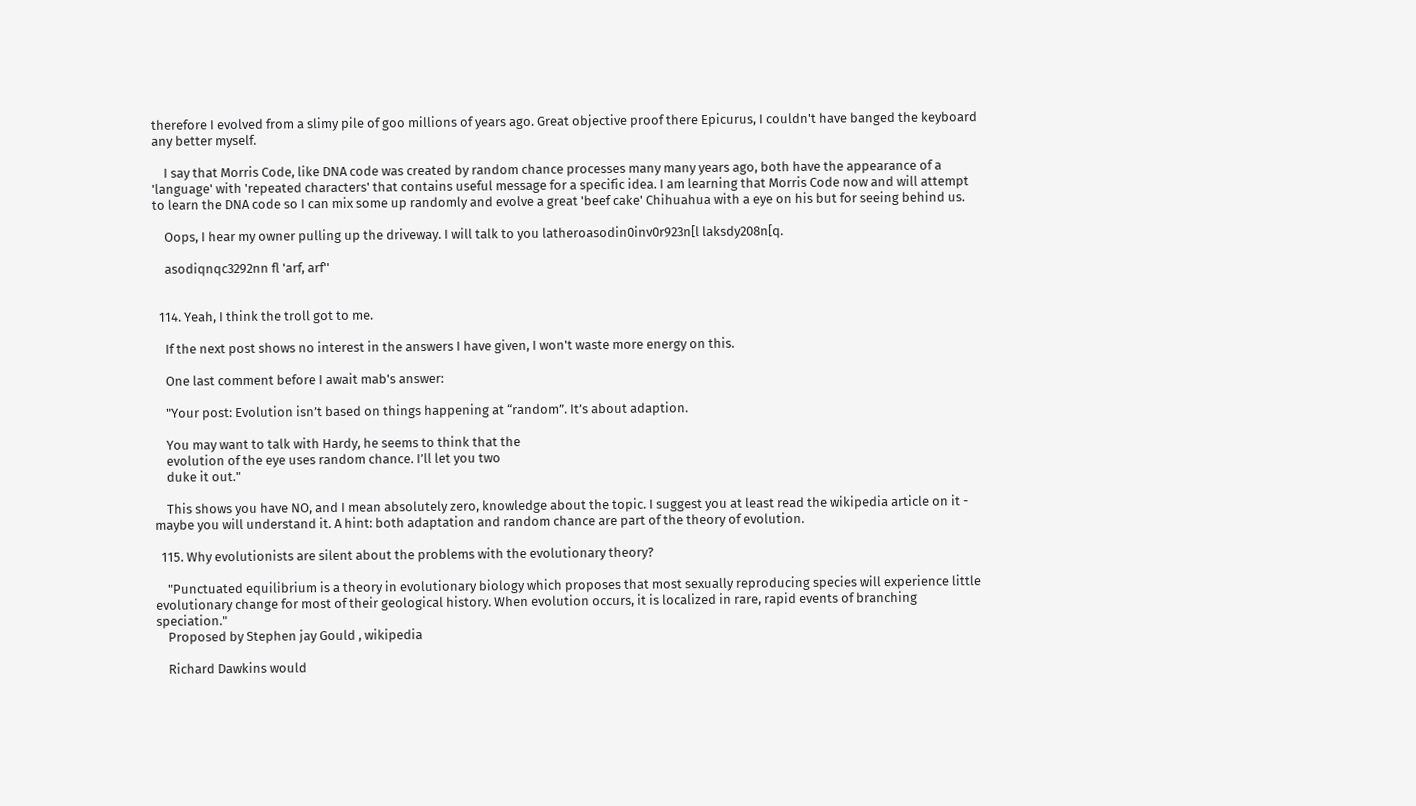therefore I evolved from a slimy pile of goo millions of years ago. Great objective proof there Epicurus, I couldn't have banged the keyboard any better myself.

    I say that Morris Code, like DNA code was created by random chance processes many many years ago, both have the appearance of a 'language' with 'repeated characters' that contains useful message for a specific idea. I am learning that Morris Code now and will attempt to learn the DNA code so I can mix some up randomly and evolve a great 'beef cake' Chihuahua with a eye on his but for seeing behind us.

    Oops, I hear my owner pulling up the driveway. I will talk to you latheroasodin0inv0r923n[l laksdy208n[q.

    asodiqnqc3292nn fl 'arf, arf''


  114. Yeah, I think the troll got to me.

    If the next post shows no interest in the answers I have given, I won't waste more energy on this.

    One last comment before I await mab's answer:

    "Your post: Evolution isn’t based on things happening at “random”. It’s about adaption.

    You may want to talk with Hardy, he seems to think that the
    evolution of the eye uses random chance. I’ll let you two
    duke it out."

    This shows you have NO, and I mean absolutely zero, knowledge about the topic. I suggest you at least read the wikipedia article on it - maybe you will understand it. A hint: both adaptation and random chance are part of the theory of evolution.

  115. Why evolutionists are silent about the problems with the evolutionary theory?

    "Punctuated equilibrium is a theory in evolutionary biology which proposes that most sexually reproducing species will experience little evolutionary change for most of their geological history. When evolution occurs, it is localized in rare, rapid events of branching speciation."
    Proposed by Stephen jay Gould , wikipedia

    Richard Dawkins would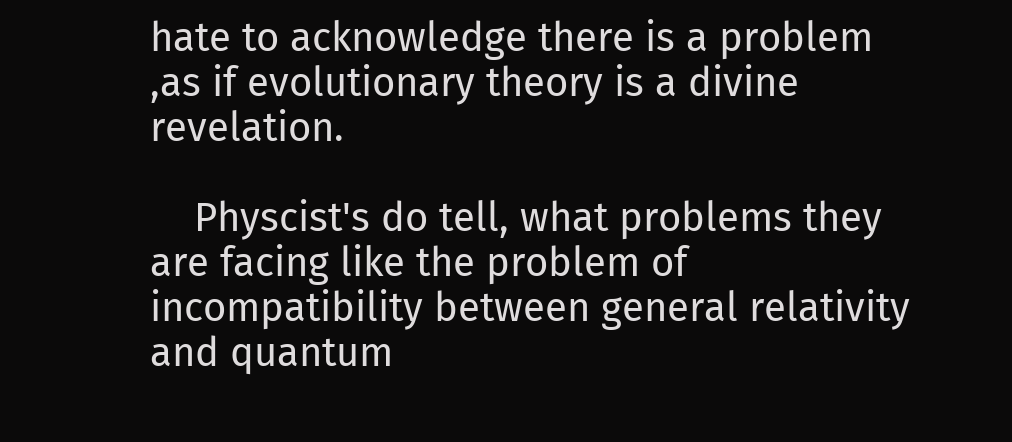hate to acknowledge there is a problem ,as if evolutionary theory is a divine revelation.

    Physcist's do tell, what problems they are facing like the problem of incompatibility between general relativity and quantum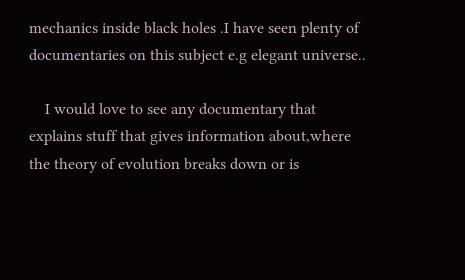mechanics inside black holes .I have seen plenty of documentaries on this subject e.g elegant universe..

    I would love to see any documentary that explains stuff that gives information about,where the theory of evolution breaks down or is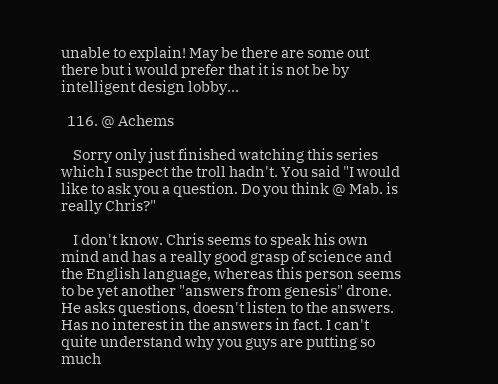unable to explain! May be there are some out there but i would prefer that it is not be by intelligent design lobby...

  116. @ Achems

    Sorry only just finished watching this series which I suspect the troll hadn't. You said "I would like to ask you a question. Do you think @ Mab. is really Chris?"

    I don't know. Chris seems to speak his own mind and has a really good grasp of science and the English language, whereas this person seems to be yet another "answers from genesis" drone. He asks questions, doesn't listen to the answers. Has no interest in the answers in fact. I can't quite understand why you guys are putting so much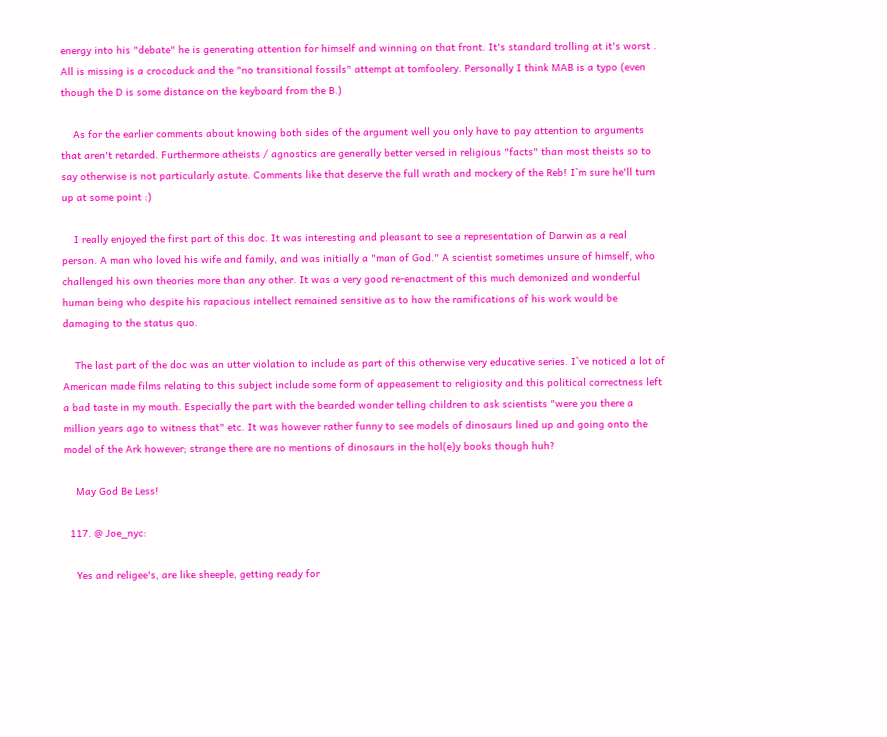energy into his "debate" he is generating attention for himself and winning on that front. It's standard trolling at it's worst . All is missing is a crocoduck and the "no transitional fossils" attempt at tomfoolery. Personally I think MAB is a typo (even though the D is some distance on the keyboard from the B.)

    As for the earlier comments about knowing both sides of the argument well you only have to pay attention to arguments that aren't retarded. Furthermore atheists / agnostics are generally better versed in religious "facts" than most theists so to say otherwise is not particularly astute. Comments like that deserve the full wrath and mockery of the Reb! I`m sure he'll turn up at some point :)

    I really enjoyed the first part of this doc. It was interesting and pleasant to see a representation of Darwin as a real person. A man who loved his wife and family, and was initially a "man of God." A scientist sometimes unsure of himself, who challenged his own theories more than any other. It was a very good re-enactment of this much demonized and wonderful human being who despite his rapacious intellect remained sensitive as to how the ramifications of his work would be damaging to the status quo.

    The last part of the doc was an utter violation to include as part of this otherwise very educative series. I`ve noticed a lot of American made films relating to this subject include some form of appeasement to religiosity and this political correctness left a bad taste in my mouth. Especially the part with the bearded wonder telling children to ask scientists "were you there a million years ago to witness that" etc. It was however rather funny to see models of dinosaurs lined up and going onto the model of the Ark however; strange there are no mentions of dinosaurs in the hol(e)y books though huh?

    May God Be Less!

  117. @ Joe_nyc:

    Yes and religee's, are like sheeple, getting ready for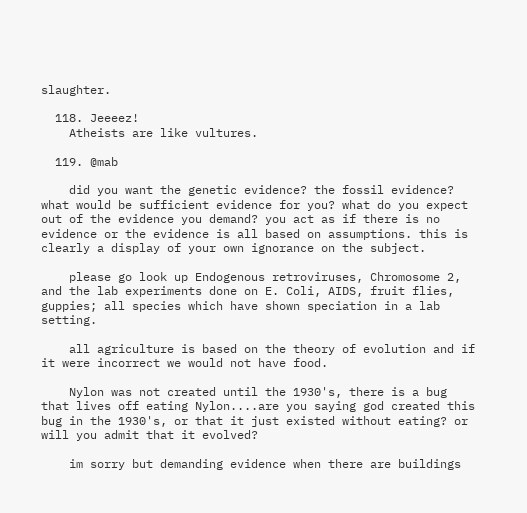slaughter.

  118. Jeeeez!
    Atheists are like vultures.

  119. @mab

    did you want the genetic evidence? the fossil evidence? what would be sufficient evidence for you? what do you expect out of the evidence you demand? you act as if there is no evidence or the evidence is all based on assumptions. this is clearly a display of your own ignorance on the subject.

    please go look up Endogenous retroviruses, Chromosome 2, and the lab experiments done on E. Coli, AIDS, fruit flies, guppies; all species which have shown speciation in a lab setting.

    all agriculture is based on the theory of evolution and if it were incorrect we would not have food.

    Nylon was not created until the 1930's, there is a bug that lives off eating Nylon....are you saying god created this bug in the 1930's, or that it just existed without eating? or will you admit that it evolved?

    im sorry but demanding evidence when there are buildings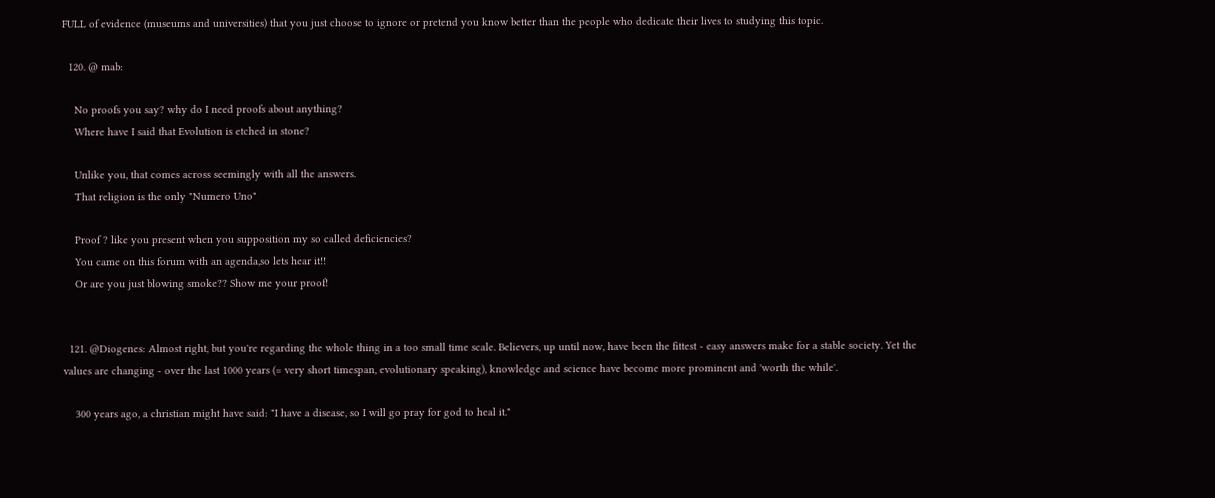FULL of evidence (museums and universities) that you just choose to ignore or pretend you know better than the people who dedicate their lives to studying this topic.

  120. @ mab:

    No proofs you say? why do I need proofs about anything?
    Where have I said that Evolution is etched in stone?

    Unlike you, that comes across seemingly with all the answers.
    That religion is the only "Numero Uno"

    Proof ? like you present when you supposition my so called deficiencies?
    You came on this forum with an agenda,so lets hear it!!
    Or are you just blowing smoke?? Show me your proof!


  121. @Diogenes: Almost right, but you're regarding the whole thing in a too small time scale. Believers, up until now, have been the fittest - easy answers make for a stable society. Yet the values are changing - over the last 1000 years (= very short timespan, evolutionary speaking), knowledge and science have become more prominent and 'worth the while'.

    300 years ago, a christian might have said: "I have a disease, so I will go pray for god to heal it."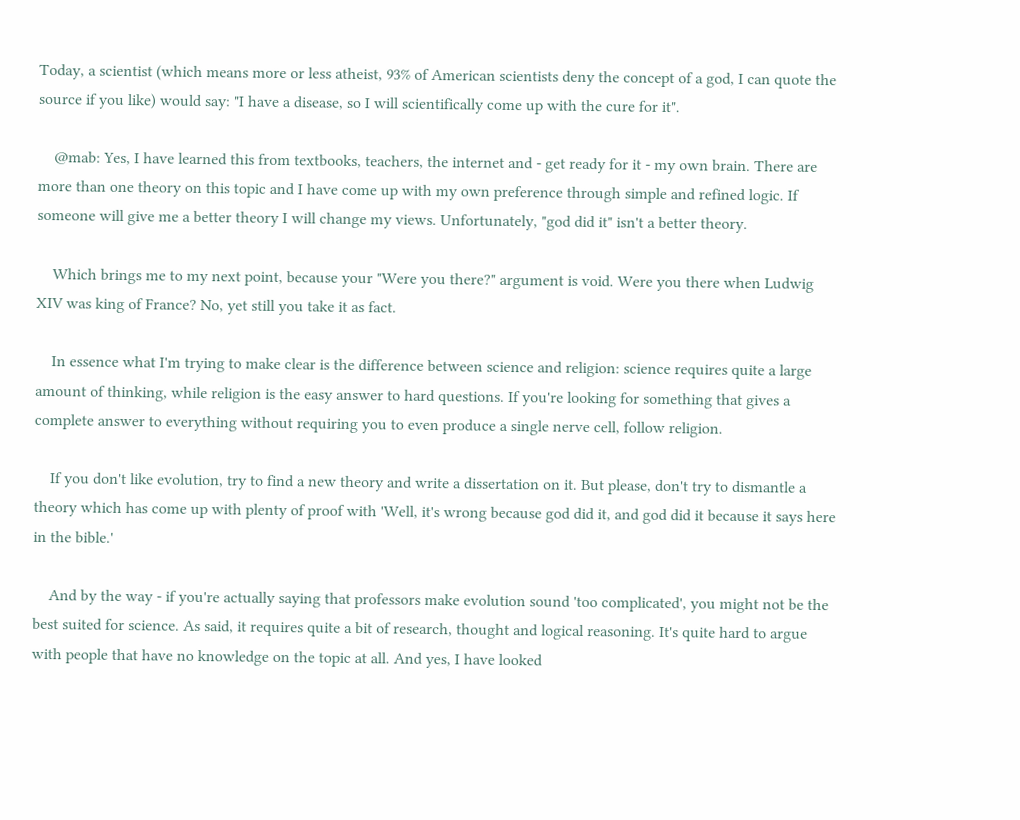Today, a scientist (which means more or less atheist, 93% of American scientists deny the concept of a god, I can quote the source if you like) would say: "I have a disease, so I will scientifically come up with the cure for it".

    @mab: Yes, I have learned this from textbooks, teachers, the internet and - get ready for it - my own brain. There are more than one theory on this topic and I have come up with my own preference through simple and refined logic. If someone will give me a better theory I will change my views. Unfortunately, "god did it" isn't a better theory.

    Which brings me to my next point, because your "Were you there?" argument is void. Were you there when Ludwig XIV was king of France? No, yet still you take it as fact.

    In essence what I'm trying to make clear is the difference between science and religion: science requires quite a large amount of thinking, while religion is the easy answer to hard questions. If you're looking for something that gives a complete answer to everything without requiring you to even produce a single nerve cell, follow religion.

    If you don't like evolution, try to find a new theory and write a dissertation on it. But please, don't try to dismantle a theory which has come up with plenty of proof with 'Well, it's wrong because god did it, and god did it because it says here in the bible.'

    And by the way - if you're actually saying that professors make evolution sound 'too complicated', you might not be the best suited for science. As said, it requires quite a bit of research, thought and logical reasoning. It's quite hard to argue with people that have no knowledge on the topic at all. And yes, I have looked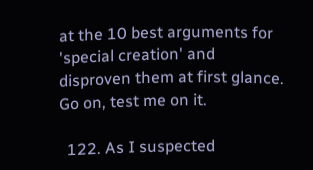at the 10 best arguments for 'special creation' and disproven them at first glance. Go on, test me on it.

  122. As I suspected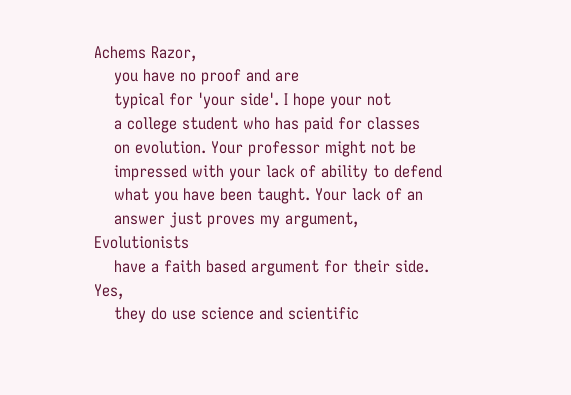Achems Razor,
    you have no proof and are
    typical for 'your side'. I hope your not
    a college student who has paid for classes
    on evolution. Your professor might not be
    impressed with your lack of ability to defend
    what you have been taught. Your lack of an
    answer just proves my argument, Evolutionists
    have a faith based argument for their side. Yes,
    they do use science and scientific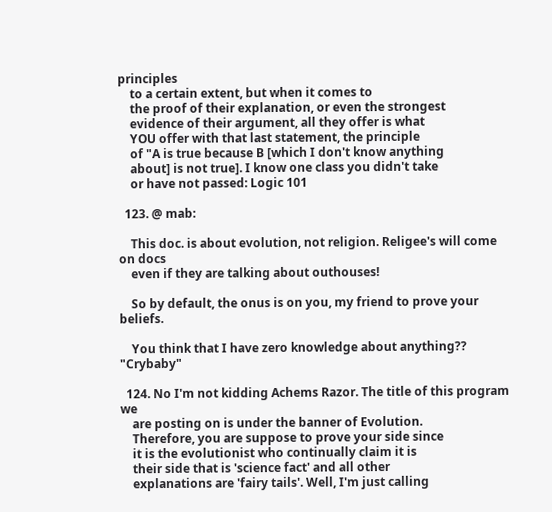principles
    to a certain extent, but when it comes to
    the proof of their explanation, or even the strongest
    evidence of their argument, all they offer is what
    YOU offer with that last statement, the principle
    of "A is true because B [which I don't know anything
    about] is not true]. I know one class you didn't take
    or have not passed: Logic 101

  123. @ mab:

    This doc. is about evolution, not religion. Religee's will come on docs
    even if they are talking about outhouses!

    So by default, the onus is on you, my friend to prove your beliefs.

    You think that I have zero knowledge about anything?? "Crybaby"

  124. No I'm not kidding Achems Razor. The title of this program we
    are posting on is under the banner of Evolution.
    Therefore, you are suppose to prove your side since
    it is the evolutionist who continually claim it is
    their side that is 'science fact' and all other
    explanations are 'fairy tails'. Well, I'm just calling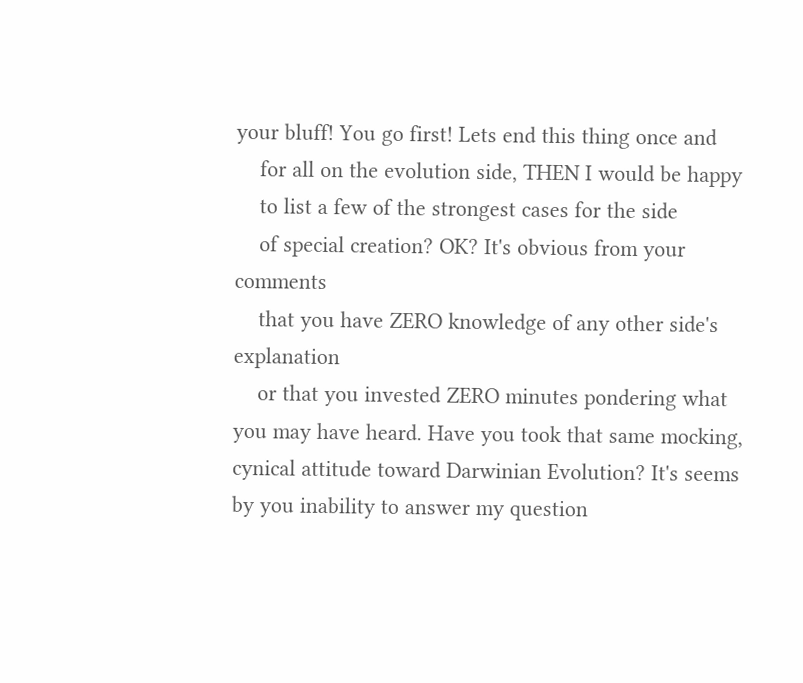your bluff! You go first! Lets end this thing once and
    for all on the evolution side, THEN I would be happy
    to list a few of the strongest cases for the side
    of special creation? OK? It's obvious from your comments
    that you have ZERO knowledge of any other side's explanation
    or that you invested ZERO minutes pondering what you may have heard. Have you took that same mocking, cynical attitude toward Darwinian Evolution? It's seems by you inability to answer my question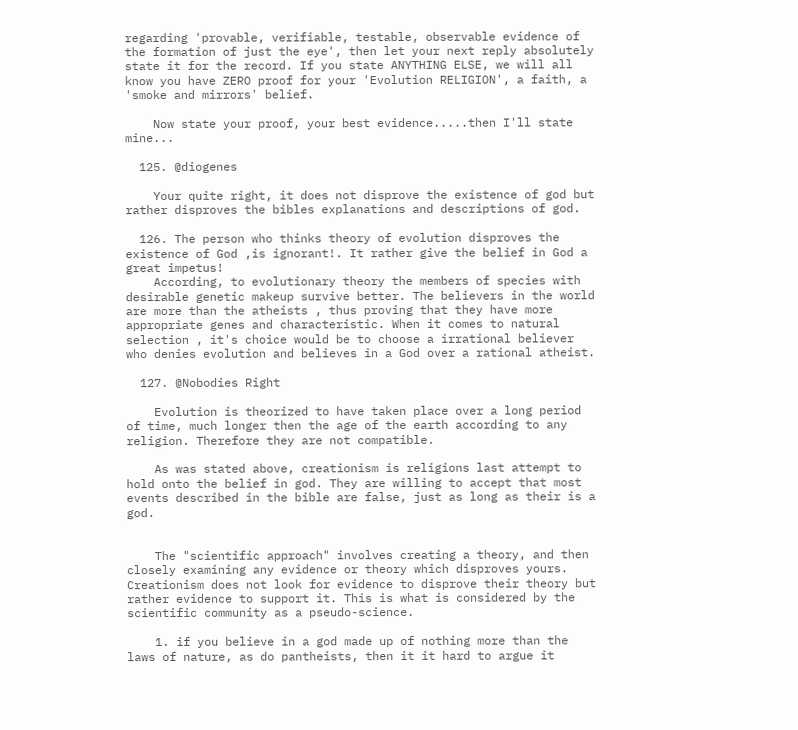regarding 'provable, verifiable, testable, observable evidence of the formation of just the eye', then let your next reply absolutely state it for the record. If you state ANYTHING ELSE, we will all know you have ZERO proof for your 'Evolution RELIGION', a faith, a 'smoke and mirrors' belief.

    Now state your proof, your best evidence.....then I'll state mine...

  125. @diogenes

    Your quite right, it does not disprove the existence of god but rather disproves the bibles explanations and descriptions of god.

  126. The person who thinks theory of evolution disproves the existence of God ,is ignorant!. It rather give the belief in God a great impetus!
    According, to evolutionary theory the members of species with desirable genetic makeup survive better. The believers in the world are more than the atheists , thus proving that they have more appropriate genes and characteristic. When it comes to natural selection , it's choice would be to choose a irrational believer who denies evolution and believes in a God over a rational atheist.

  127. @Nobodies Right

    Evolution is theorized to have taken place over a long period of time, much longer then the age of the earth according to any religion. Therefore they are not compatible.

    As was stated above, creationism is religions last attempt to hold onto the belief in god. They are willing to accept that most events described in the bible are false, just as long as their is a god.


    The "scientific approach" involves creating a theory, and then closely examining any evidence or theory which disproves yours. Creationism does not look for evidence to disprove their theory but rather evidence to support it. This is what is considered by the scientific community as a pseudo-science.

    1. if you believe in a god made up of nothing more than the laws of nature, as do pantheists, then it it hard to argue it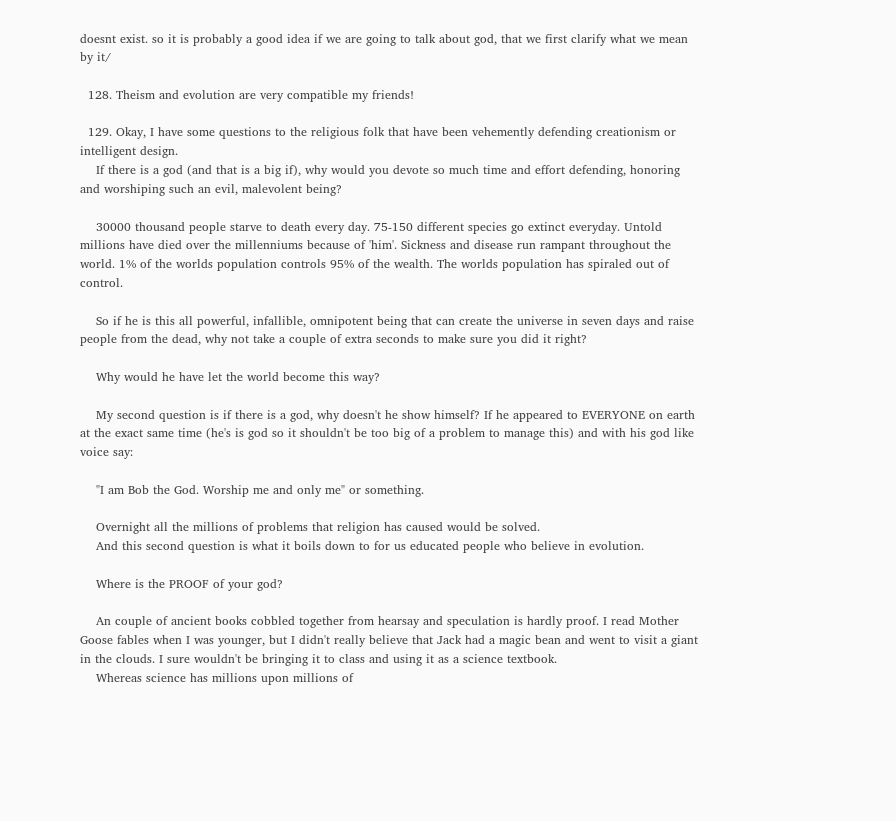doesnt exist. so it is probably a good idea if we are going to talk about god, that we first clarify what we mean by it/

  128. Theism and evolution are very compatible my friends!

  129. Okay, I have some questions to the religious folk that have been vehemently defending creationism or intelligent design.
    If there is a god (and that is a big if), why would you devote so much time and effort defending, honoring and worshiping such an evil, malevolent being?

    30000 thousand people starve to death every day. 75-150 different species go extinct everyday. Untold millions have died over the millenniums because of 'him'. Sickness and disease run rampant throughout the world. 1% of the worlds population controls 95% of the wealth. The worlds population has spiraled out of control.

    So if he is this all powerful, infallible, omnipotent being that can create the universe in seven days and raise people from the dead, why not take a couple of extra seconds to make sure you did it right?

    Why would he have let the world become this way?

    My second question is if there is a god, why doesn't he show himself? If he appeared to EVERYONE on earth at the exact same time (he's is god so it shouldn't be too big of a problem to manage this) and with his god like voice say:

    "I am Bob the God. Worship me and only me" or something.

    Overnight all the millions of problems that religion has caused would be solved.
    And this second question is what it boils down to for us educated people who believe in evolution.

    Where is the PROOF of your god?

    An couple of ancient books cobbled together from hearsay and speculation is hardly proof. I read Mother Goose fables when I was younger, but I didn't really believe that Jack had a magic bean and went to visit a giant in the clouds. I sure wouldn't be bringing it to class and using it as a science textbook.
    Whereas science has millions upon millions of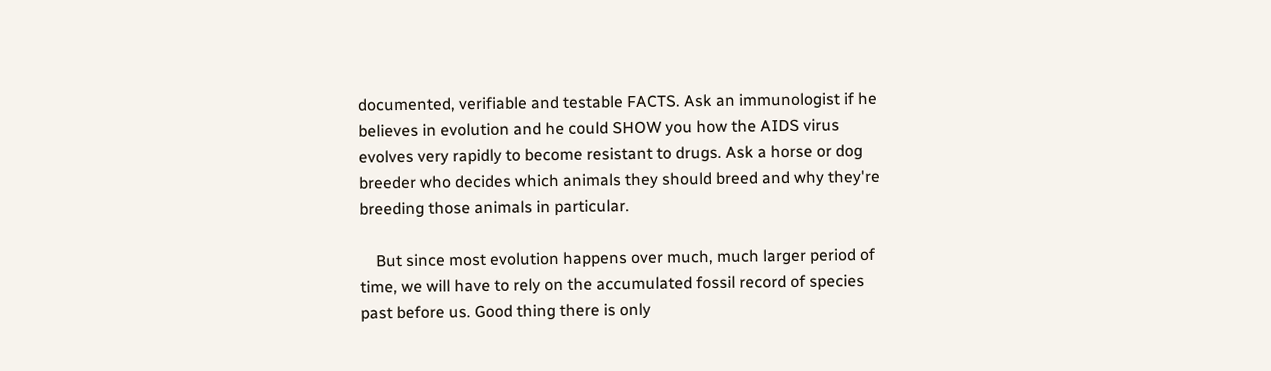documented, verifiable and testable FACTS. Ask an immunologist if he believes in evolution and he could SHOW you how the AIDS virus evolves very rapidly to become resistant to drugs. Ask a horse or dog breeder who decides which animals they should breed and why they're breeding those animals in particular.

    But since most evolution happens over much, much larger period of time, we will have to rely on the accumulated fossil record of species past before us. Good thing there is only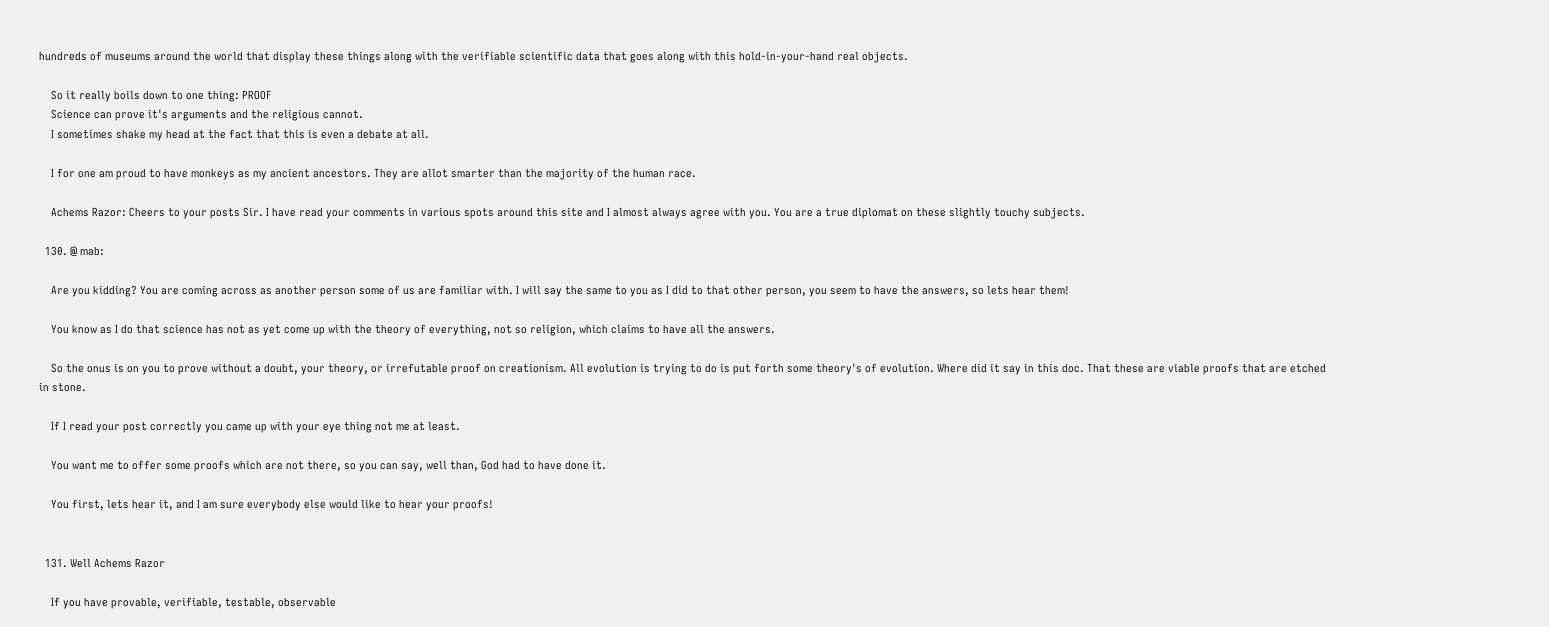hundreds of museums around the world that display these things along with the verifiable scientific data that goes along with this hold-in-your-hand real objects.

    So it really boils down to one thing: PROOF
    Science can prove it's arguments and the religious cannot.
    I sometimes shake my head at the fact that this is even a debate at all.

    I for one am proud to have monkeys as my ancient ancestors. They are allot smarter than the majority of the human race.

    Achems Razor: Cheers to your posts Sir. I have read your comments in various spots around this site and I almost always agree with you. You are a true diplomat on these slightly touchy subjects.

  130. @ mab:

    Are you kidding? You are coming across as another person some of us are familiar with. I will say the same to you as I did to that other person, you seem to have the answers, so lets hear them!

    You know as I do that science has not as yet come up with the theory of everything, not so religion, which claims to have all the answers.

    So the onus is on you to prove without a doubt, your theory, or irrefutable proof on creationism. All evolution is trying to do is put forth some theory's of evolution. Where did it say in this doc. That these are viable proofs that are etched in stone.

    If I read your post correctly you came up with your eye thing not me at least.

    You want me to offer some proofs which are not there, so you can say, well than, God had to have done it.

    You first, lets hear it, and I am sure everybody else would like to hear your proofs!


  131. Well Achems Razor

    If you have provable, verifiable, testable, observable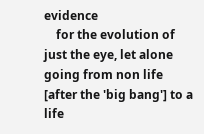evidence
    for the evolution of just the eye, let alone going from non life [after the 'big bang'] to a life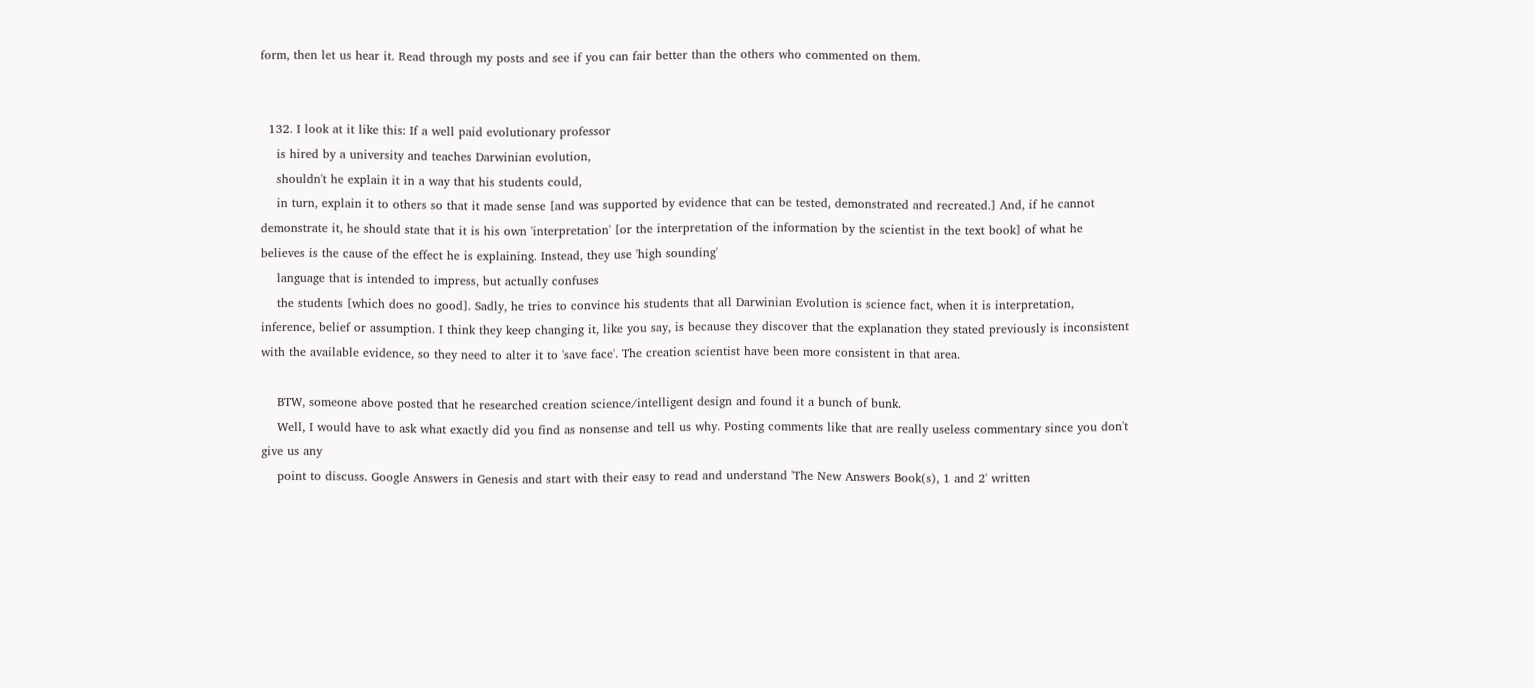form, then let us hear it. Read through my posts and see if you can fair better than the others who commented on them.


  132. I look at it like this: If a well paid evolutionary professor
    is hired by a university and teaches Darwinian evolution,
    shouldn't he explain it in a way that his students could,
    in turn, explain it to others so that it made sense [and was supported by evidence that can be tested, demonstrated and recreated.] And, if he cannot demonstrate it, he should state that it is his own 'interpretation' [or the interpretation of the information by the scientist in the text book] of what he believes is the cause of the effect he is explaining. Instead, they use 'high sounding'
    language that is intended to impress, but actually confuses
    the students [which does no good]. Sadly, he tries to convince his students that all Darwinian Evolution is science fact, when it is interpretation, inference, belief or assumption. I think they keep changing it, like you say, is because they discover that the explanation they stated previously is inconsistent with the available evidence, so they need to alter it to 'save face'. The creation scientist have been more consistent in that area.

    BTW, someone above posted that he researched creation science/intelligent design and found it a bunch of bunk.
    Well, I would have to ask what exactly did you find as nonsense and tell us why. Posting comments like that are really useless commentary since you don't give us any
    point to discuss. Google Answers in Genesis and start with their easy to read and understand 'The New Answers Book(s), 1 and 2' written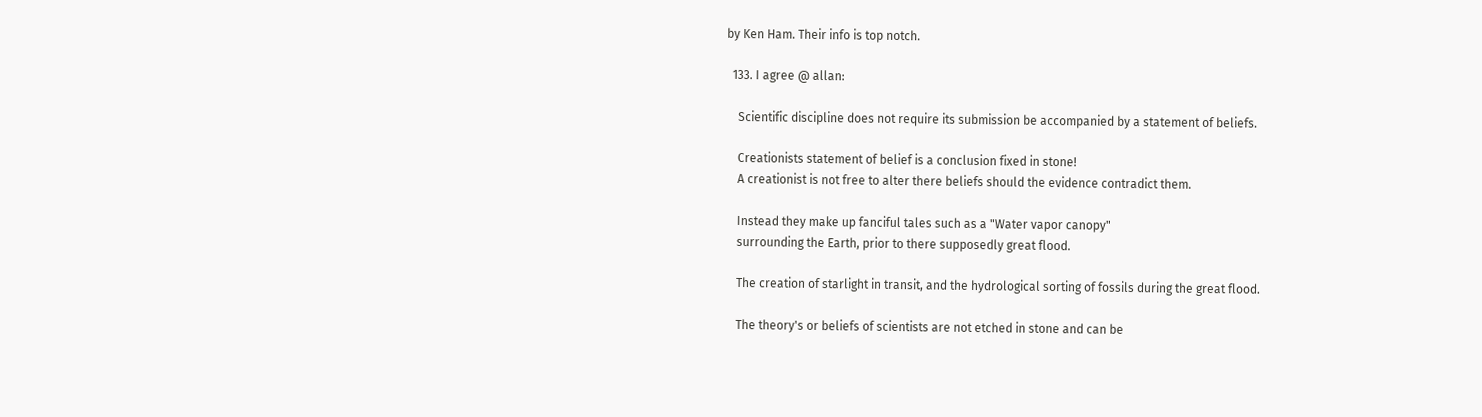by Ken Ham. Their info is top notch.

  133. I agree @ allan:

    Scientific discipline does not require its submission be accompanied by a statement of beliefs.

    Creationists statement of belief is a conclusion fixed in stone!
    A creationist is not free to alter there beliefs should the evidence contradict them.

    Instead they make up fanciful tales such as a "Water vapor canopy"
    surrounding the Earth, prior to there supposedly great flood.

    The creation of starlight in transit, and the hydrological sorting of fossils during the great flood.

    The theory's or beliefs of scientists are not etched in stone and can be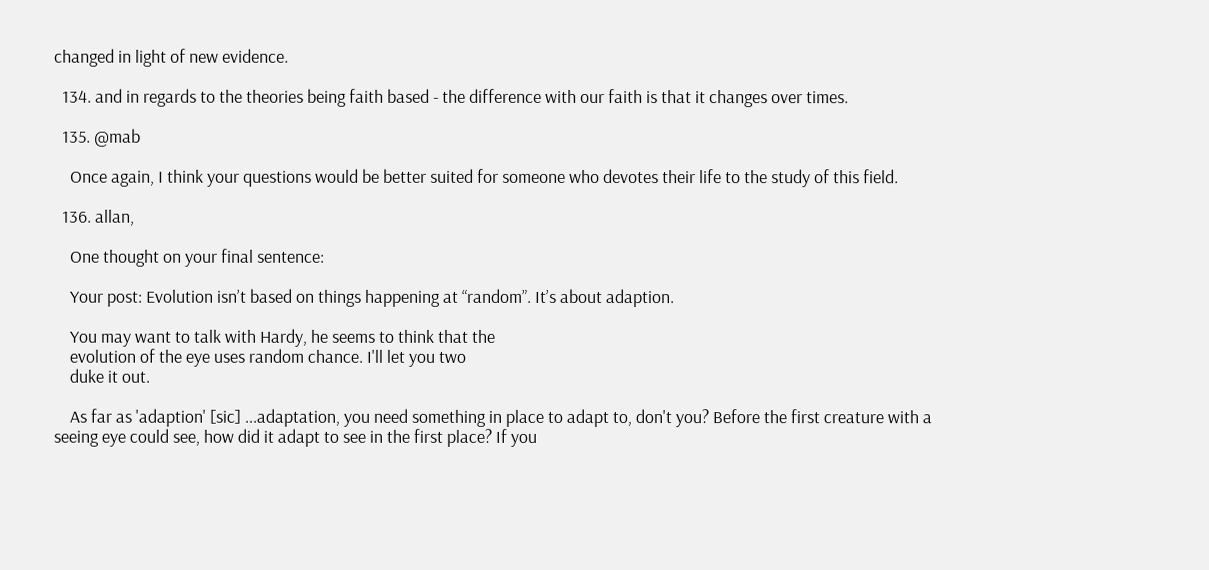changed in light of new evidence.

  134. and in regards to the theories being faith based - the difference with our faith is that it changes over times.

  135. @mab

    Once again, I think your questions would be better suited for someone who devotes their life to the study of this field.

  136. allan,

    One thought on your final sentence:

    Your post: Evolution isn’t based on things happening at “random”. It’s about adaption.

    You may want to talk with Hardy, he seems to think that the
    evolution of the eye uses random chance. I'll let you two
    duke it out.

    As far as 'adaption' [sic] ...adaptation, you need something in place to adapt to, don't you? Before the first creature with a seeing eye could see, how did it adapt to see in the first place? If you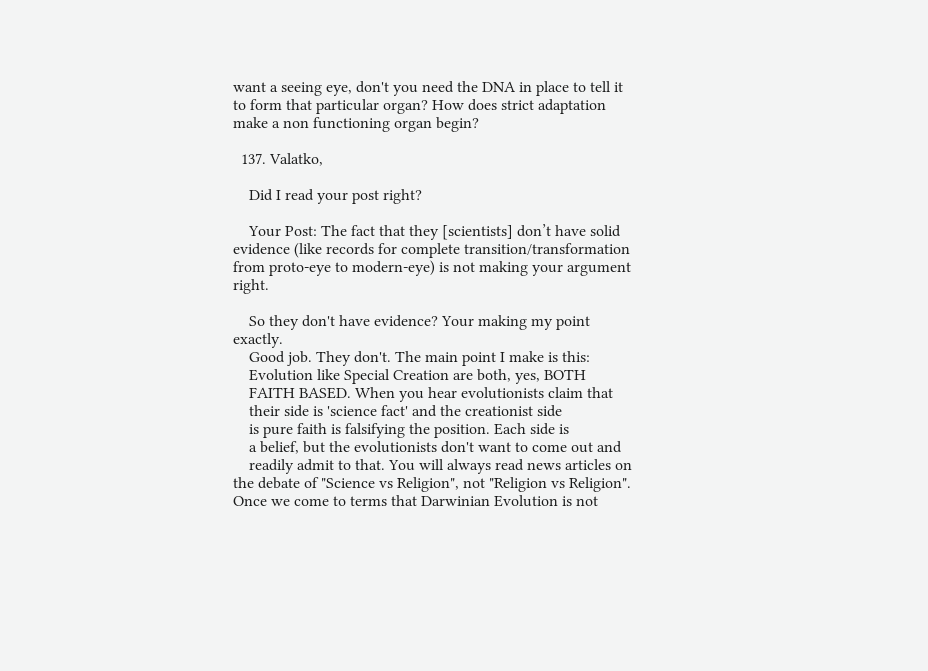want a seeing eye, don't you need the DNA in place to tell it to form that particular organ? How does strict adaptation make a non functioning organ begin?

  137. Valatko,

    Did I read your post right?

    Your Post: The fact that they [scientists] don’t have solid evidence (like records for complete transition/transformation from proto-eye to modern-eye) is not making your argument right.

    So they don't have evidence? Your making my point exactly.
    Good job. They don't. The main point I make is this:
    Evolution like Special Creation are both, yes, BOTH
    FAITH BASED. When you hear evolutionists claim that
    their side is 'science fact' and the creationist side
    is pure faith is falsifying the position. Each side is
    a belief, but the evolutionists don't want to come out and
    readily admit to that. You will always read news articles on the debate of "Science vs Religion", not "Religion vs Religion". Once we come to terms that Darwinian Evolution is not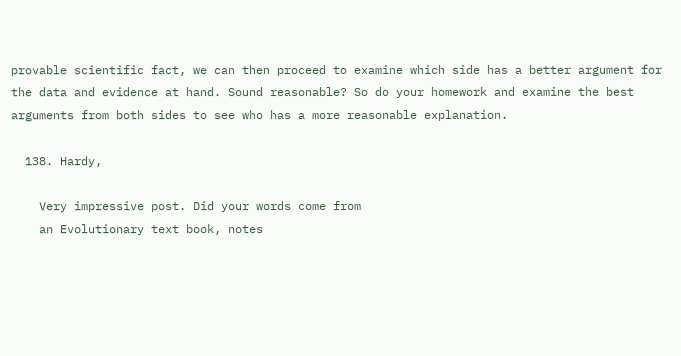provable scientific fact, we can then proceed to examine which side has a better argument for the data and evidence at hand. Sound reasonable? So do your homework and examine the best arguments from both sides to see who has a more reasonable explanation.

  138. Hardy,

    Very impressive post. Did your words come from
    an Evolutionary text book, notes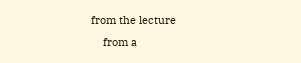from the lecture
    from a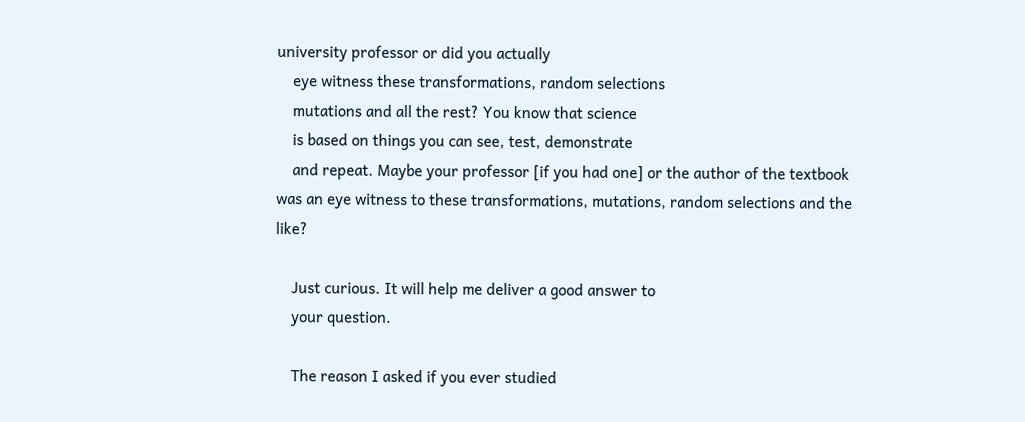university professor or did you actually
    eye witness these transformations, random selections
    mutations and all the rest? You know that science
    is based on things you can see, test, demonstrate
    and repeat. Maybe your professor [if you had one] or the author of the textbook was an eye witness to these transformations, mutations, random selections and the like?

    Just curious. It will help me deliver a good answer to
    your question.

    The reason I asked if you ever studied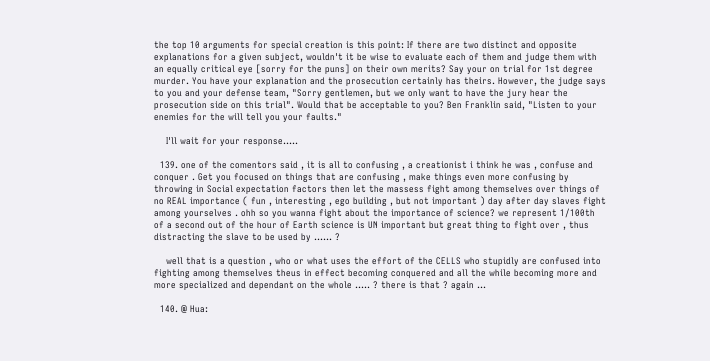the top 10 arguments for special creation is this point: If there are two distinct and opposite explanations for a given subject, wouldn't it be wise to evaluate each of them and judge them with an equally critical eye [sorry for the puns] on their own merits? Say your on trial for 1st degree murder. You have your explanation and the prosecution certainly has theirs. However, the judge says to you and your defense team, "Sorry gentlemen, but we only want to have the jury hear the prosecution side on this trial". Would that be acceptable to you? Ben Franklin said, "Listen to your enemies for the will tell you your faults."

    I'll wait for your response.....

  139. one of the comentors said , it is all to confusing , a creationist i think he was , confuse and conquer . Get you focused on things that are confusing , make things even more confusing by throwing in Social expectation factors then let the massess fight among themselves over things of no REAL importance ( fun , interesting , ego building , but not important ) day after day slaves fight among yourselves . ohh so you wanna fight about the importance of science? we represent 1/100th of a second out of the hour of Earth science is UN important but great thing to fight over , thus distracting the slave to be used by ...... ?

    well that is a question , who or what uses the effort of the CELLS who stupidly are confused into fighting among themselves theus in effect becoming conquered and all the while becoming more and more specialized and dependant on the whole ..... ? there is that ? again ...

  140. @ Hua: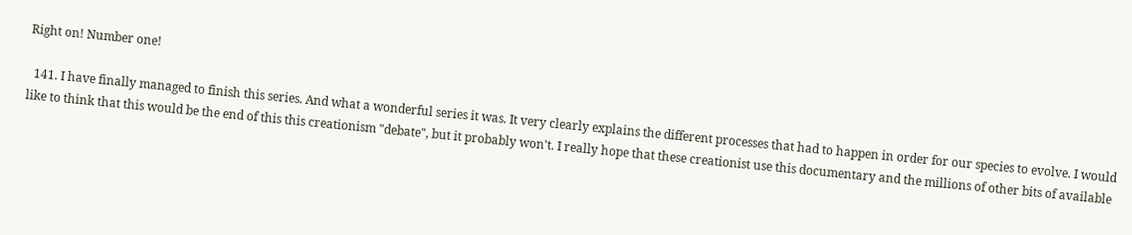Right on! Number one!

  141. I have finally managed to finish this series. And what a wonderful series it was. It very clearly explains the different processes that had to happen in order for our species to evolve. I would like to think that this would be the end of this this creationism "debate", but it probably won't. I really hope that these creationist use this documentary and the millions of other bits of available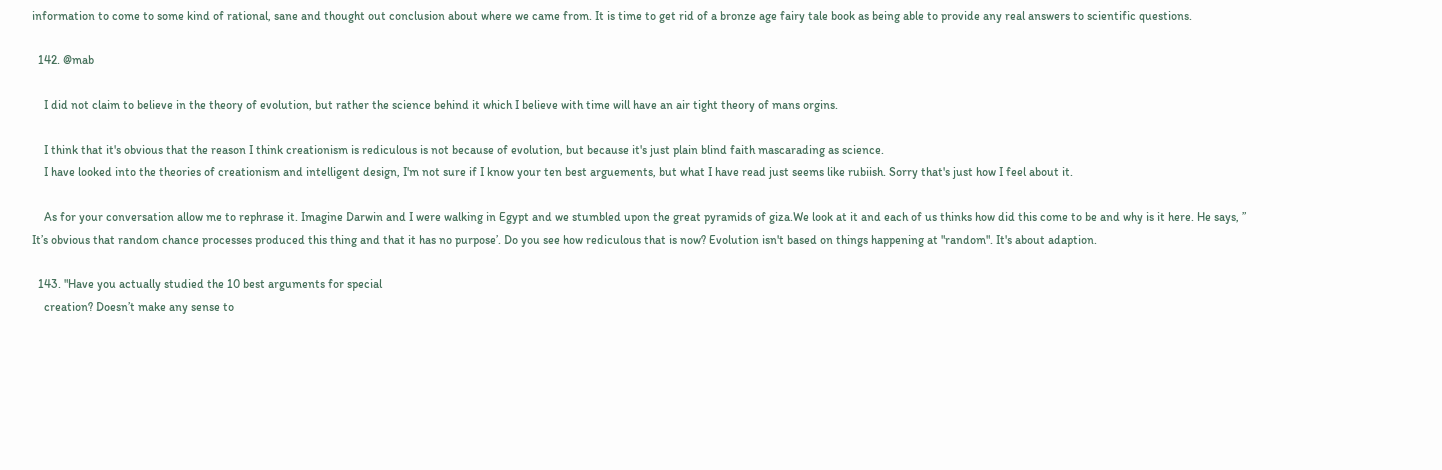information to come to some kind of rational, sane and thought out conclusion about where we came from. It is time to get rid of a bronze age fairy tale book as being able to provide any real answers to scientific questions.

  142. @mab

    I did not claim to believe in the theory of evolution, but rather the science behind it which I believe with time will have an air tight theory of mans orgins.

    I think that it's obvious that the reason I think creationism is rediculous is not because of evolution, but because it's just plain blind faith mascarading as science.
    I have looked into the theories of creationism and intelligent design, I'm not sure if I know your ten best arguements, but what I have read just seems like rubiish. Sorry that's just how I feel about it.

    As for your conversation allow me to rephrase it. Imagine Darwin and I were walking in Egypt and we stumbled upon the great pyramids of giza.We look at it and each of us thinks how did this come to be and why is it here. He says, ” It’s obvious that random chance processes produced this thing and that it has no purpose’. Do you see how rediculous that is now? Evolution isn't based on things happening at "random". It's about adaption.

  143. "Have you actually studied the 10 best arguments for special
    creation? Doesn’t make any sense to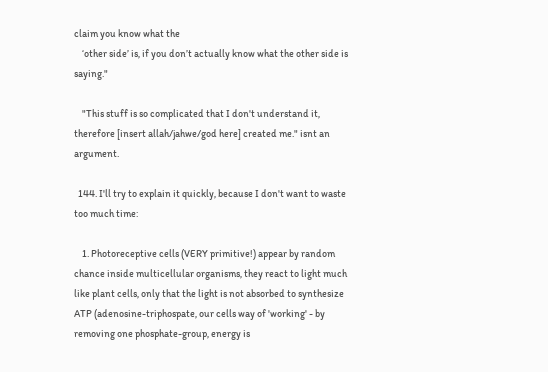claim you know what the
    ‘other side’ is, if you don’t actually know what the other side is saying."

    "This stuff is so complicated that I don't understand it, therefore [insert allah/jahwe/god here] created me." isnt an argument.

  144. I'll try to explain it quickly, because I don't want to waste too much time:

    1. Photoreceptive cells (VERY primitive!) appear by random chance inside multicellular organisms, they react to light much like plant cells, only that the light is not absorbed to synthesize ATP (adenosine-triphospate, our cells way of 'working' - by removing one phosphate-group, energy is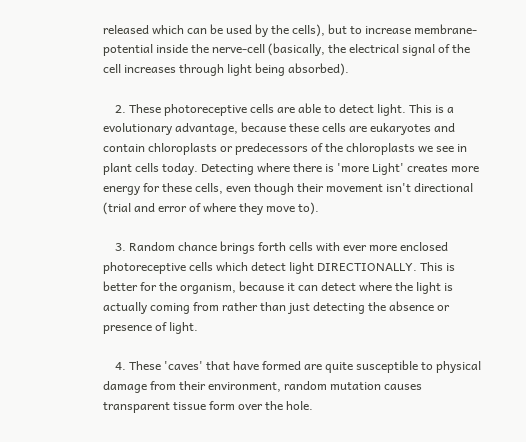released which can be used by the cells), but to increase membrane-potential inside the nerve-cell (basically, the electrical signal of the cell increases through light being absorbed).

    2. These photoreceptive cells are able to detect light. This is a evolutionary advantage, because these cells are eukaryotes and contain chloroplasts or predecessors of the chloroplasts we see in plant cells today. Detecting where there is 'more Light' creates more energy for these cells, even though their movement isn't directional (trial and error of where they move to).

    3. Random chance brings forth cells with ever more enclosed photoreceptive cells which detect light DIRECTIONALLY. This is better for the organism, because it can detect where the light is actually coming from rather than just detecting the absence or presence of light.

    4. These 'caves' that have formed are quite susceptible to physical damage from their environment, random mutation causes transparent tissue form over the hole.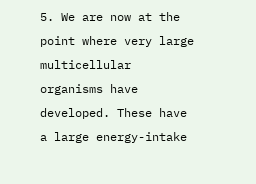5. We are now at the point where very large multicellular organisms have developed. These have a large energy-intake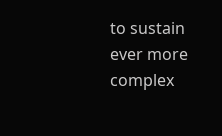to sustain ever more complex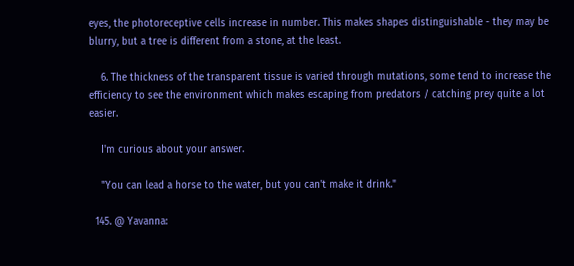eyes, the photoreceptive cells increase in number. This makes shapes distinguishable - they may be blurry, but a tree is different from a stone, at the least.

    6. The thickness of the transparent tissue is varied through mutations, some tend to increase the efficiency to see the environment which makes escaping from predators / catching prey quite a lot easier.

    I'm curious about your answer.

    "You can lead a horse to the water, but you can't make it drink."

  145. @ Yavanna: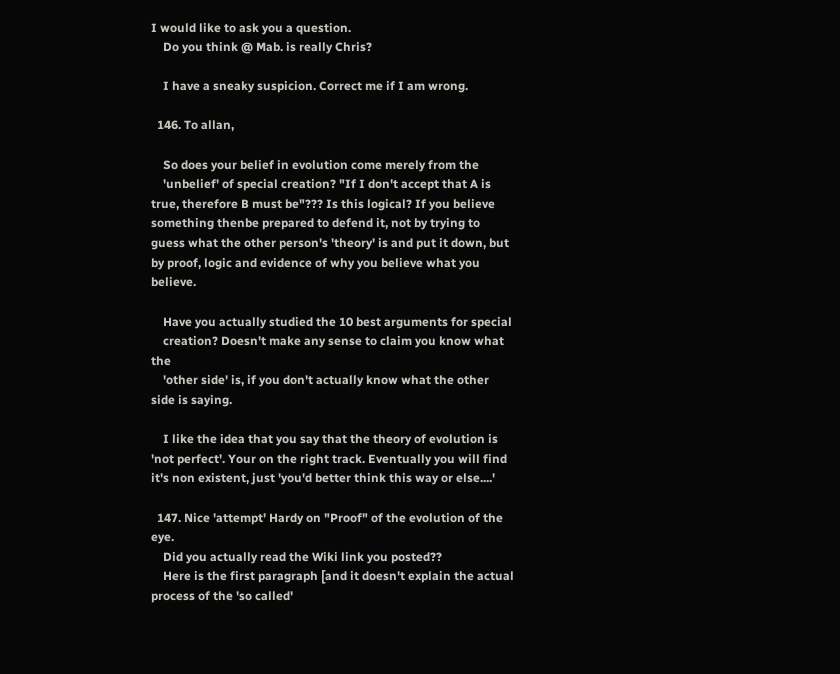I would like to ask you a question.
    Do you think @ Mab. is really Chris?

    I have a sneaky suspicion. Correct me if I am wrong.

  146. To allan,

    So does your belief in evolution come merely from the
    'unbelief' of special creation? "If I don't accept that A is true, therefore B must be"??? Is this logical? If you believe something thenbe prepared to defend it, not by trying to guess what the other person's 'theory' is and put it down, but by proof, logic and evidence of why you believe what you believe.

    Have you actually studied the 10 best arguments for special
    creation? Doesn't make any sense to claim you know what the
    'other side' is, if you don't actually know what the other side is saying.

    I like the idea that you say that the theory of evolution is 'not perfect'. Your on the right track. Eventually you will find it's non existent, just 'you'd better think this way or else....'

  147. Nice 'attempt' Hardy on "Proof" of the evolution of the eye.
    Did you actually read the Wiki link you posted??
    Here is the first paragraph [and it doesn't explain the actual process of the 'so called'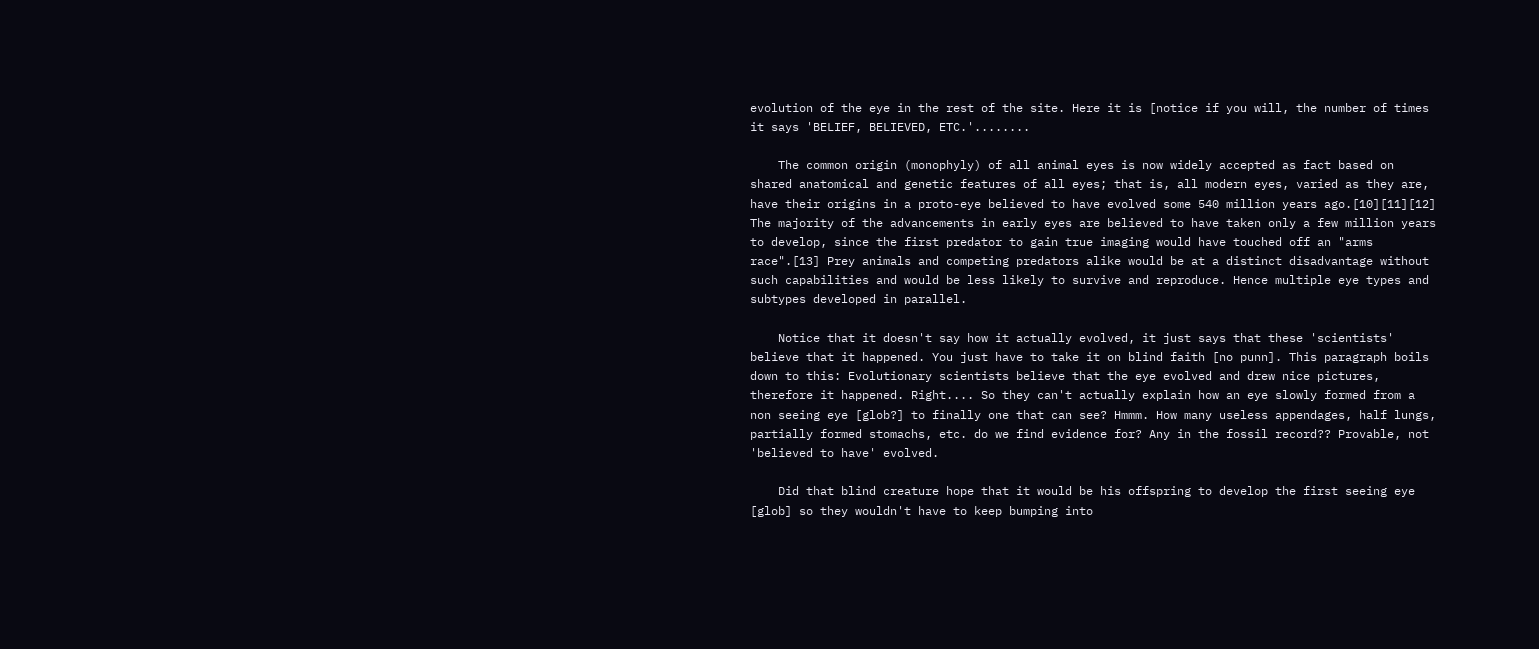evolution of the eye in the rest of the site. Here it is [notice if you will, the number of times it says 'BELIEF, BELIEVED, ETC.'........

    The common origin (monophyly) of all animal eyes is now widely accepted as fact based on shared anatomical and genetic features of all eyes; that is, all modern eyes, varied as they are, have their origins in a proto-eye believed to have evolved some 540 million years ago.[10][11][12] The majority of the advancements in early eyes are believed to have taken only a few million years to develop, since the first predator to gain true imaging would have touched off an "arms race".[13] Prey animals and competing predators alike would be at a distinct disadvantage without such capabilities and would be less likely to survive and reproduce. Hence multiple eye types and subtypes developed in parallel.

    Notice that it doesn't say how it actually evolved, it just says that these 'scientists' believe that it happened. You just have to take it on blind faith [no punn]. This paragraph boils down to this: Evolutionary scientists believe that the eye evolved and drew nice pictures, therefore it happened. Right.... So they can't actually explain how an eye slowly formed from a non seeing eye [glob?] to finally one that can see? Hmmm. How many useless appendages, half lungs, partially formed stomachs, etc. do we find evidence for? Any in the fossil record?? Provable, not 'believed to have' evolved.

    Did that blind creature hope that it would be his offspring to develop the first seeing eye [glob] so they wouldn't have to keep bumping into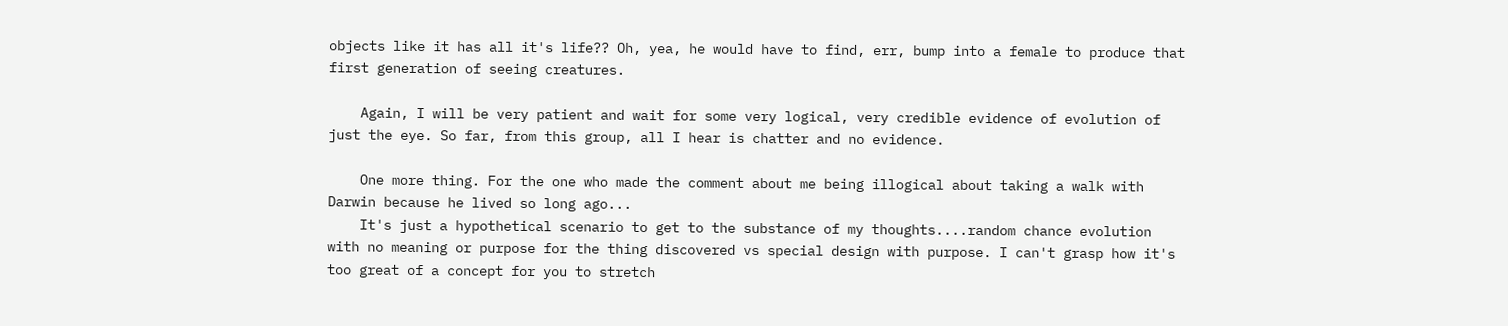objects like it has all it's life?? Oh, yea, he would have to find, err, bump into a female to produce that first generation of seeing creatures.

    Again, I will be very patient and wait for some very logical, very credible evidence of evolution of just the eye. So far, from this group, all I hear is chatter and no evidence.

    One more thing. For the one who made the comment about me being illogical about taking a walk with Darwin because he lived so long ago...
    It's just a hypothetical scenario to get to the substance of my thoughts....random chance evolution with no meaning or purpose for the thing discovered vs special design with purpose. I can't grasp how it's too great of a concept for you to stretch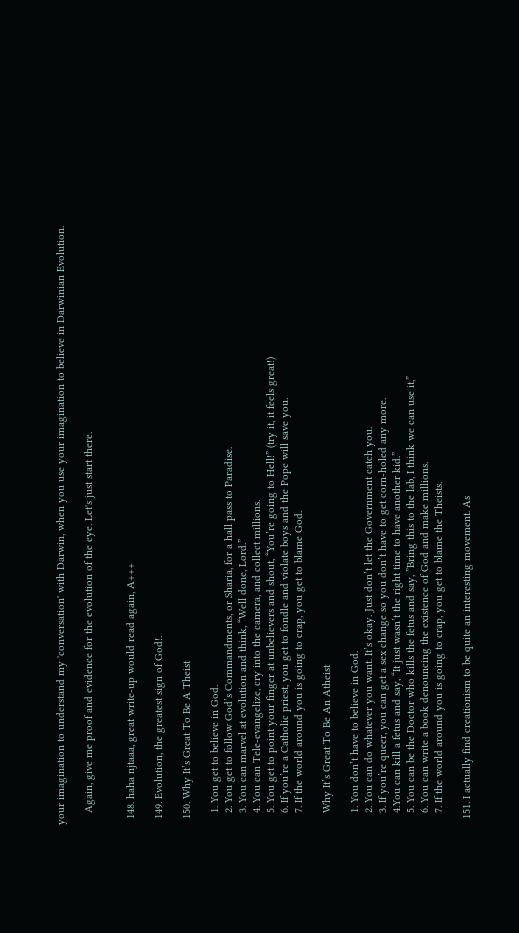your imagination to understand my 'conversation' with Darwin, when you use your imagination to believe in Darwinian Evolution.

    Again, give me proof and evidence for the evolution of the eye. Let's just start there.


  148. haha njtaaa, great write-up would read again, A+++

  149. Evolution, the greatest sign of God!.

  150. Why It’s Great To Be A Theist

    1. You get to believe in God.
    2. You get to follow God’s Commandments, or Sharia, for a hall pass to Paradise.
    3. You can marvel at evolution and think, “Well done, Lord.”
    4. You can Tele-evangelize, cry into the camera, and collect millions.
    5. You get to point your finger at unbelievers and shout, “You’re going to Hell!” (try it, it feels great!)
    6. If you’re a Catholic priest, you get to fondle and violate boys and the Pope will save you.
    7. If the world around you is going to crap, you get to blame God.

    Why It’s Great To Be An Atheist

    1. You don’t have to believe in God.
    2. You can do whatever you want. It’s okay. Just don’t let the Government catch you.
    3. If you’re queer, you can get a sex change so you don’t have to get corn-holed any more.
    4.You can kill a fetus and say, “It just wasn’t the right time to have another kid.”
    5. You can be the Doctor who kills the fetus and say, ”Bring this to the lab, I think we can use it,”
    6. You can write a book denouncing the existence of God and make millions.
    7. If the world around you is going to crap, you get to blame the Theists.

  151. I actually find creationism to be quite an interesting movement. As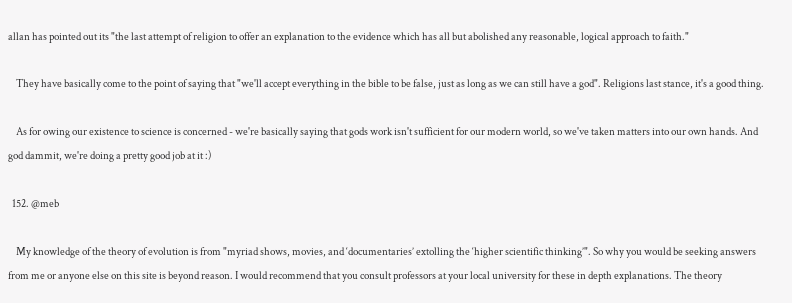allan has pointed out its "the last attempt of religion to offer an explanation to the evidence which has all but abolished any reasonable, logical approach to faith."

    They have basically come to the point of saying that "we'll accept everything in the bible to be false, just as long as we can still have a god". Religions last stance, it's a good thing.

    As for owing our existence to science is concerned - we're basically saying that gods work isn't sufficient for our modern world, so we've taken matters into our own hands. And god dammit, we're doing a pretty good job at it :)

  152. @meb

    My knowledge of the theory of evolution is from "myriad shows, movies, and ‘documentaries’ extolling the ‘higher scientific thinking’". So why you would be seeking answers from me or anyone else on this site is beyond reason. I would recommend that you consult professors at your local university for these in depth explanations. The theory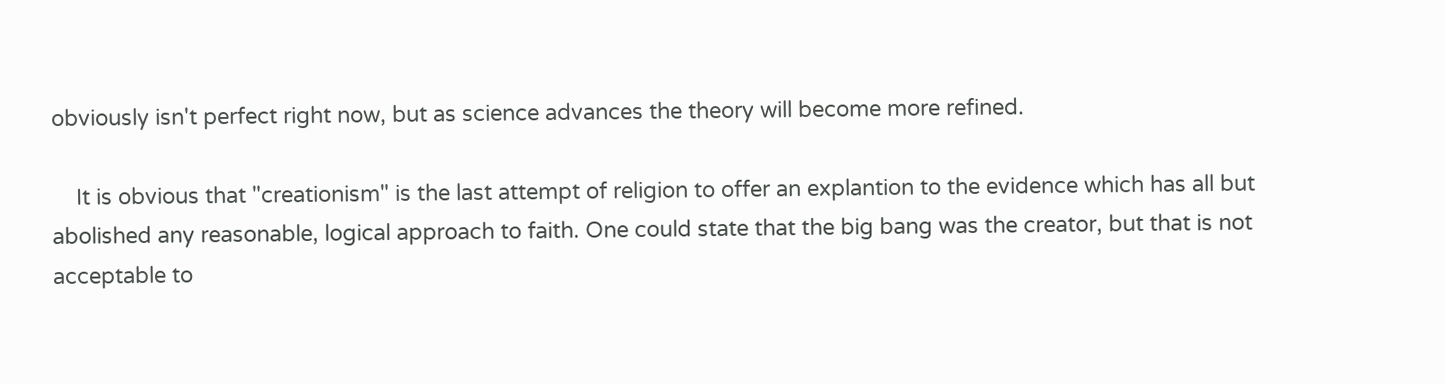obviously isn't perfect right now, but as science advances the theory will become more refined.

    It is obvious that "creationism" is the last attempt of religion to offer an explantion to the evidence which has all but abolished any reasonable, logical approach to faith. One could state that the big bang was the creator, but that is not acceptable to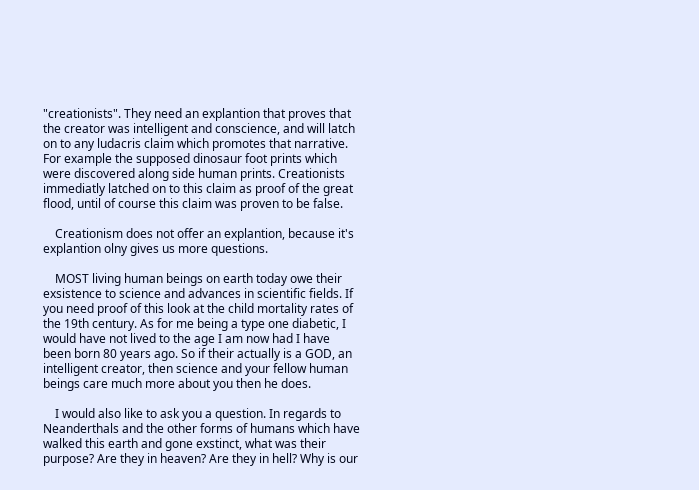"creationists". They need an explantion that proves that the creator was intelligent and conscience, and will latch on to any ludacris claim which promotes that narrative. For example the supposed dinosaur foot prints which were discovered along side human prints. Creationists immediatly latched on to this claim as proof of the great flood, until of course this claim was proven to be false.

    Creationism does not offer an explantion, because it's explantion olny gives us more questions.

    MOST living human beings on earth today owe their exsistence to science and advances in scientific fields. If you need proof of this look at the child mortality rates of the 19th century. As for me being a type one diabetic, I would have not lived to the age I am now had I have been born 80 years ago. So if their actually is a GOD, an intelligent creator, then science and your fellow human beings care much more about you then he does.

    I would also like to ask you a question. In regards to Neanderthals and the other forms of humans which have walked this earth and gone exstinct, what was their purpose? Are they in heaven? Are they in hell? Why is our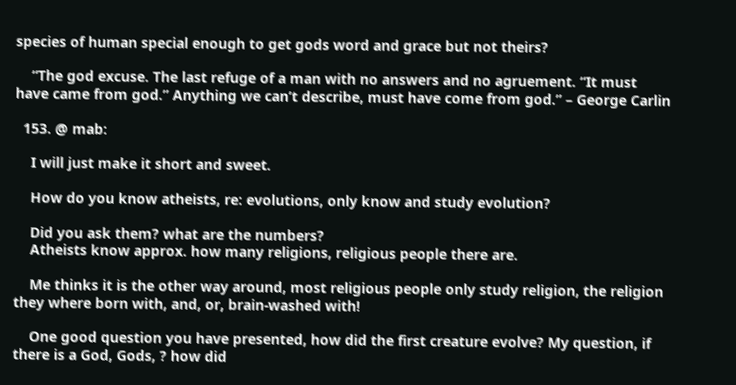species of human special enough to get gods word and grace but not theirs?

    “The god excuse. The last refuge of a man with no answers and no agruement. “It must have came from god.” Anything we can’t describe, must have come from god.” – George Carlin

  153. @ mab:

    I will just make it short and sweet.

    How do you know atheists, re: evolutions, only know and study evolution?

    Did you ask them? what are the numbers?
    Atheists know approx. how many religions, religious people there are.

    Me thinks it is the other way around, most religious people only study religion, the religion they where born with, and, or, brain-washed with!

    One good question you have presented, how did the first creature evolve? My question, if there is a God, Gods, ? how did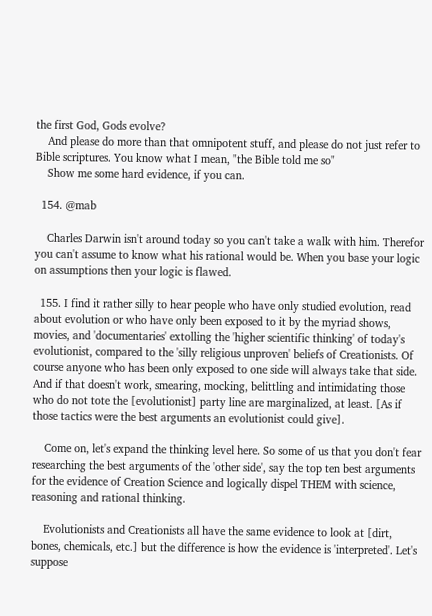the first God, Gods evolve?
    And please do more than that omnipotent stuff, and please do not just refer to Bible scriptures. You know what I mean, "the Bible told me so"
    Show me some hard evidence, if you can.

  154. @mab

    Charles Darwin isn't around today so you can't take a walk with him. Therefor you can't assume to know what his rational would be. When you base your logic on assumptions then your logic is flawed.

  155. I find it rather silly to hear people who have only studied evolution, read about evolution or who have only been exposed to it by the myriad shows, movies, and 'documentaries' extolling the 'higher scientific thinking' of today's evolutionist, compared to the 'silly religious unproven' beliefs of Creationists. Of course anyone who has been only exposed to one side will always take that side. And if that doesn't work, smearing, mocking, belittling and intimidating those who do not tote the [evolutionist] party line are marginalized, at least. [As if those tactics were the best arguments an evolutionist could give].

    Come on, let's expand the thinking level here. So some of us that you don't fear researching the best arguments of the 'other side', say the top ten best arguments for the evidence of Creation Science and logically dispel THEM with science, reasoning and rational thinking.

    Evolutionists and Creationists all have the same evidence to look at [dirt, bones, chemicals, etc.] but the difference is how the evidence is 'interpreted'. Let's suppose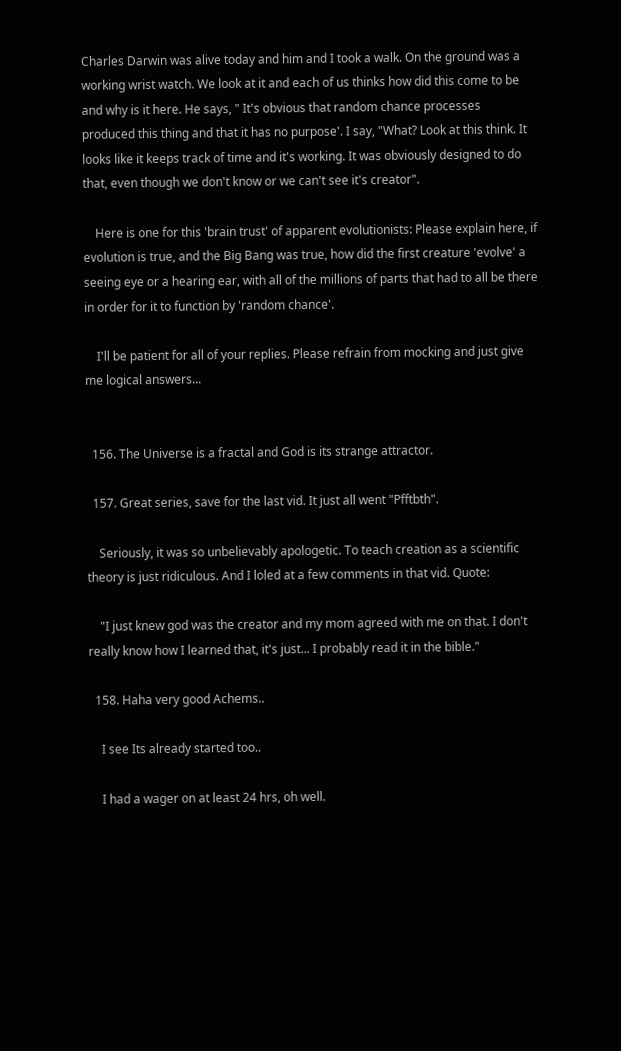Charles Darwin was alive today and him and I took a walk. On the ground was a working wrist watch. We look at it and each of us thinks how did this come to be and why is it here. He says, " It's obvious that random chance processes produced this thing and that it has no purpose'. I say, "What? Look at this think. It looks like it keeps track of time and it's working. It was obviously designed to do that, even though we don't know or we can't see it's creator".

    Here is one for this 'brain trust' of apparent evolutionists: Please explain here, if evolution is true, and the Big Bang was true, how did the first creature 'evolve' a seeing eye or a hearing ear, with all of the millions of parts that had to all be there in order for it to function by 'random chance'.

    I'll be patient for all of your replies. Please refrain from mocking and just give me logical answers...


  156. The Universe is a fractal and God is its strange attractor.

  157. Great series, save for the last vid. It just all went "Pfftbth".

    Seriously, it was so unbelievably apologetic. To teach creation as a scientific theory is just ridiculous. And I loled at a few comments in that vid. Quote:

    "I just knew god was the creator and my mom agreed with me on that. I don't really know how I learned that, it's just... I probably read it in the bible."

  158. Haha very good Achems..

    I see Its already started too..

    I had a wager on at least 24 hrs, oh well.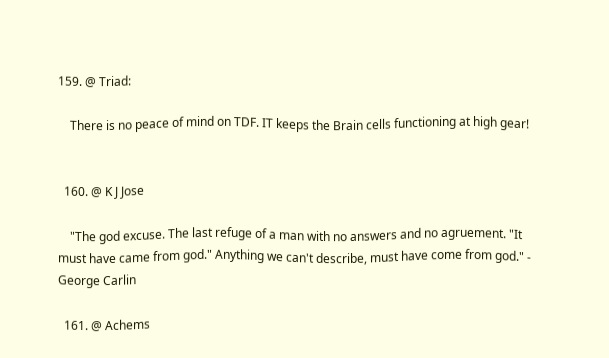159. @ Triad:

    There is no peace of mind on TDF. IT keeps the Brain cells functioning at high gear!


  160. @ K J Jose

    "The god excuse. The last refuge of a man with no answers and no agruement. "It must have came from god." Anything we can't describe, must have come from god." - George Carlin

  161. @ Achems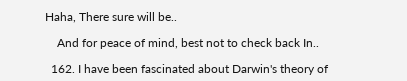Haha, There sure will be..

    And for peace of mind, best not to check back In..

  162. I have been fascinated about Darwin's theory of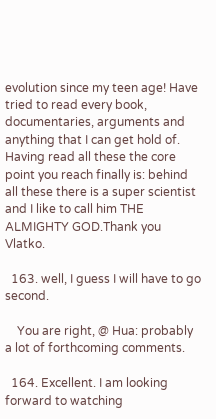evolution since my teen age! Have tried to read every book, documentaries, arguments and anything that I can get hold of. Having read all these the core point you reach finally is: behind all these there is a super scientist and I like to call him THE ALMIGHTY GOD.Thank you Vlatko.

  163. well, I guess I will have to go second.

    You are right, @ Hua: probably a lot of forthcoming comments.

  164. Excellent. I am looking forward to watching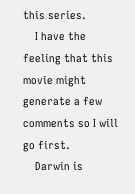this series.
    I have the feeling that this movie might generate a few comments so I will go first.
    Darwin is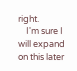right.
    I'm sure I will expand on this later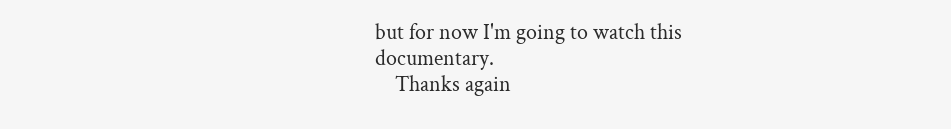but for now I'm going to watch this documentary.
    Thanks again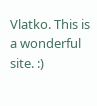Vlatko. This is a wonderful site. :)